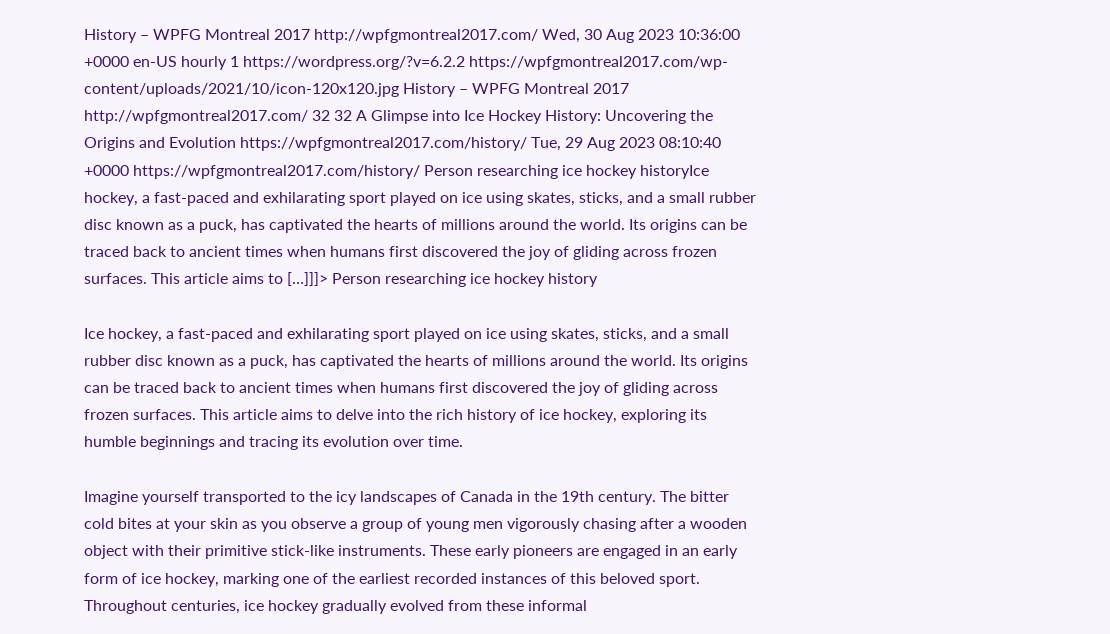History – WPFG Montreal 2017 http://wpfgmontreal2017.com/ Wed, 30 Aug 2023 10:36:00 +0000 en-US hourly 1 https://wordpress.org/?v=6.2.2 https://wpfgmontreal2017.com/wp-content/uploads/2021/10/icon-120x120.jpg History – WPFG Montreal 2017 http://wpfgmontreal2017.com/ 32 32 A Glimpse into Ice Hockey History: Uncovering the Origins and Evolution https://wpfgmontreal2017.com/history/ Tue, 29 Aug 2023 08:10:40 +0000 https://wpfgmontreal2017.com/history/ Person researching ice hockey historyIce hockey, a fast-paced and exhilarating sport played on ice using skates, sticks, and a small rubber disc known as a puck, has captivated the hearts of millions around the world. Its origins can be traced back to ancient times when humans first discovered the joy of gliding across frozen surfaces. This article aims to […]]]> Person researching ice hockey history

Ice hockey, a fast-paced and exhilarating sport played on ice using skates, sticks, and a small rubber disc known as a puck, has captivated the hearts of millions around the world. Its origins can be traced back to ancient times when humans first discovered the joy of gliding across frozen surfaces. This article aims to delve into the rich history of ice hockey, exploring its humble beginnings and tracing its evolution over time.

Imagine yourself transported to the icy landscapes of Canada in the 19th century. The bitter cold bites at your skin as you observe a group of young men vigorously chasing after a wooden object with their primitive stick-like instruments. These early pioneers are engaged in an early form of ice hockey, marking one of the earliest recorded instances of this beloved sport. Throughout centuries, ice hockey gradually evolved from these informal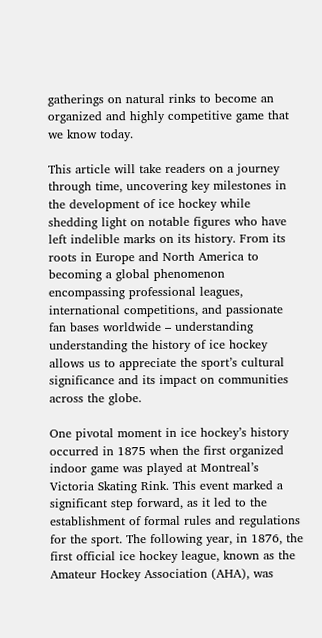gatherings on natural rinks to become an organized and highly competitive game that we know today.

This article will take readers on a journey through time, uncovering key milestones in the development of ice hockey while shedding light on notable figures who have left indelible marks on its history. From its roots in Europe and North America to becoming a global phenomenon encompassing professional leagues, international competitions, and passionate fan bases worldwide – understanding understanding the history of ice hockey allows us to appreciate the sport’s cultural significance and its impact on communities across the globe.

One pivotal moment in ice hockey’s history occurred in 1875 when the first organized indoor game was played at Montreal’s Victoria Skating Rink. This event marked a significant step forward, as it led to the establishment of formal rules and regulations for the sport. The following year, in 1876, the first official ice hockey league, known as the Amateur Hockey Association (AHA), was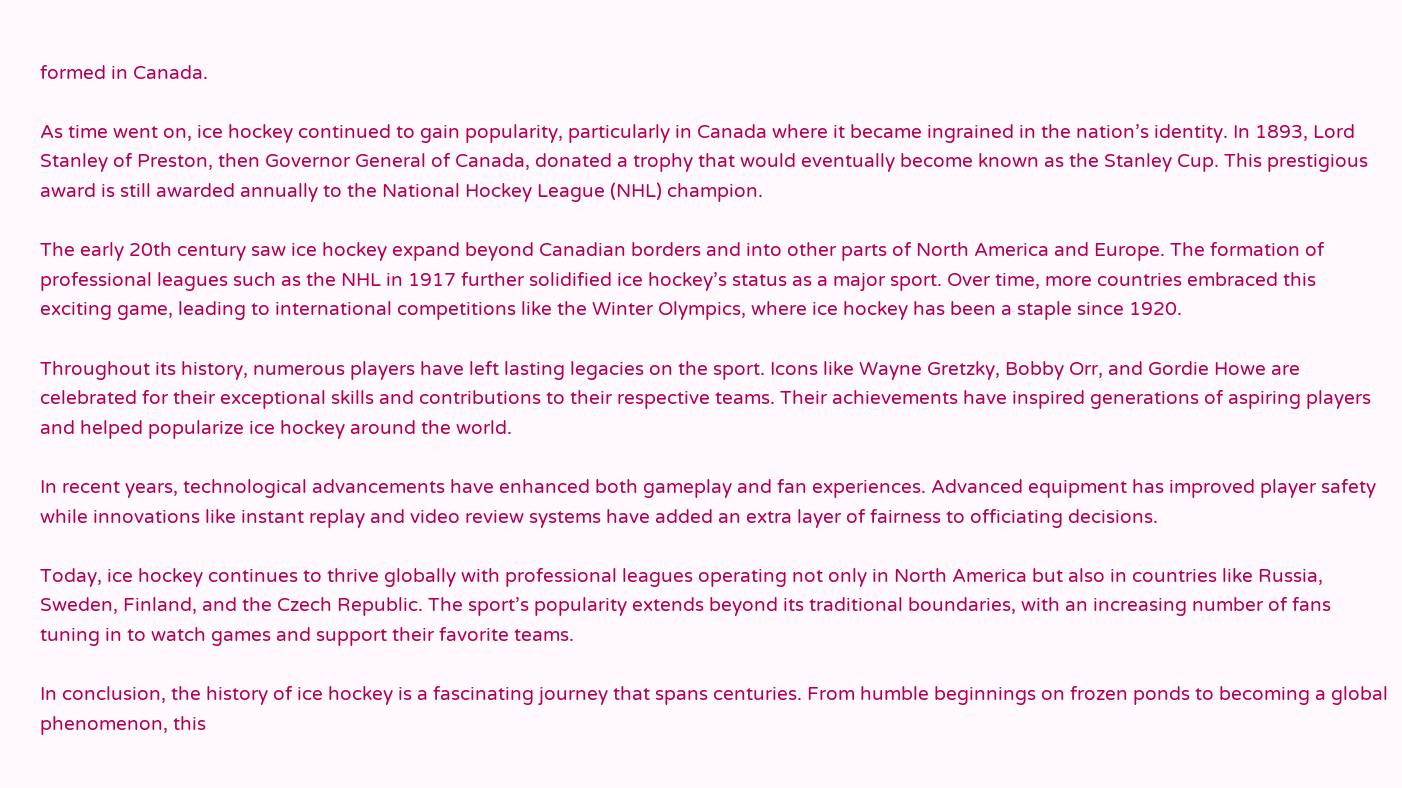formed in Canada.

As time went on, ice hockey continued to gain popularity, particularly in Canada where it became ingrained in the nation’s identity. In 1893, Lord Stanley of Preston, then Governor General of Canada, donated a trophy that would eventually become known as the Stanley Cup. This prestigious award is still awarded annually to the National Hockey League (NHL) champion.

The early 20th century saw ice hockey expand beyond Canadian borders and into other parts of North America and Europe. The formation of professional leagues such as the NHL in 1917 further solidified ice hockey’s status as a major sport. Over time, more countries embraced this exciting game, leading to international competitions like the Winter Olympics, where ice hockey has been a staple since 1920.

Throughout its history, numerous players have left lasting legacies on the sport. Icons like Wayne Gretzky, Bobby Orr, and Gordie Howe are celebrated for their exceptional skills and contributions to their respective teams. Their achievements have inspired generations of aspiring players and helped popularize ice hockey around the world.

In recent years, technological advancements have enhanced both gameplay and fan experiences. Advanced equipment has improved player safety while innovations like instant replay and video review systems have added an extra layer of fairness to officiating decisions.

Today, ice hockey continues to thrive globally with professional leagues operating not only in North America but also in countries like Russia, Sweden, Finland, and the Czech Republic. The sport’s popularity extends beyond its traditional boundaries, with an increasing number of fans tuning in to watch games and support their favorite teams.

In conclusion, the history of ice hockey is a fascinating journey that spans centuries. From humble beginnings on frozen ponds to becoming a global phenomenon, this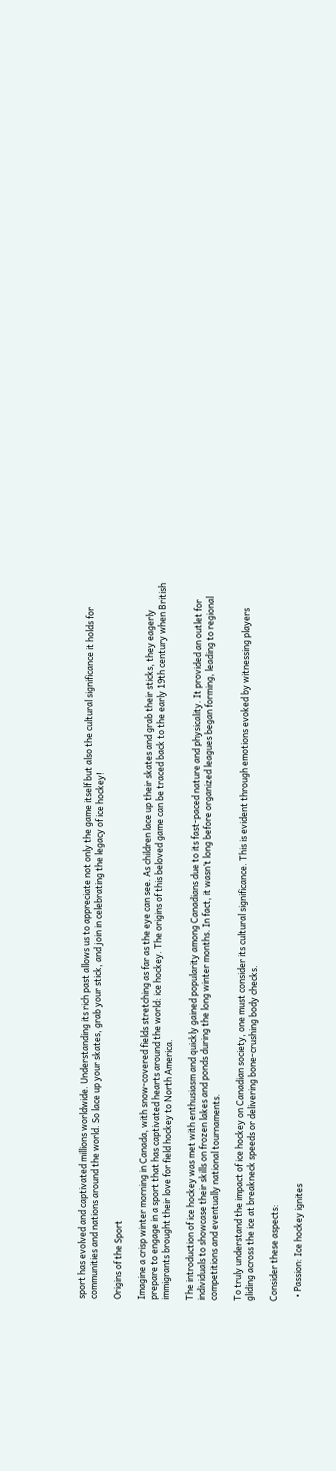sport has evolved and captivated millions worldwide. Understanding its rich past allows us to appreciate not only the game itself but also the cultural significance it holds for communities and nations around the world. So lace up your skates, grab your stick, and join in celebrating the legacy of ice hockey!

Origins of the Sport

Imagine a crisp winter morning in Canada, with snow-covered fields stretching as far as the eye can see. As children lace up their skates and grab their sticks, they eagerly prepare to engage in a sport that has captivated hearts around the world: ice hockey. The origins of this beloved game can be traced back to the early 19th century when British immigrants brought their love for field hockey to North America.

The introduction of ice hockey was met with enthusiasm and quickly gained popularity among Canadians due to its fast-paced nature and physicality. It provided an outlet for individuals to showcase their skills on frozen lakes and ponds during the long winter months. In fact, it wasn’t long before organized leagues began forming, leading to regional competitions and eventually national tournaments.

To truly understand the impact of ice hockey on Canadian society, one must consider its cultural significance. This is evident through emotions evoked by witnessing players gliding across the ice at breakneck speeds or delivering bone-crushing body checks.

Consider these aspects:

  • Passion: Ice hockey ignites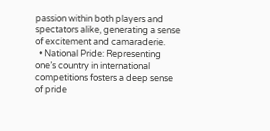passion within both players and spectators alike, generating a sense of excitement and camaraderie.
  • National Pride: Representing one’s country in international competitions fosters a deep sense of pride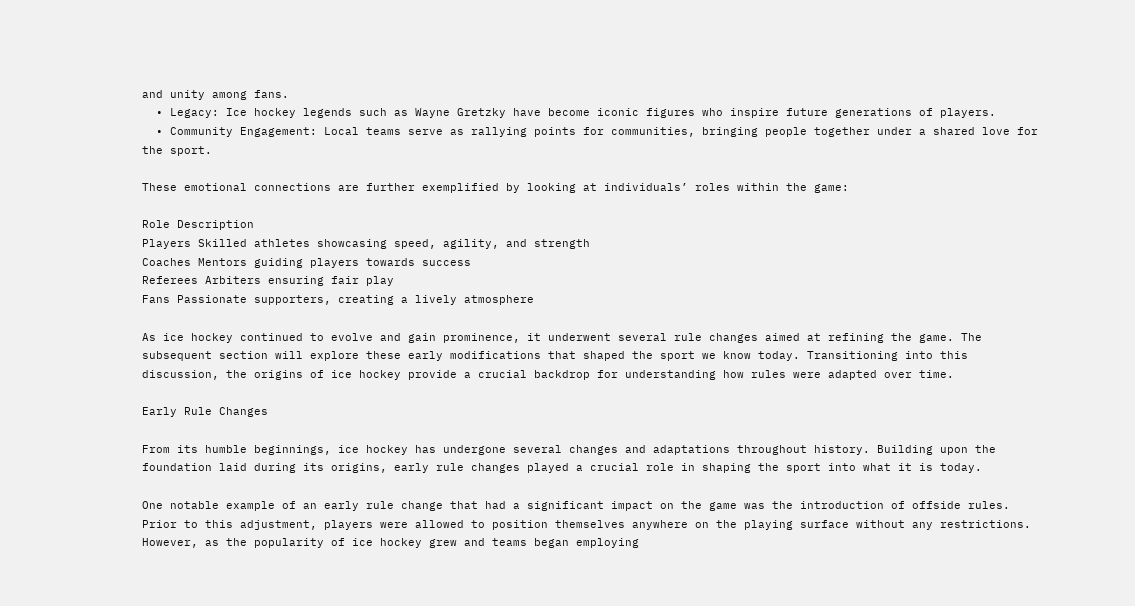and unity among fans.
  • Legacy: Ice hockey legends such as Wayne Gretzky have become iconic figures who inspire future generations of players.
  • Community Engagement: Local teams serve as rallying points for communities, bringing people together under a shared love for the sport.

These emotional connections are further exemplified by looking at individuals’ roles within the game:

Role Description
Players Skilled athletes showcasing speed, agility, and strength
Coaches Mentors guiding players towards success
Referees Arbiters ensuring fair play
Fans Passionate supporters, creating a lively atmosphere

As ice hockey continued to evolve and gain prominence, it underwent several rule changes aimed at refining the game. The subsequent section will explore these early modifications that shaped the sport we know today. Transitioning into this discussion, the origins of ice hockey provide a crucial backdrop for understanding how rules were adapted over time.

Early Rule Changes

From its humble beginnings, ice hockey has undergone several changes and adaptations throughout history. Building upon the foundation laid during its origins, early rule changes played a crucial role in shaping the sport into what it is today.

One notable example of an early rule change that had a significant impact on the game was the introduction of offside rules. Prior to this adjustment, players were allowed to position themselves anywhere on the playing surface without any restrictions. However, as the popularity of ice hockey grew and teams began employing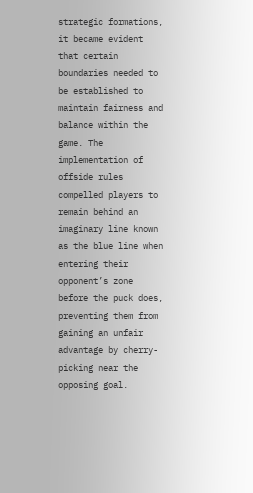strategic formations, it became evident that certain boundaries needed to be established to maintain fairness and balance within the game. The implementation of offside rules compelled players to remain behind an imaginary line known as the blue line when entering their opponent’s zone before the puck does, preventing them from gaining an unfair advantage by cherry-picking near the opposing goal.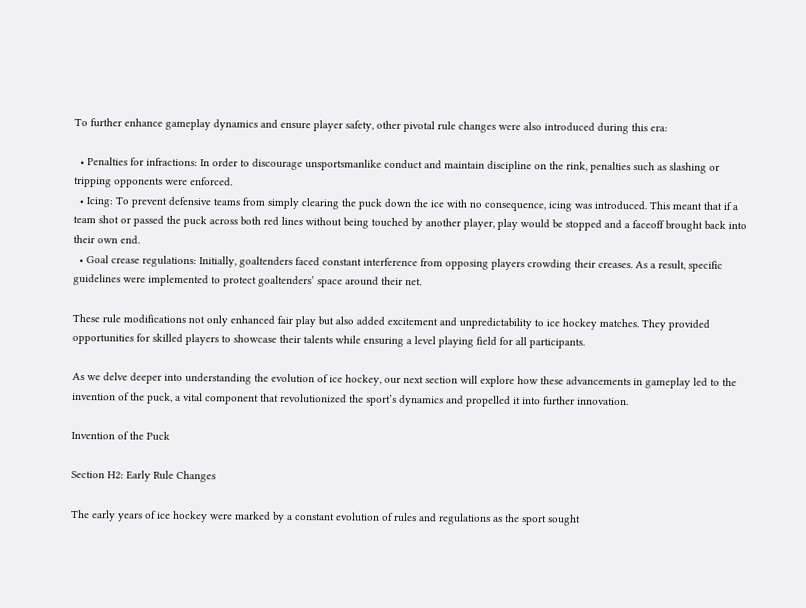To further enhance gameplay dynamics and ensure player safety, other pivotal rule changes were also introduced during this era:

  • Penalties for infractions: In order to discourage unsportsmanlike conduct and maintain discipline on the rink, penalties such as slashing or tripping opponents were enforced.
  • Icing: To prevent defensive teams from simply clearing the puck down the ice with no consequence, icing was introduced. This meant that if a team shot or passed the puck across both red lines without being touched by another player, play would be stopped and a faceoff brought back into their own end.
  • Goal crease regulations: Initially, goaltenders faced constant interference from opposing players crowding their creases. As a result, specific guidelines were implemented to protect goaltenders’ space around their net.

These rule modifications not only enhanced fair play but also added excitement and unpredictability to ice hockey matches. They provided opportunities for skilled players to showcase their talents while ensuring a level playing field for all participants.

As we delve deeper into understanding the evolution of ice hockey, our next section will explore how these advancements in gameplay led to the invention of the puck, a vital component that revolutionized the sport’s dynamics and propelled it into further innovation.

Invention of the Puck

Section H2: Early Rule Changes

The early years of ice hockey were marked by a constant evolution of rules and regulations as the sport sought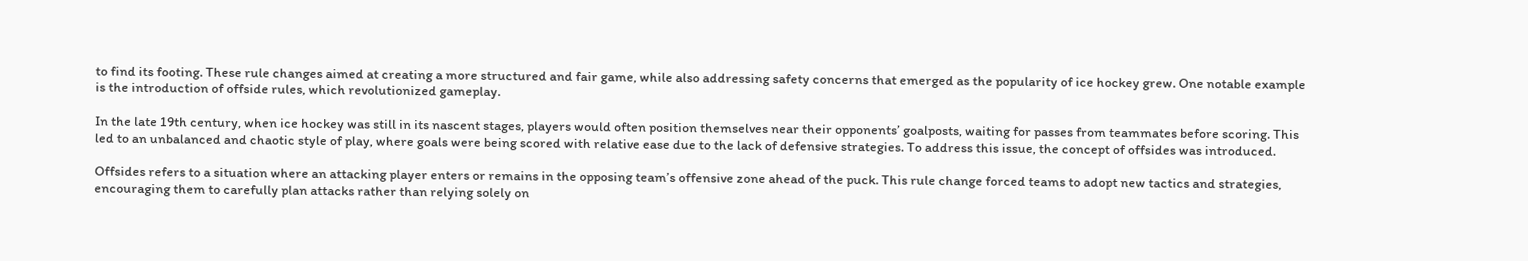to find its footing. These rule changes aimed at creating a more structured and fair game, while also addressing safety concerns that emerged as the popularity of ice hockey grew. One notable example is the introduction of offside rules, which revolutionized gameplay.

In the late 19th century, when ice hockey was still in its nascent stages, players would often position themselves near their opponents’ goalposts, waiting for passes from teammates before scoring. This led to an unbalanced and chaotic style of play, where goals were being scored with relative ease due to the lack of defensive strategies. To address this issue, the concept of offsides was introduced.

Offsides refers to a situation where an attacking player enters or remains in the opposing team’s offensive zone ahead of the puck. This rule change forced teams to adopt new tactics and strategies, encouraging them to carefully plan attacks rather than relying solely on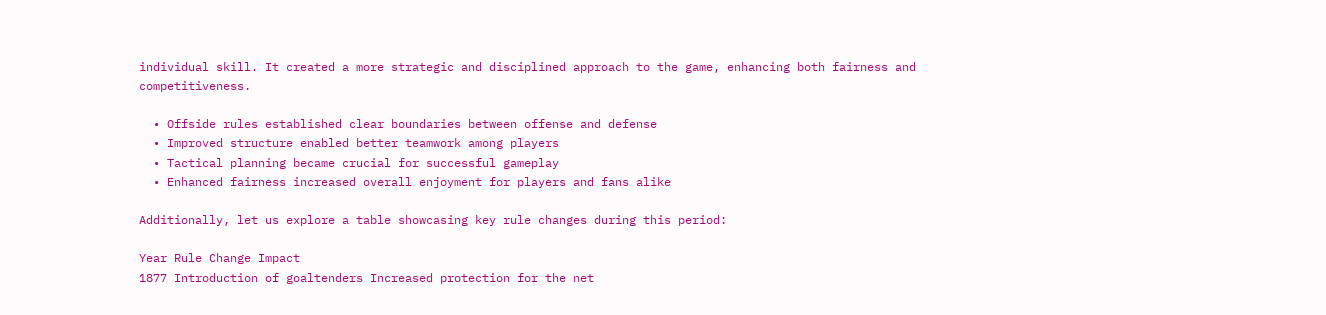individual skill. It created a more strategic and disciplined approach to the game, enhancing both fairness and competitiveness.

  • Offside rules established clear boundaries between offense and defense
  • Improved structure enabled better teamwork among players
  • Tactical planning became crucial for successful gameplay
  • Enhanced fairness increased overall enjoyment for players and fans alike

Additionally, let us explore a table showcasing key rule changes during this period:

Year Rule Change Impact
1877 Introduction of goaltenders Increased protection for the net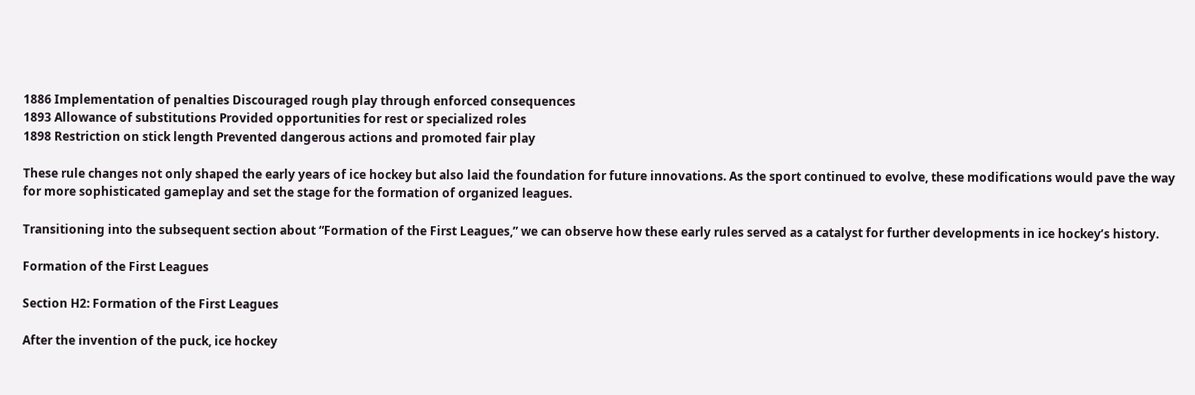1886 Implementation of penalties Discouraged rough play through enforced consequences
1893 Allowance of substitutions Provided opportunities for rest or specialized roles
1898 Restriction on stick length Prevented dangerous actions and promoted fair play

These rule changes not only shaped the early years of ice hockey but also laid the foundation for future innovations. As the sport continued to evolve, these modifications would pave the way for more sophisticated gameplay and set the stage for the formation of organized leagues.

Transitioning into the subsequent section about “Formation of the First Leagues,” we can observe how these early rules served as a catalyst for further developments in ice hockey’s history.

Formation of the First Leagues

Section H2: Formation of the First Leagues

After the invention of the puck, ice hockey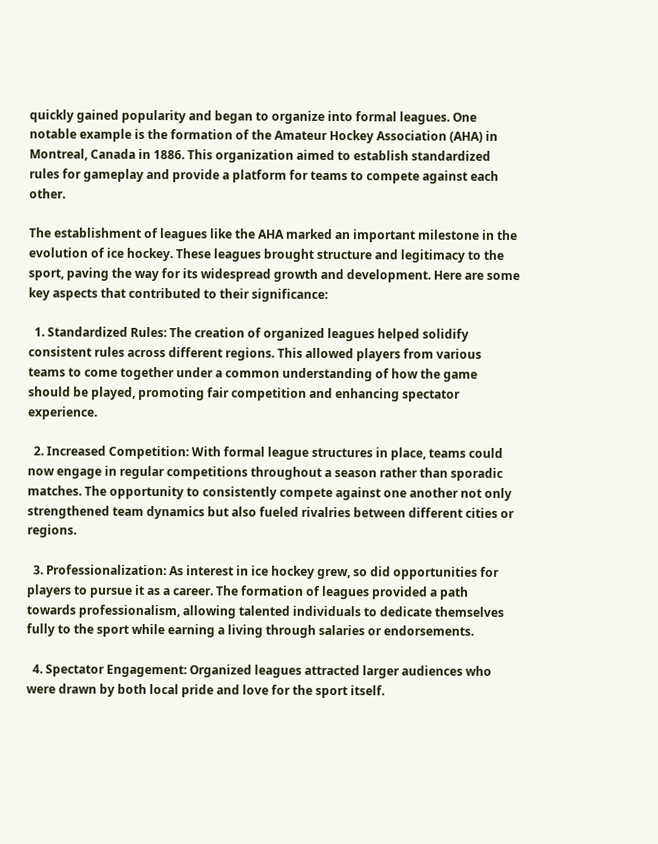quickly gained popularity and began to organize into formal leagues. One notable example is the formation of the Amateur Hockey Association (AHA) in Montreal, Canada in 1886. This organization aimed to establish standardized rules for gameplay and provide a platform for teams to compete against each other.

The establishment of leagues like the AHA marked an important milestone in the evolution of ice hockey. These leagues brought structure and legitimacy to the sport, paving the way for its widespread growth and development. Here are some key aspects that contributed to their significance:

  1. Standardized Rules: The creation of organized leagues helped solidify consistent rules across different regions. This allowed players from various teams to come together under a common understanding of how the game should be played, promoting fair competition and enhancing spectator experience.

  2. Increased Competition: With formal league structures in place, teams could now engage in regular competitions throughout a season rather than sporadic matches. The opportunity to consistently compete against one another not only strengthened team dynamics but also fueled rivalries between different cities or regions.

  3. Professionalization: As interest in ice hockey grew, so did opportunities for players to pursue it as a career. The formation of leagues provided a path towards professionalism, allowing talented individuals to dedicate themselves fully to the sport while earning a living through salaries or endorsements.

  4. Spectator Engagement: Organized leagues attracted larger audiences who were drawn by both local pride and love for the sport itself.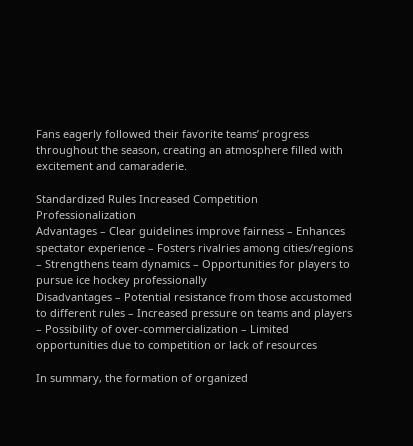Fans eagerly followed their favorite teams’ progress throughout the season, creating an atmosphere filled with excitement and camaraderie.

Standardized Rules Increased Competition Professionalization
Advantages – Clear guidelines improve fairness – Enhances spectator experience – Fosters rivalries among cities/regions – Strengthens team dynamics – Opportunities for players to pursue ice hockey professionally
Disadvantages – Potential resistance from those accustomed to different rules – Increased pressure on teams and players – Possibility of over-commercialization – Limited opportunities due to competition or lack of resources

In summary, the formation of organized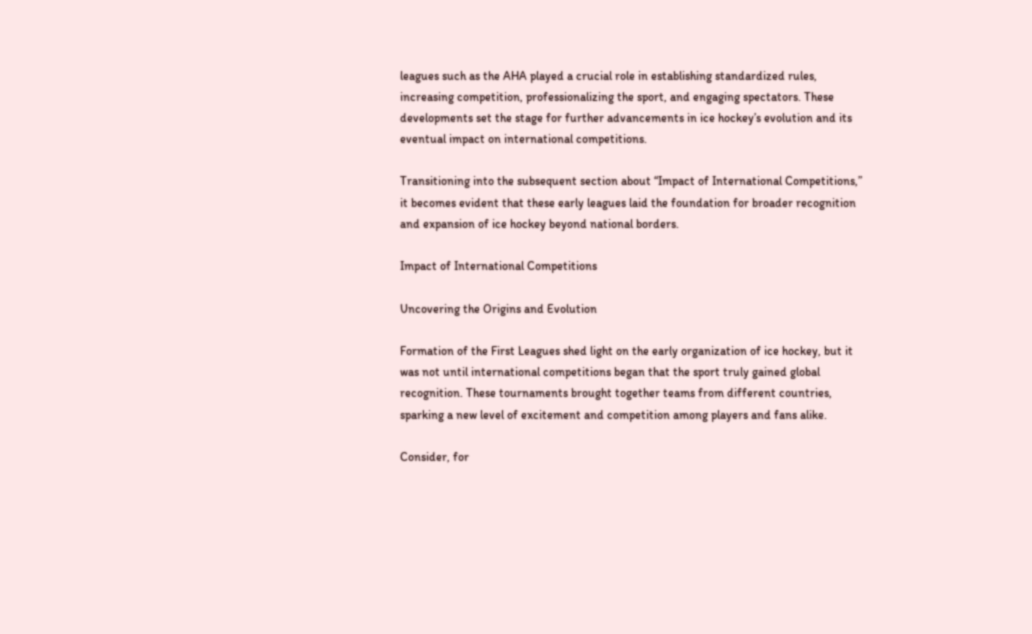leagues such as the AHA played a crucial role in establishing standardized rules, increasing competition, professionalizing the sport, and engaging spectators. These developments set the stage for further advancements in ice hockey’s evolution and its eventual impact on international competitions.

Transitioning into the subsequent section about “Impact of International Competitions,” it becomes evident that these early leagues laid the foundation for broader recognition and expansion of ice hockey beyond national borders.

Impact of International Competitions

Uncovering the Origins and Evolution

Formation of the First Leagues shed light on the early organization of ice hockey, but it was not until international competitions began that the sport truly gained global recognition. These tournaments brought together teams from different countries, sparking a new level of excitement and competition among players and fans alike.

Consider, for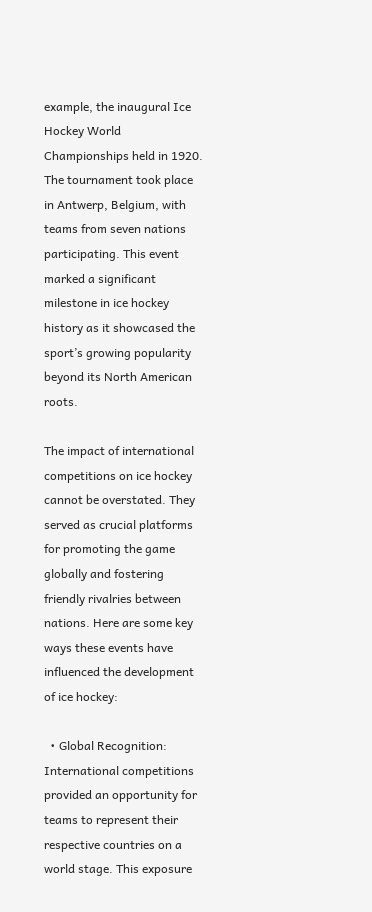example, the inaugural Ice Hockey World Championships held in 1920. The tournament took place in Antwerp, Belgium, with teams from seven nations participating. This event marked a significant milestone in ice hockey history as it showcased the sport’s growing popularity beyond its North American roots.

The impact of international competitions on ice hockey cannot be overstated. They served as crucial platforms for promoting the game globally and fostering friendly rivalries between nations. Here are some key ways these events have influenced the development of ice hockey:

  • Global Recognition: International competitions provided an opportunity for teams to represent their respective countries on a world stage. This exposure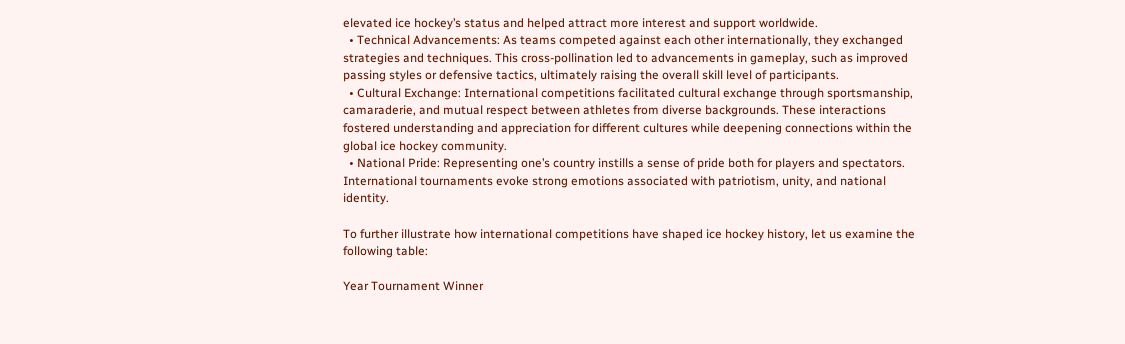elevated ice hockey’s status and helped attract more interest and support worldwide.
  • Technical Advancements: As teams competed against each other internationally, they exchanged strategies and techniques. This cross-pollination led to advancements in gameplay, such as improved passing styles or defensive tactics, ultimately raising the overall skill level of participants.
  • Cultural Exchange: International competitions facilitated cultural exchange through sportsmanship, camaraderie, and mutual respect between athletes from diverse backgrounds. These interactions fostered understanding and appreciation for different cultures while deepening connections within the global ice hockey community.
  • National Pride: Representing one’s country instills a sense of pride both for players and spectators. International tournaments evoke strong emotions associated with patriotism, unity, and national identity.

To further illustrate how international competitions have shaped ice hockey history, let us examine the following table:

Year Tournament Winner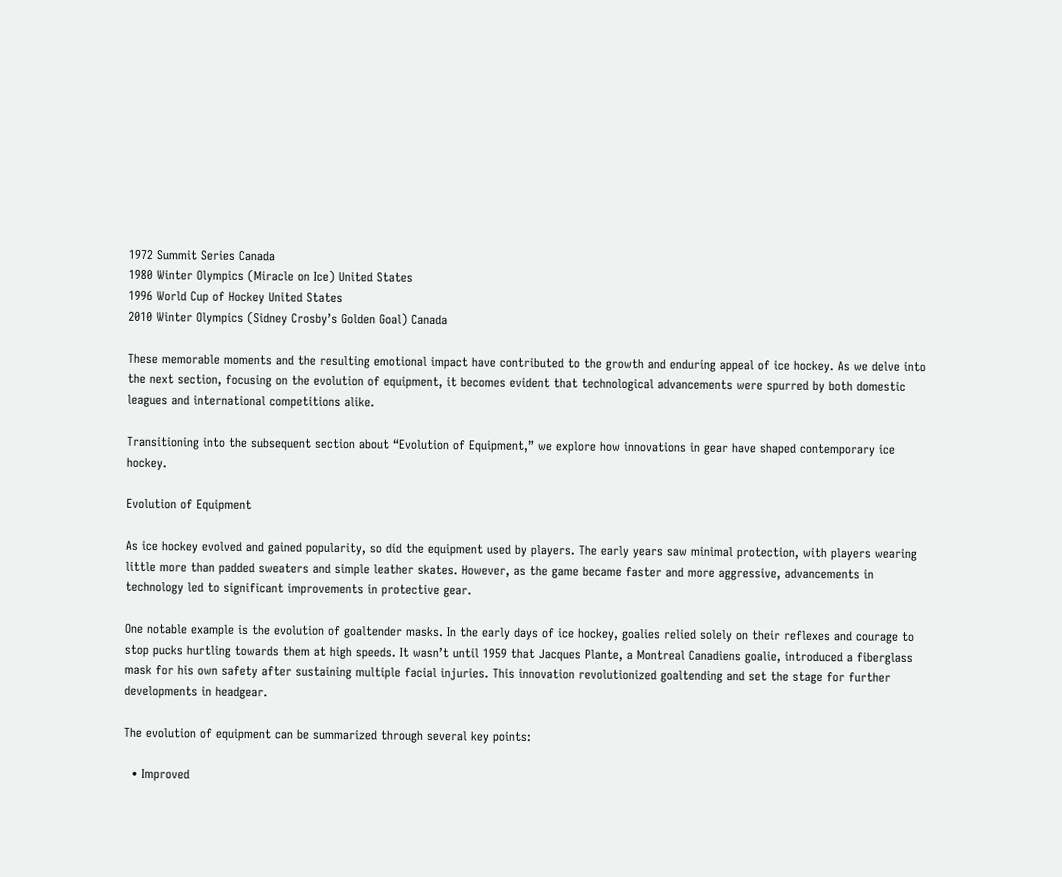1972 Summit Series Canada
1980 Winter Olympics (Miracle on Ice) United States
1996 World Cup of Hockey United States
2010 Winter Olympics (Sidney Crosby’s Golden Goal) Canada

These memorable moments and the resulting emotional impact have contributed to the growth and enduring appeal of ice hockey. As we delve into the next section, focusing on the evolution of equipment, it becomes evident that technological advancements were spurred by both domestic leagues and international competitions alike.

Transitioning into the subsequent section about “Evolution of Equipment,” we explore how innovations in gear have shaped contemporary ice hockey.

Evolution of Equipment

As ice hockey evolved and gained popularity, so did the equipment used by players. The early years saw minimal protection, with players wearing little more than padded sweaters and simple leather skates. However, as the game became faster and more aggressive, advancements in technology led to significant improvements in protective gear.

One notable example is the evolution of goaltender masks. In the early days of ice hockey, goalies relied solely on their reflexes and courage to stop pucks hurtling towards them at high speeds. It wasn’t until 1959 that Jacques Plante, a Montreal Canadiens goalie, introduced a fiberglass mask for his own safety after sustaining multiple facial injuries. This innovation revolutionized goaltending and set the stage for further developments in headgear.

The evolution of equipment can be summarized through several key points:

  • Improved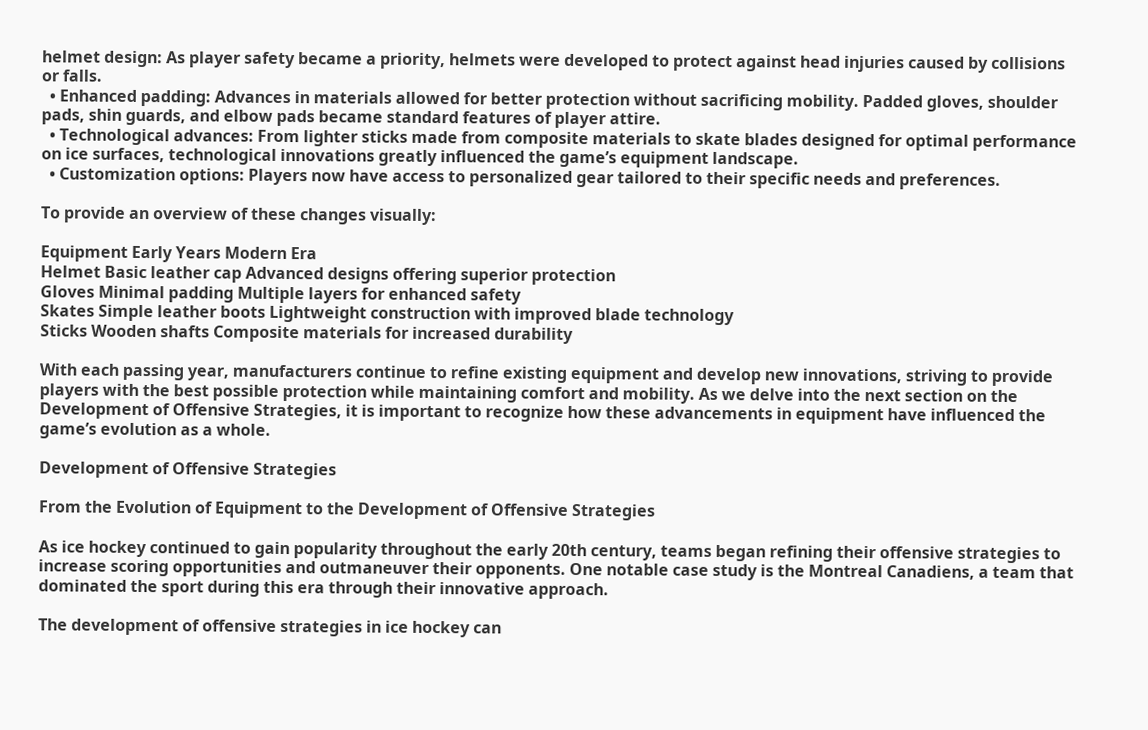helmet design: As player safety became a priority, helmets were developed to protect against head injuries caused by collisions or falls.
  • Enhanced padding: Advances in materials allowed for better protection without sacrificing mobility. Padded gloves, shoulder pads, shin guards, and elbow pads became standard features of player attire.
  • Technological advances: From lighter sticks made from composite materials to skate blades designed for optimal performance on ice surfaces, technological innovations greatly influenced the game’s equipment landscape.
  • Customization options: Players now have access to personalized gear tailored to their specific needs and preferences.

To provide an overview of these changes visually:

Equipment Early Years Modern Era
Helmet Basic leather cap Advanced designs offering superior protection
Gloves Minimal padding Multiple layers for enhanced safety
Skates Simple leather boots Lightweight construction with improved blade technology
Sticks Wooden shafts Composite materials for increased durability

With each passing year, manufacturers continue to refine existing equipment and develop new innovations, striving to provide players with the best possible protection while maintaining comfort and mobility. As we delve into the next section on the Development of Offensive Strategies, it is important to recognize how these advancements in equipment have influenced the game’s evolution as a whole.

Development of Offensive Strategies

From the Evolution of Equipment to the Development of Offensive Strategies

As ice hockey continued to gain popularity throughout the early 20th century, teams began refining their offensive strategies to increase scoring opportunities and outmaneuver their opponents. One notable case study is the Montreal Canadiens, a team that dominated the sport during this era through their innovative approach.

The development of offensive strategies in ice hockey can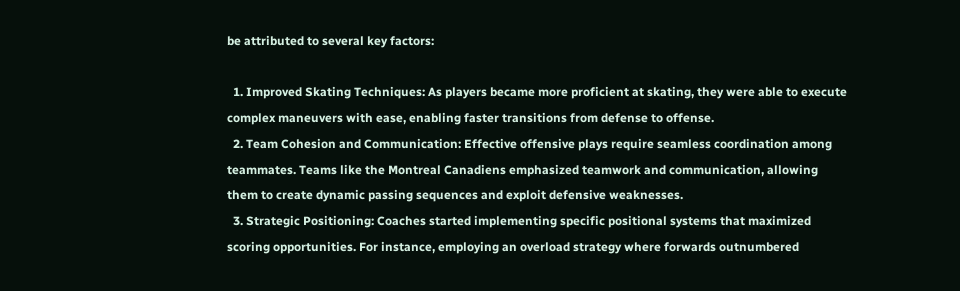be attributed to several key factors:

  1. Improved Skating Techniques: As players became more proficient at skating, they were able to execute complex maneuvers with ease, enabling faster transitions from defense to offense.
  2. Team Cohesion and Communication: Effective offensive plays require seamless coordination among teammates. Teams like the Montreal Canadiens emphasized teamwork and communication, allowing them to create dynamic passing sequences and exploit defensive weaknesses.
  3. Strategic Positioning: Coaches started implementing specific positional systems that maximized scoring opportunities. For instance, employing an overload strategy where forwards outnumbered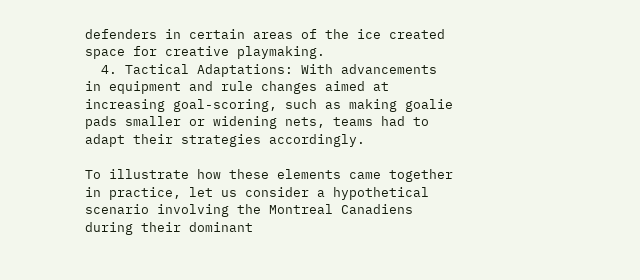defenders in certain areas of the ice created space for creative playmaking.
  4. Tactical Adaptations: With advancements in equipment and rule changes aimed at increasing goal-scoring, such as making goalie pads smaller or widening nets, teams had to adapt their strategies accordingly.

To illustrate how these elements came together in practice, let us consider a hypothetical scenario involving the Montreal Canadiens during their dominant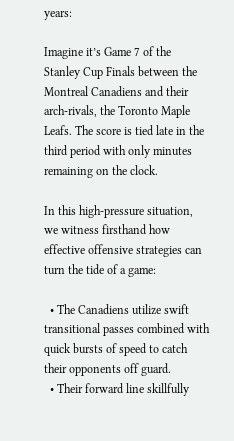years:

Imagine it’s Game 7 of the Stanley Cup Finals between the Montreal Canadiens and their arch-rivals, the Toronto Maple Leafs. The score is tied late in the third period with only minutes remaining on the clock.

In this high-pressure situation, we witness firsthand how effective offensive strategies can turn the tide of a game:

  • The Canadiens utilize swift transitional passes combined with quick bursts of speed to catch their opponents off guard.
  • Their forward line skillfully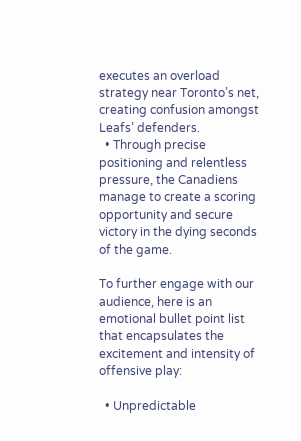executes an overload strategy near Toronto’s net, creating confusion amongst Leafs’ defenders.
  • Through precise positioning and relentless pressure, the Canadiens manage to create a scoring opportunity and secure victory in the dying seconds of the game.

To further engage with our audience, here is an emotional bullet point list that encapsulates the excitement and intensity of offensive play:

  • Unpredictable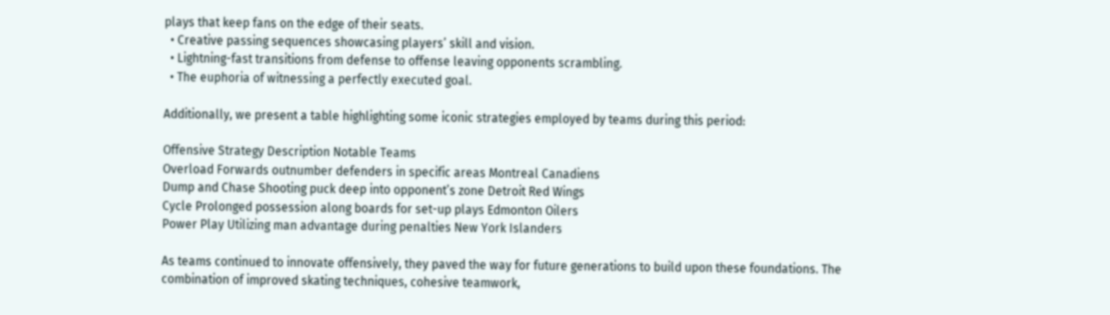plays that keep fans on the edge of their seats.
  • Creative passing sequences showcasing players’ skill and vision.
  • Lightning-fast transitions from defense to offense leaving opponents scrambling.
  • The euphoria of witnessing a perfectly executed goal.

Additionally, we present a table highlighting some iconic strategies employed by teams during this period:

Offensive Strategy Description Notable Teams
Overload Forwards outnumber defenders in specific areas Montreal Canadiens
Dump and Chase Shooting puck deep into opponent’s zone Detroit Red Wings
Cycle Prolonged possession along boards for set-up plays Edmonton Oilers
Power Play Utilizing man advantage during penalties New York Islanders

As teams continued to innovate offensively, they paved the way for future generations to build upon these foundations. The combination of improved skating techniques, cohesive teamwork,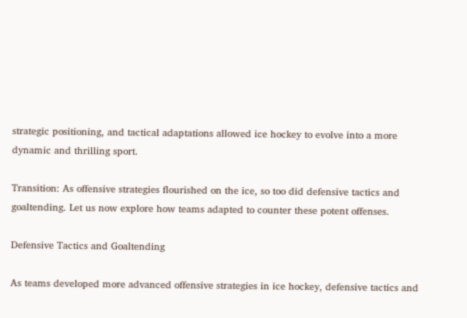strategic positioning, and tactical adaptations allowed ice hockey to evolve into a more dynamic and thrilling sport.

Transition: As offensive strategies flourished on the ice, so too did defensive tactics and goaltending. Let us now explore how teams adapted to counter these potent offenses.

Defensive Tactics and Goaltending

As teams developed more advanced offensive strategies in ice hockey, defensive tactics and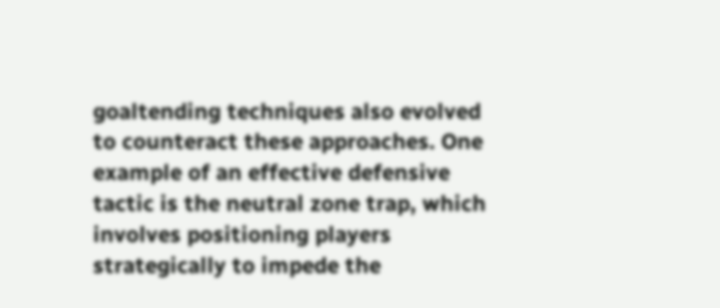goaltending techniques also evolved to counteract these approaches. One example of an effective defensive tactic is the neutral zone trap, which involves positioning players strategically to impede the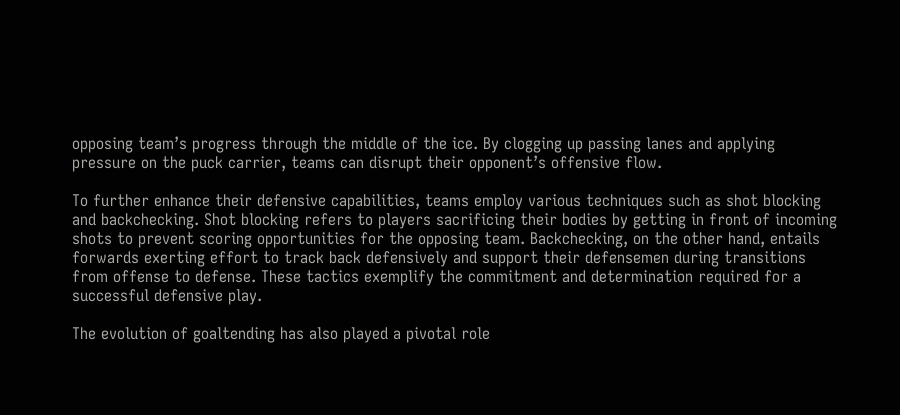opposing team’s progress through the middle of the ice. By clogging up passing lanes and applying pressure on the puck carrier, teams can disrupt their opponent’s offensive flow.

To further enhance their defensive capabilities, teams employ various techniques such as shot blocking and backchecking. Shot blocking refers to players sacrificing their bodies by getting in front of incoming shots to prevent scoring opportunities for the opposing team. Backchecking, on the other hand, entails forwards exerting effort to track back defensively and support their defensemen during transitions from offense to defense. These tactics exemplify the commitment and determination required for a successful defensive play.

The evolution of goaltending has also played a pivotal role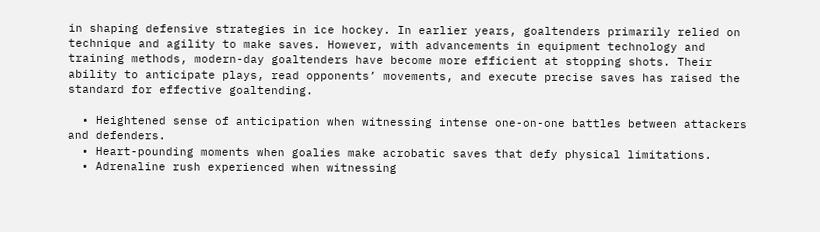in shaping defensive strategies in ice hockey. In earlier years, goaltenders primarily relied on technique and agility to make saves. However, with advancements in equipment technology and training methods, modern-day goaltenders have become more efficient at stopping shots. Their ability to anticipate plays, read opponents’ movements, and execute precise saves has raised the standard for effective goaltending.

  • Heightened sense of anticipation when witnessing intense one-on-one battles between attackers and defenders.
  • Heart-pounding moments when goalies make acrobatic saves that defy physical limitations.
  • Adrenaline rush experienced when witnessing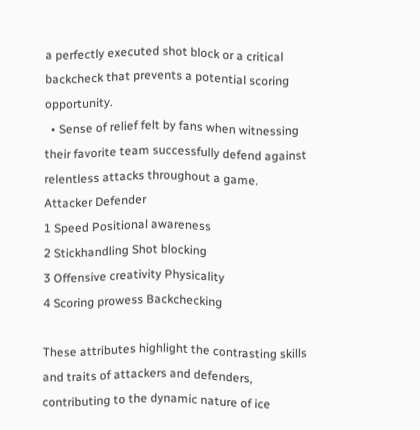a perfectly executed shot block or a critical backcheck that prevents a potential scoring opportunity.
  • Sense of relief felt by fans when witnessing their favorite team successfully defend against relentless attacks throughout a game.
Attacker Defender
1 Speed Positional awareness
2 Stickhandling Shot blocking
3 Offensive creativity Physicality
4 Scoring prowess Backchecking

These attributes highlight the contrasting skills and traits of attackers and defenders, contributing to the dynamic nature of ice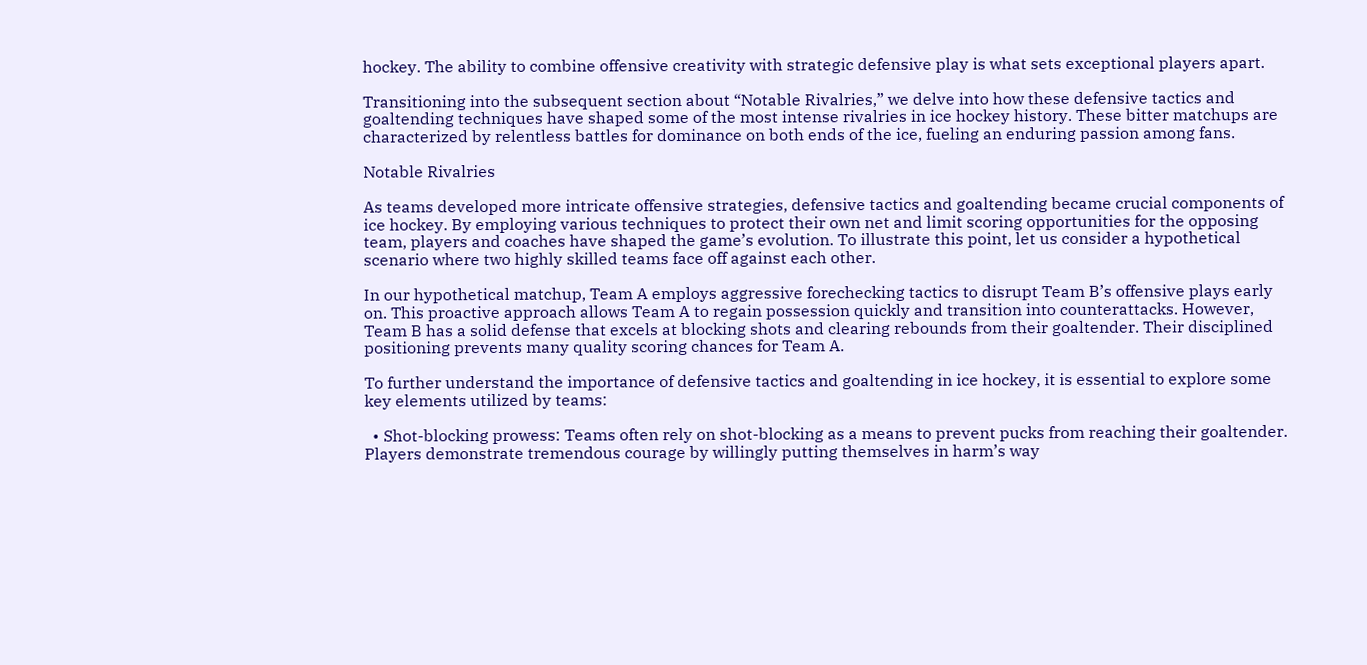hockey. The ability to combine offensive creativity with strategic defensive play is what sets exceptional players apart.

Transitioning into the subsequent section about “Notable Rivalries,” we delve into how these defensive tactics and goaltending techniques have shaped some of the most intense rivalries in ice hockey history. These bitter matchups are characterized by relentless battles for dominance on both ends of the ice, fueling an enduring passion among fans.

Notable Rivalries

As teams developed more intricate offensive strategies, defensive tactics and goaltending became crucial components of ice hockey. By employing various techniques to protect their own net and limit scoring opportunities for the opposing team, players and coaches have shaped the game’s evolution. To illustrate this point, let us consider a hypothetical scenario where two highly skilled teams face off against each other.

In our hypothetical matchup, Team A employs aggressive forechecking tactics to disrupt Team B’s offensive plays early on. This proactive approach allows Team A to regain possession quickly and transition into counterattacks. However, Team B has a solid defense that excels at blocking shots and clearing rebounds from their goaltender. Their disciplined positioning prevents many quality scoring chances for Team A.

To further understand the importance of defensive tactics and goaltending in ice hockey, it is essential to explore some key elements utilized by teams:

  • Shot-blocking prowess: Teams often rely on shot-blocking as a means to prevent pucks from reaching their goaltender. Players demonstrate tremendous courage by willingly putting themselves in harm’s way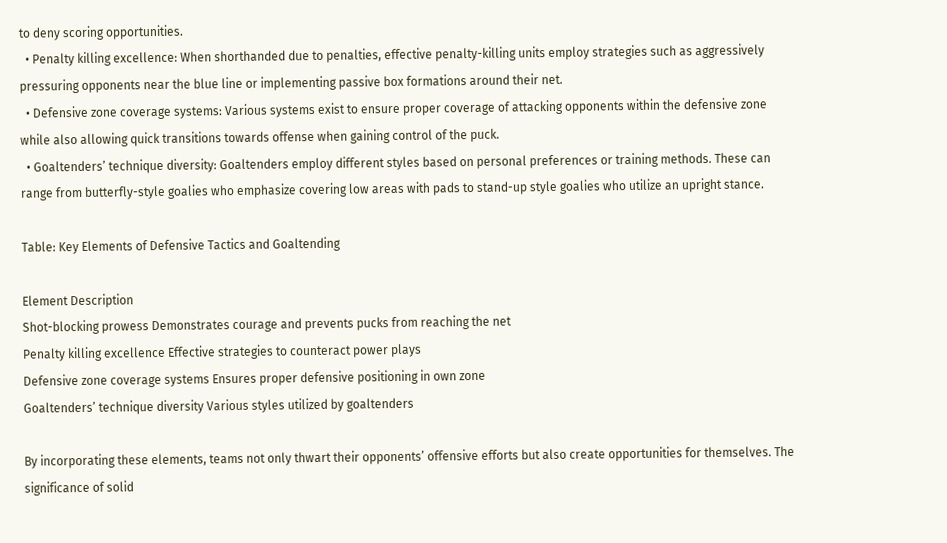to deny scoring opportunities.
  • Penalty killing excellence: When shorthanded due to penalties, effective penalty-killing units employ strategies such as aggressively pressuring opponents near the blue line or implementing passive box formations around their net.
  • Defensive zone coverage systems: Various systems exist to ensure proper coverage of attacking opponents within the defensive zone while also allowing quick transitions towards offense when gaining control of the puck.
  • Goaltenders’ technique diversity: Goaltenders employ different styles based on personal preferences or training methods. These can range from butterfly-style goalies who emphasize covering low areas with pads to stand-up style goalies who utilize an upright stance.

Table: Key Elements of Defensive Tactics and Goaltending

Element Description
Shot-blocking prowess Demonstrates courage and prevents pucks from reaching the net
Penalty killing excellence Effective strategies to counteract power plays
Defensive zone coverage systems Ensures proper defensive positioning in own zone
Goaltenders’ technique diversity Various styles utilized by goaltenders

By incorporating these elements, teams not only thwart their opponents’ offensive efforts but also create opportunities for themselves. The significance of solid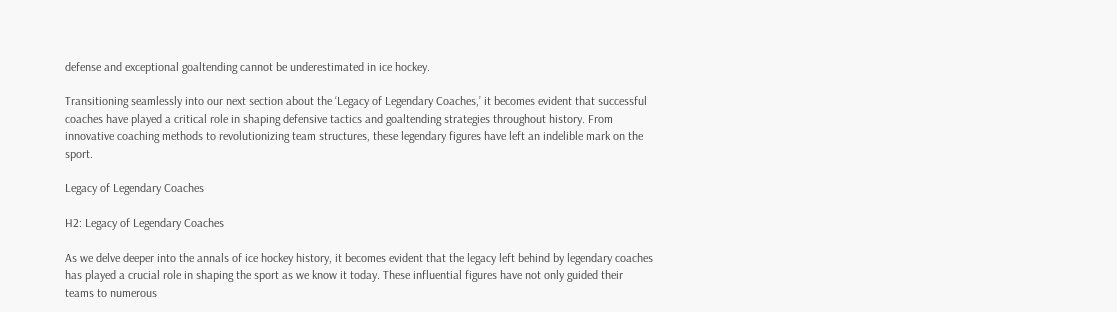defense and exceptional goaltending cannot be underestimated in ice hockey.

Transitioning seamlessly into our next section about the ‘Legacy of Legendary Coaches,’ it becomes evident that successful coaches have played a critical role in shaping defensive tactics and goaltending strategies throughout history. From innovative coaching methods to revolutionizing team structures, these legendary figures have left an indelible mark on the sport.

Legacy of Legendary Coaches

H2: Legacy of Legendary Coaches

As we delve deeper into the annals of ice hockey history, it becomes evident that the legacy left behind by legendary coaches has played a crucial role in shaping the sport as we know it today. These influential figures have not only guided their teams to numerous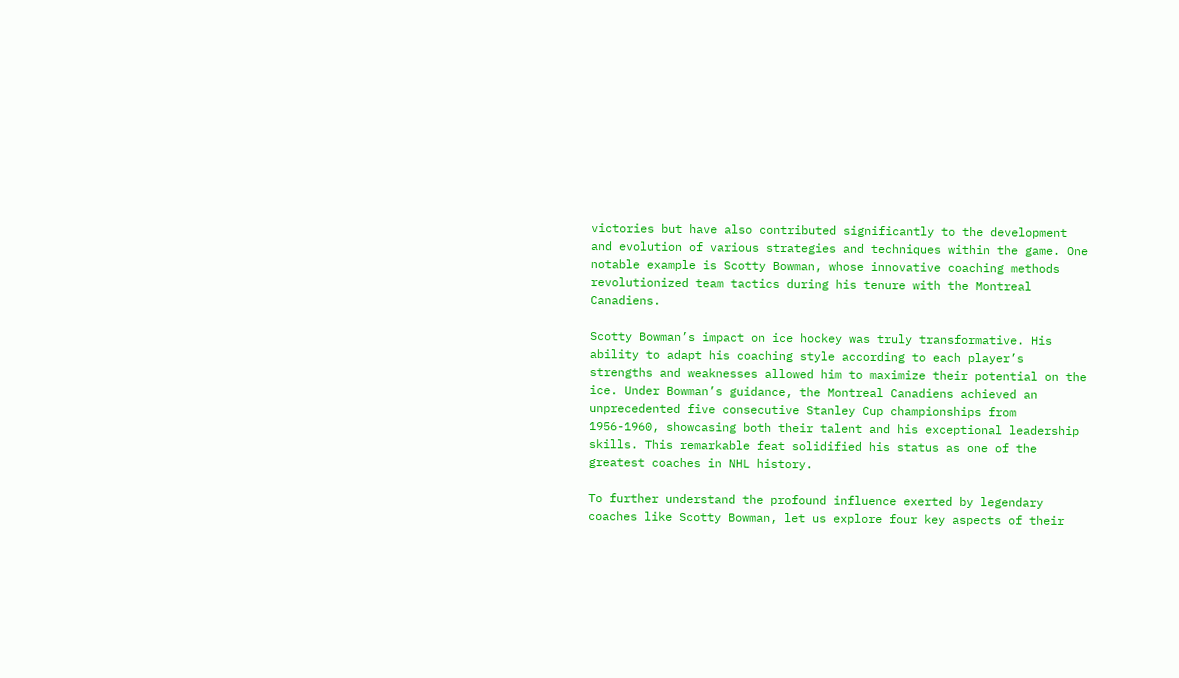victories but have also contributed significantly to the development and evolution of various strategies and techniques within the game. One notable example is Scotty Bowman, whose innovative coaching methods revolutionized team tactics during his tenure with the Montreal Canadiens.

Scotty Bowman’s impact on ice hockey was truly transformative. His ability to adapt his coaching style according to each player’s strengths and weaknesses allowed him to maximize their potential on the ice. Under Bowman’s guidance, the Montreal Canadiens achieved an unprecedented five consecutive Stanley Cup championships from 1956-1960, showcasing both their talent and his exceptional leadership skills. This remarkable feat solidified his status as one of the greatest coaches in NHL history.

To further understand the profound influence exerted by legendary coaches like Scotty Bowman, let us explore four key aspects of their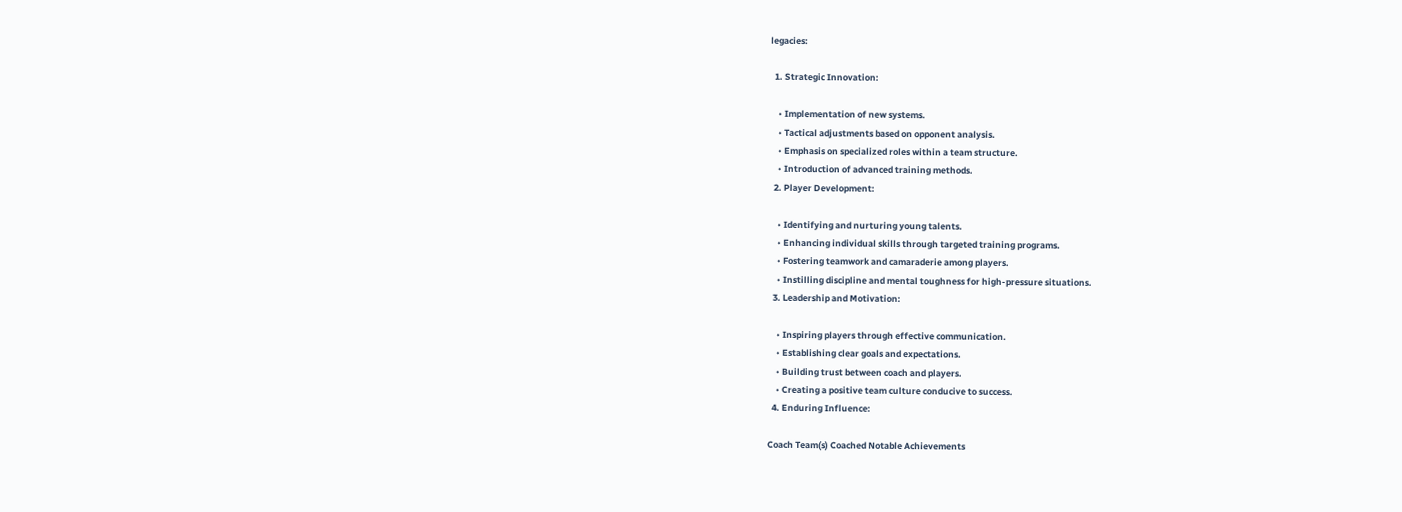legacies:

  1. Strategic Innovation:

    • Implementation of new systems.
    • Tactical adjustments based on opponent analysis.
    • Emphasis on specialized roles within a team structure.
    • Introduction of advanced training methods.
  2. Player Development:

    • Identifying and nurturing young talents.
    • Enhancing individual skills through targeted training programs.
    • Fostering teamwork and camaraderie among players.
    • Instilling discipline and mental toughness for high-pressure situations.
  3. Leadership and Motivation:

    • Inspiring players through effective communication.
    • Establishing clear goals and expectations.
    • Building trust between coach and players.
    • Creating a positive team culture conducive to success.
  4. Enduring Influence:

Coach Team(s) Coached Notable Achievements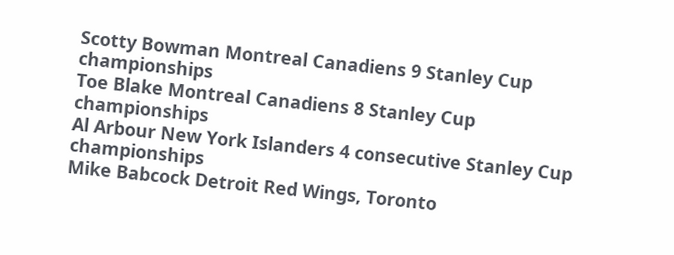Scotty Bowman Montreal Canadiens 9 Stanley Cup championships
Toe Blake Montreal Canadiens 8 Stanley Cup championships
Al Arbour New York Islanders 4 consecutive Stanley Cup championships
Mike Babcock Detroit Red Wings, Toronto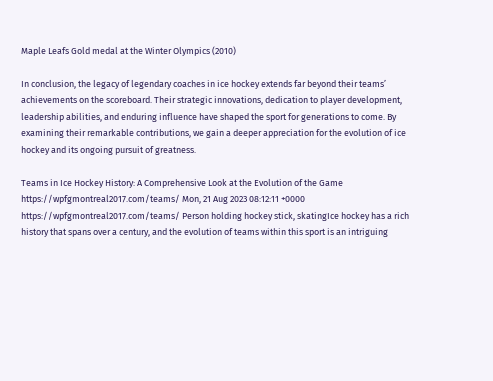Maple Leafs Gold medal at the Winter Olympics (2010)

In conclusion, the legacy of legendary coaches in ice hockey extends far beyond their teams’ achievements on the scoreboard. Their strategic innovations, dedication to player development, leadership abilities, and enduring influence have shaped the sport for generations to come. By examining their remarkable contributions, we gain a deeper appreciation for the evolution of ice hockey and its ongoing pursuit of greatness.

Teams in Ice Hockey History: A Comprehensive Look at the Evolution of the Game https://wpfgmontreal2017.com/teams/ Mon, 21 Aug 2023 08:12:11 +0000 https://wpfgmontreal2017.com/teams/ Person holding hockey stick, skatingIce hockey has a rich history that spans over a century, and the evolution of teams within this sport is an intriguing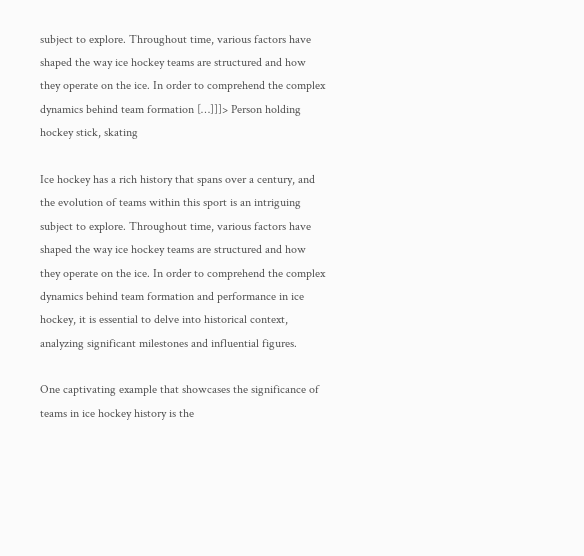subject to explore. Throughout time, various factors have shaped the way ice hockey teams are structured and how they operate on the ice. In order to comprehend the complex dynamics behind team formation […]]]> Person holding hockey stick, skating

Ice hockey has a rich history that spans over a century, and the evolution of teams within this sport is an intriguing subject to explore. Throughout time, various factors have shaped the way ice hockey teams are structured and how they operate on the ice. In order to comprehend the complex dynamics behind team formation and performance in ice hockey, it is essential to delve into historical context, analyzing significant milestones and influential figures.

One captivating example that showcases the significance of teams in ice hockey history is the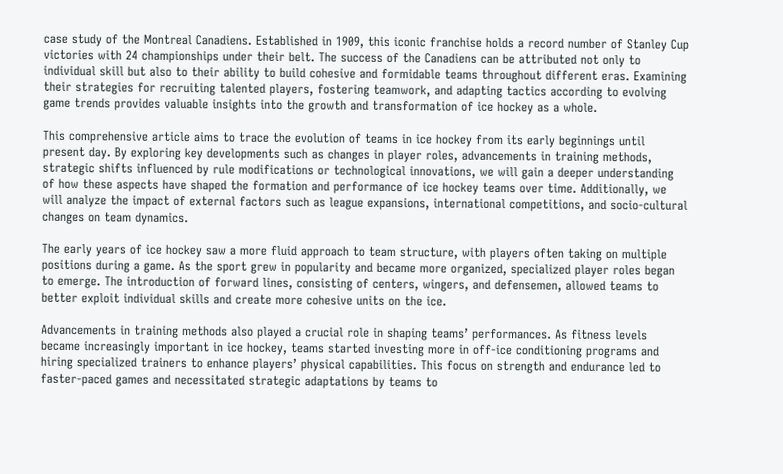case study of the Montreal Canadiens. Established in 1909, this iconic franchise holds a record number of Stanley Cup victories with 24 championships under their belt. The success of the Canadiens can be attributed not only to individual skill but also to their ability to build cohesive and formidable teams throughout different eras. Examining their strategies for recruiting talented players, fostering teamwork, and adapting tactics according to evolving game trends provides valuable insights into the growth and transformation of ice hockey as a whole.

This comprehensive article aims to trace the evolution of teams in ice hockey from its early beginnings until present day. By exploring key developments such as changes in player roles, advancements in training methods, strategic shifts influenced by rule modifications or technological innovations, we will gain a deeper understanding of how these aspects have shaped the formation and performance of ice hockey teams over time. Additionally, we will analyze the impact of external factors such as league expansions, international competitions, and socio-cultural changes on team dynamics.

The early years of ice hockey saw a more fluid approach to team structure, with players often taking on multiple positions during a game. As the sport grew in popularity and became more organized, specialized player roles began to emerge. The introduction of forward lines, consisting of centers, wingers, and defensemen, allowed teams to better exploit individual skills and create more cohesive units on the ice.

Advancements in training methods also played a crucial role in shaping teams’ performances. As fitness levels became increasingly important in ice hockey, teams started investing more in off-ice conditioning programs and hiring specialized trainers to enhance players’ physical capabilities. This focus on strength and endurance led to faster-paced games and necessitated strategic adaptations by teams to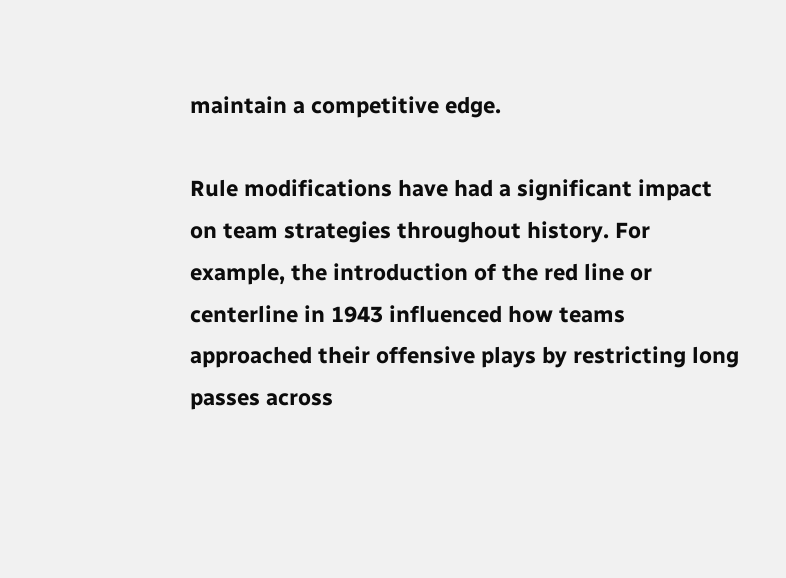maintain a competitive edge.

Rule modifications have had a significant impact on team strategies throughout history. For example, the introduction of the red line or centerline in 1943 influenced how teams approached their offensive plays by restricting long passes across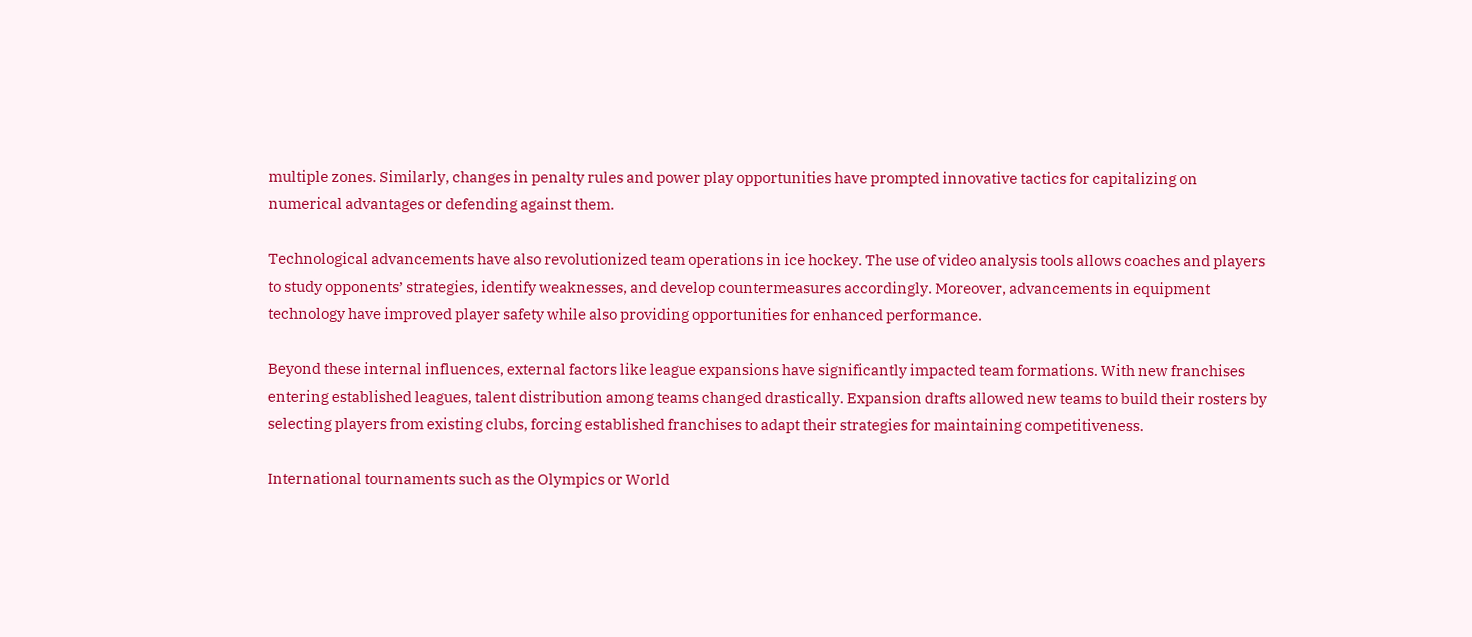multiple zones. Similarly, changes in penalty rules and power play opportunities have prompted innovative tactics for capitalizing on numerical advantages or defending against them.

Technological advancements have also revolutionized team operations in ice hockey. The use of video analysis tools allows coaches and players to study opponents’ strategies, identify weaknesses, and develop countermeasures accordingly. Moreover, advancements in equipment technology have improved player safety while also providing opportunities for enhanced performance.

Beyond these internal influences, external factors like league expansions have significantly impacted team formations. With new franchises entering established leagues, talent distribution among teams changed drastically. Expansion drafts allowed new teams to build their rosters by selecting players from existing clubs, forcing established franchises to adapt their strategies for maintaining competitiveness.

International tournaments such as the Olympics or World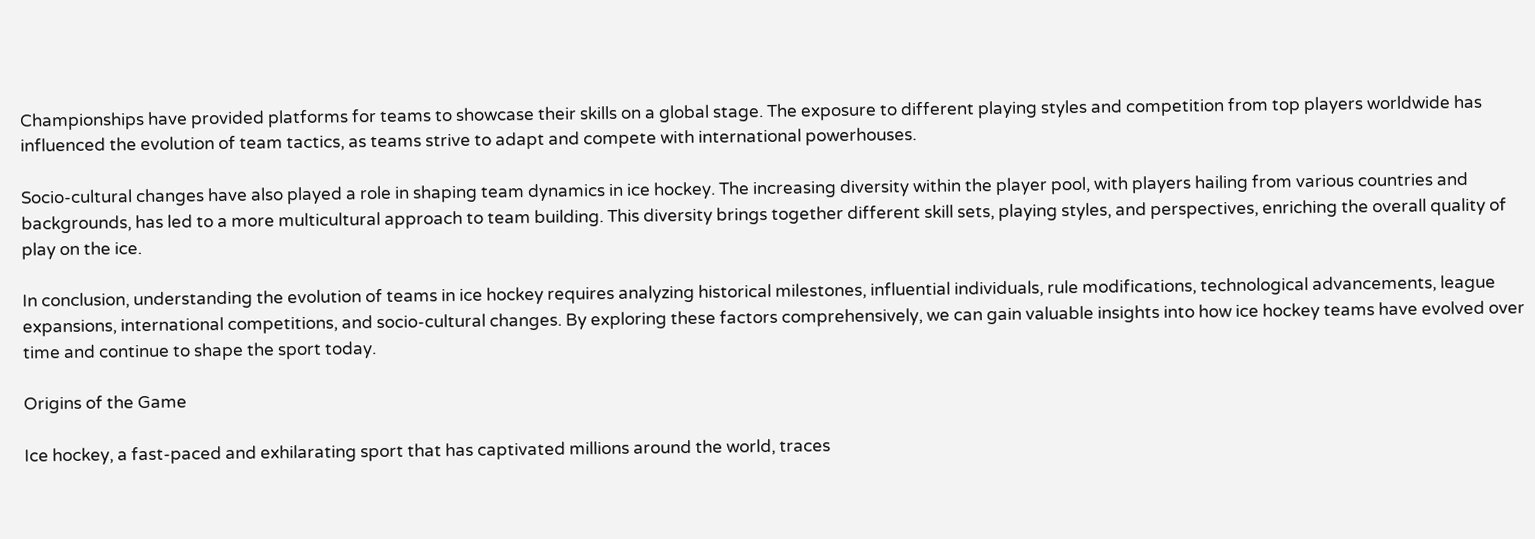Championships have provided platforms for teams to showcase their skills on a global stage. The exposure to different playing styles and competition from top players worldwide has influenced the evolution of team tactics, as teams strive to adapt and compete with international powerhouses.

Socio-cultural changes have also played a role in shaping team dynamics in ice hockey. The increasing diversity within the player pool, with players hailing from various countries and backgrounds, has led to a more multicultural approach to team building. This diversity brings together different skill sets, playing styles, and perspectives, enriching the overall quality of play on the ice.

In conclusion, understanding the evolution of teams in ice hockey requires analyzing historical milestones, influential individuals, rule modifications, technological advancements, league expansions, international competitions, and socio-cultural changes. By exploring these factors comprehensively, we can gain valuable insights into how ice hockey teams have evolved over time and continue to shape the sport today.

Origins of the Game

Ice hockey, a fast-paced and exhilarating sport that has captivated millions around the world, traces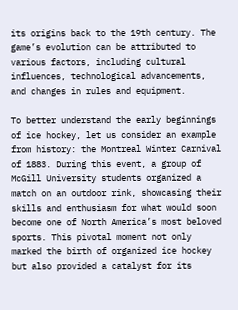its origins back to the 19th century. The game’s evolution can be attributed to various factors, including cultural influences, technological advancements, and changes in rules and equipment.

To better understand the early beginnings of ice hockey, let us consider an example from history: the Montreal Winter Carnival of 1883. During this event, a group of McGill University students organized a match on an outdoor rink, showcasing their skills and enthusiasm for what would soon become one of North America’s most beloved sports. This pivotal moment not only marked the birth of organized ice hockey but also provided a catalyst for its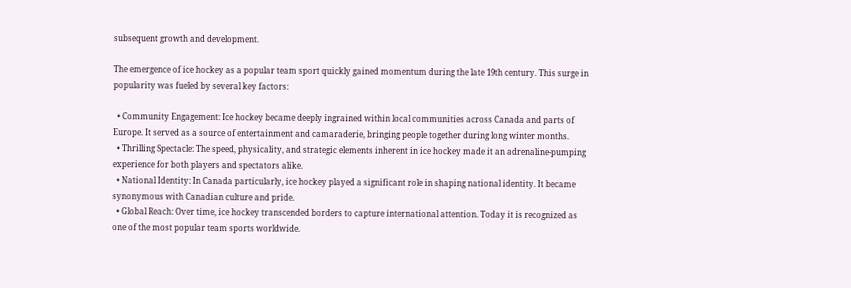subsequent growth and development.

The emergence of ice hockey as a popular team sport quickly gained momentum during the late 19th century. This surge in popularity was fueled by several key factors:

  • Community Engagement: Ice hockey became deeply ingrained within local communities across Canada and parts of Europe. It served as a source of entertainment and camaraderie, bringing people together during long winter months.
  • Thrilling Spectacle: The speed, physicality, and strategic elements inherent in ice hockey made it an adrenaline-pumping experience for both players and spectators alike.
  • National Identity: In Canada particularly, ice hockey played a significant role in shaping national identity. It became synonymous with Canadian culture and pride.
  • Global Reach: Over time, ice hockey transcended borders to capture international attention. Today it is recognized as one of the most popular team sports worldwide.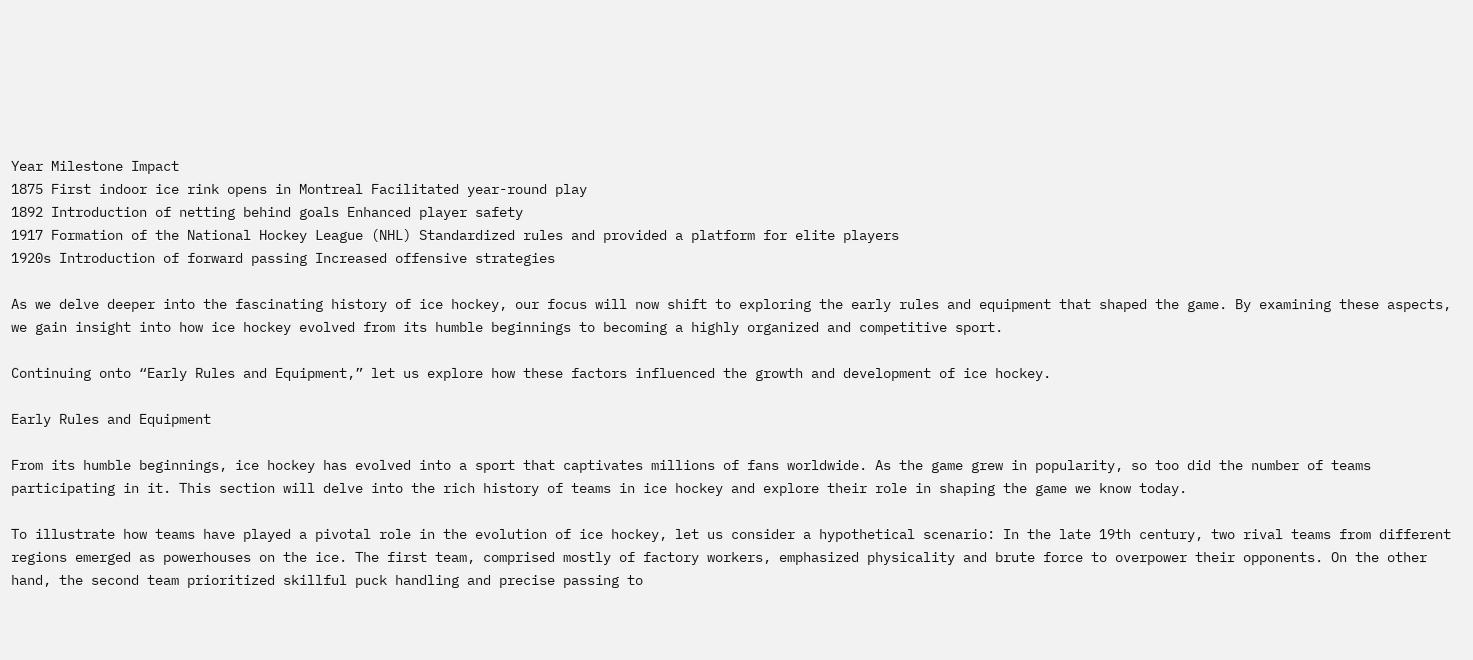Year Milestone Impact
1875 First indoor ice rink opens in Montreal Facilitated year-round play
1892 Introduction of netting behind goals Enhanced player safety
1917 Formation of the National Hockey League (NHL) Standardized rules and provided a platform for elite players
1920s Introduction of forward passing Increased offensive strategies

As we delve deeper into the fascinating history of ice hockey, our focus will now shift to exploring the early rules and equipment that shaped the game. By examining these aspects, we gain insight into how ice hockey evolved from its humble beginnings to becoming a highly organized and competitive sport.

Continuing onto “Early Rules and Equipment,” let us explore how these factors influenced the growth and development of ice hockey.

Early Rules and Equipment

From its humble beginnings, ice hockey has evolved into a sport that captivates millions of fans worldwide. As the game grew in popularity, so too did the number of teams participating in it. This section will delve into the rich history of teams in ice hockey and explore their role in shaping the game we know today.

To illustrate how teams have played a pivotal role in the evolution of ice hockey, let us consider a hypothetical scenario: In the late 19th century, two rival teams from different regions emerged as powerhouses on the ice. The first team, comprised mostly of factory workers, emphasized physicality and brute force to overpower their opponents. On the other hand, the second team prioritized skillful puck handling and precise passing to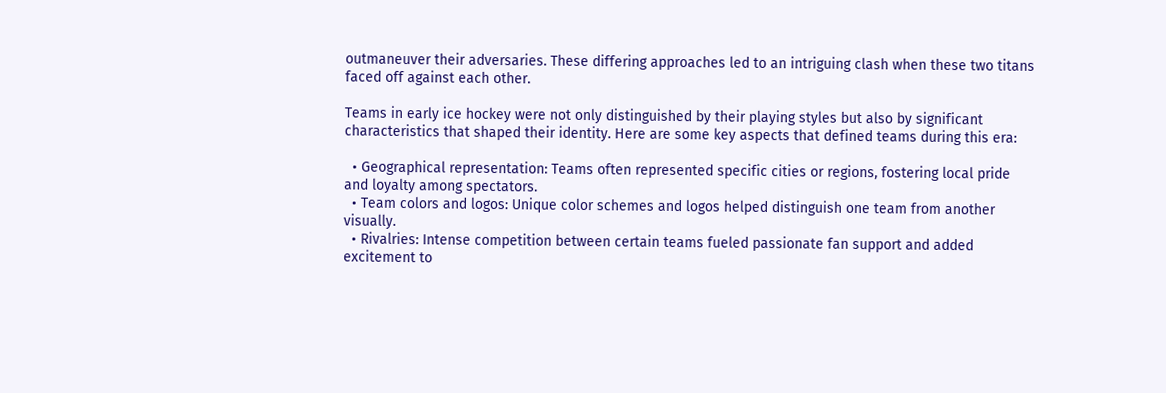outmaneuver their adversaries. These differing approaches led to an intriguing clash when these two titans faced off against each other.

Teams in early ice hockey were not only distinguished by their playing styles but also by significant characteristics that shaped their identity. Here are some key aspects that defined teams during this era:

  • Geographical representation: Teams often represented specific cities or regions, fostering local pride and loyalty among spectators.
  • Team colors and logos: Unique color schemes and logos helped distinguish one team from another visually.
  • Rivalries: Intense competition between certain teams fueled passionate fan support and added excitement to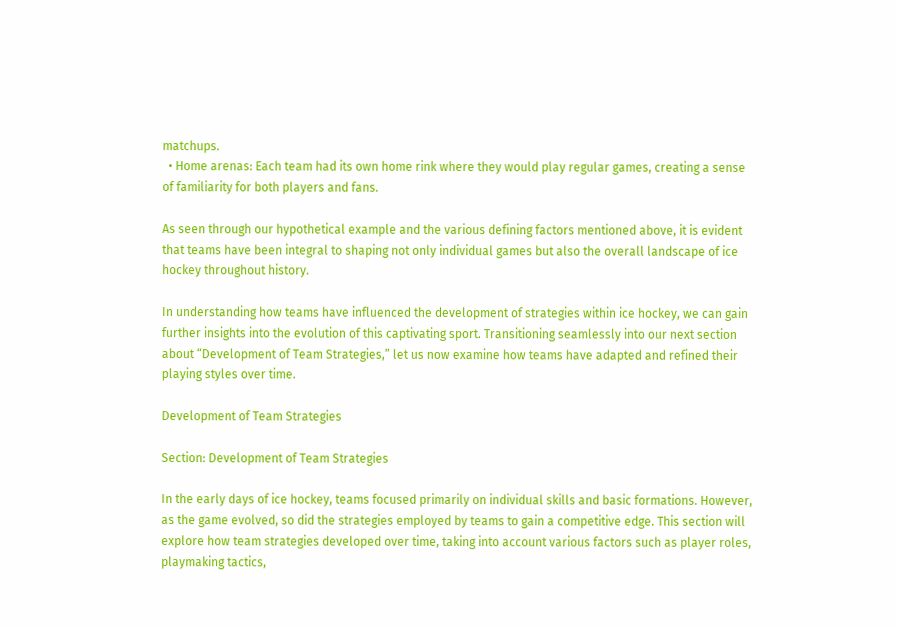matchups.
  • Home arenas: Each team had its own home rink where they would play regular games, creating a sense of familiarity for both players and fans.

As seen through our hypothetical example and the various defining factors mentioned above, it is evident that teams have been integral to shaping not only individual games but also the overall landscape of ice hockey throughout history.

In understanding how teams have influenced the development of strategies within ice hockey, we can gain further insights into the evolution of this captivating sport. Transitioning seamlessly into our next section about “Development of Team Strategies,” let us now examine how teams have adapted and refined their playing styles over time.

Development of Team Strategies

Section: Development of Team Strategies

In the early days of ice hockey, teams focused primarily on individual skills and basic formations. However, as the game evolved, so did the strategies employed by teams to gain a competitive edge. This section will explore how team strategies developed over time, taking into account various factors such as player roles, playmaking tactics,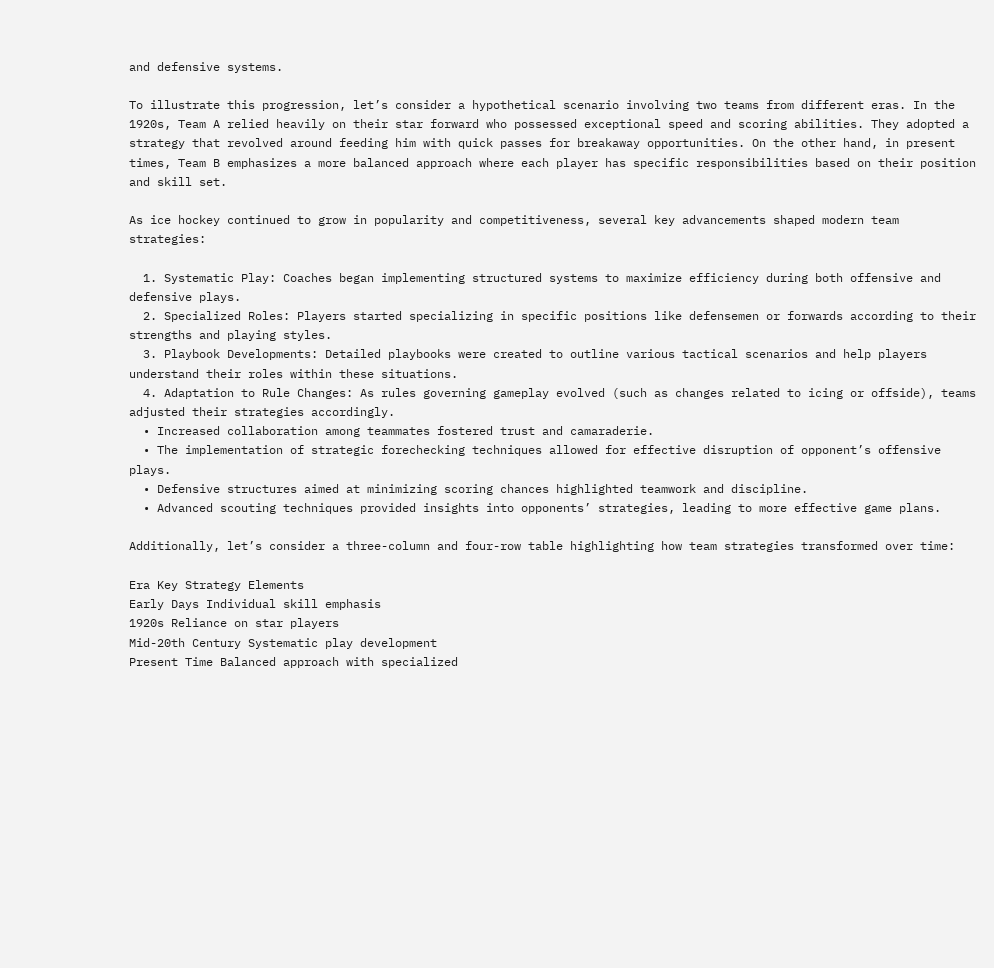and defensive systems.

To illustrate this progression, let’s consider a hypothetical scenario involving two teams from different eras. In the 1920s, Team A relied heavily on their star forward who possessed exceptional speed and scoring abilities. They adopted a strategy that revolved around feeding him with quick passes for breakaway opportunities. On the other hand, in present times, Team B emphasizes a more balanced approach where each player has specific responsibilities based on their position and skill set.

As ice hockey continued to grow in popularity and competitiveness, several key advancements shaped modern team strategies:

  1. Systematic Play: Coaches began implementing structured systems to maximize efficiency during both offensive and defensive plays.
  2. Specialized Roles: Players started specializing in specific positions like defensemen or forwards according to their strengths and playing styles.
  3. Playbook Developments: Detailed playbooks were created to outline various tactical scenarios and help players understand their roles within these situations.
  4. Adaptation to Rule Changes: As rules governing gameplay evolved (such as changes related to icing or offside), teams adjusted their strategies accordingly.
  • Increased collaboration among teammates fostered trust and camaraderie.
  • The implementation of strategic forechecking techniques allowed for effective disruption of opponent’s offensive plays.
  • Defensive structures aimed at minimizing scoring chances highlighted teamwork and discipline.
  • Advanced scouting techniques provided insights into opponents’ strategies, leading to more effective game plans.

Additionally, let’s consider a three-column and four-row table highlighting how team strategies transformed over time:

Era Key Strategy Elements
Early Days Individual skill emphasis
1920s Reliance on star players
Mid-20th Century Systematic play development
Present Time Balanced approach with specialized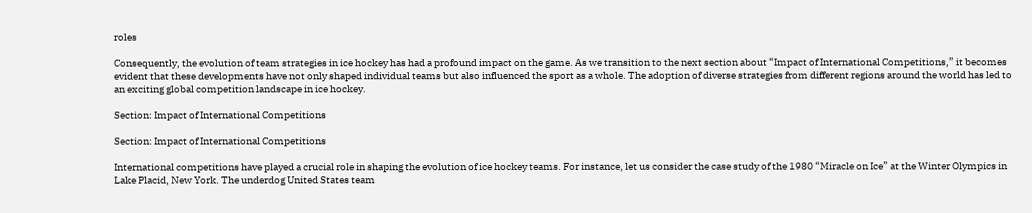roles

Consequently, the evolution of team strategies in ice hockey has had a profound impact on the game. As we transition to the next section about “Impact of International Competitions,” it becomes evident that these developments have not only shaped individual teams but also influenced the sport as a whole. The adoption of diverse strategies from different regions around the world has led to an exciting global competition landscape in ice hockey.

Section: Impact of International Competitions

Section: Impact of International Competitions

International competitions have played a crucial role in shaping the evolution of ice hockey teams. For instance, let us consider the case study of the 1980 “Miracle on Ice” at the Winter Olympics in Lake Placid, New York. The underdog United States team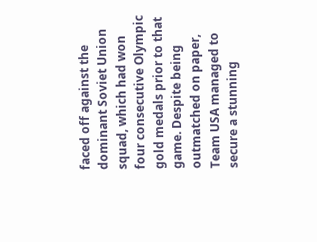faced off against the dominant Soviet Union squad, which had won four consecutive Olympic gold medals prior to that game. Despite being outmatched on paper, Team USA managed to secure a stunning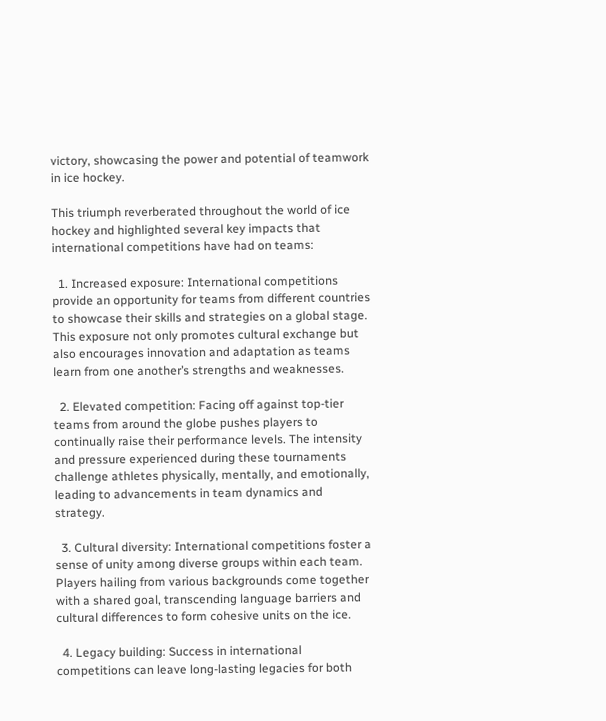victory, showcasing the power and potential of teamwork in ice hockey.

This triumph reverberated throughout the world of ice hockey and highlighted several key impacts that international competitions have had on teams:

  1. Increased exposure: International competitions provide an opportunity for teams from different countries to showcase their skills and strategies on a global stage. This exposure not only promotes cultural exchange but also encourages innovation and adaptation as teams learn from one another’s strengths and weaknesses.

  2. Elevated competition: Facing off against top-tier teams from around the globe pushes players to continually raise their performance levels. The intensity and pressure experienced during these tournaments challenge athletes physically, mentally, and emotionally, leading to advancements in team dynamics and strategy.

  3. Cultural diversity: International competitions foster a sense of unity among diverse groups within each team. Players hailing from various backgrounds come together with a shared goal, transcending language barriers and cultural differences to form cohesive units on the ice.

  4. Legacy building: Success in international competitions can leave long-lasting legacies for both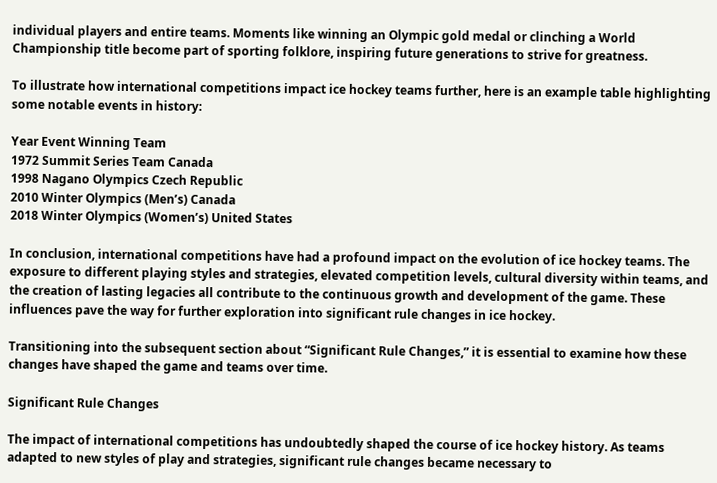individual players and entire teams. Moments like winning an Olympic gold medal or clinching a World Championship title become part of sporting folklore, inspiring future generations to strive for greatness.

To illustrate how international competitions impact ice hockey teams further, here is an example table highlighting some notable events in history:

Year Event Winning Team
1972 Summit Series Team Canada
1998 Nagano Olympics Czech Republic
2010 Winter Olympics (Men’s) Canada
2018 Winter Olympics (Women’s) United States

In conclusion, international competitions have had a profound impact on the evolution of ice hockey teams. The exposure to different playing styles and strategies, elevated competition levels, cultural diversity within teams, and the creation of lasting legacies all contribute to the continuous growth and development of the game. These influences pave the way for further exploration into significant rule changes in ice hockey.

Transitioning into the subsequent section about “Significant Rule Changes,” it is essential to examine how these changes have shaped the game and teams over time.

Significant Rule Changes

The impact of international competitions has undoubtedly shaped the course of ice hockey history. As teams adapted to new styles of play and strategies, significant rule changes became necessary to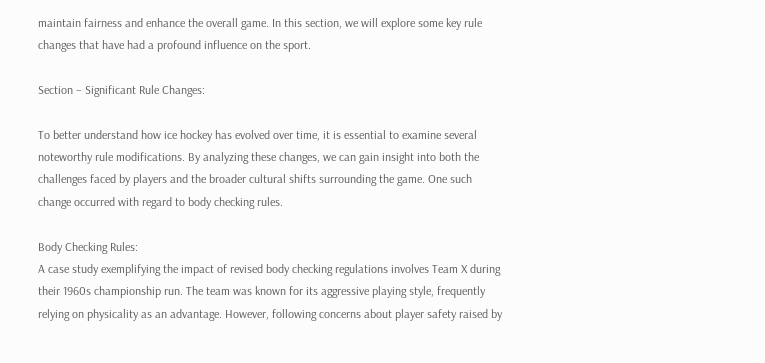maintain fairness and enhance the overall game. In this section, we will explore some key rule changes that have had a profound influence on the sport.

Section – Significant Rule Changes:

To better understand how ice hockey has evolved over time, it is essential to examine several noteworthy rule modifications. By analyzing these changes, we can gain insight into both the challenges faced by players and the broader cultural shifts surrounding the game. One such change occurred with regard to body checking rules.

Body Checking Rules:
A case study exemplifying the impact of revised body checking regulations involves Team X during their 1960s championship run. The team was known for its aggressive playing style, frequently relying on physicality as an advantage. However, following concerns about player safety raised by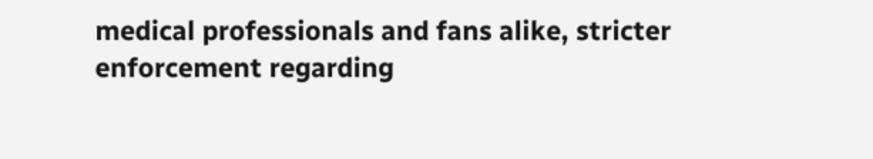medical professionals and fans alike, stricter enforcement regarding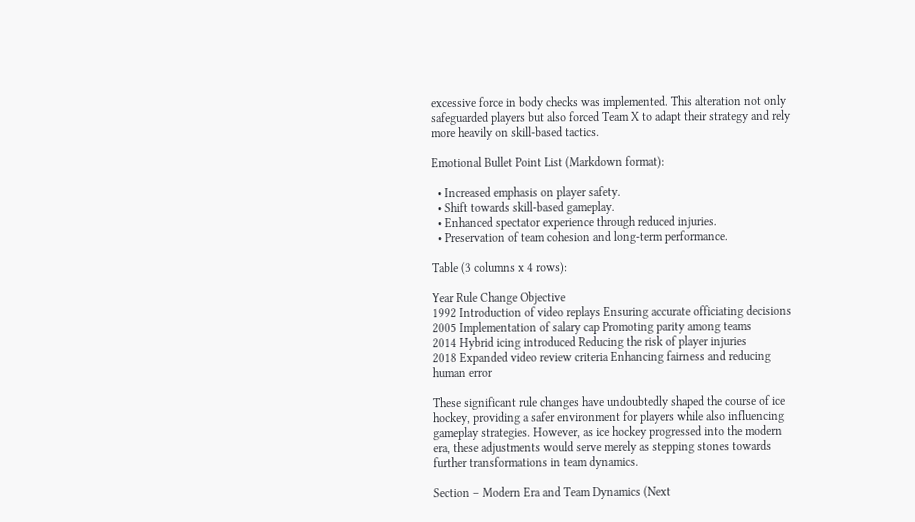excessive force in body checks was implemented. This alteration not only safeguarded players but also forced Team X to adapt their strategy and rely more heavily on skill-based tactics.

Emotional Bullet Point List (Markdown format):

  • Increased emphasis on player safety.
  • Shift towards skill-based gameplay.
  • Enhanced spectator experience through reduced injuries.
  • Preservation of team cohesion and long-term performance.

Table (3 columns x 4 rows):

Year Rule Change Objective
1992 Introduction of video replays Ensuring accurate officiating decisions
2005 Implementation of salary cap Promoting parity among teams
2014 Hybrid icing introduced Reducing the risk of player injuries
2018 Expanded video review criteria Enhancing fairness and reducing human error

These significant rule changes have undoubtedly shaped the course of ice hockey, providing a safer environment for players while also influencing gameplay strategies. However, as ice hockey progressed into the modern era, these adjustments would serve merely as stepping stones towards further transformations in team dynamics.

Section – Modern Era and Team Dynamics (Next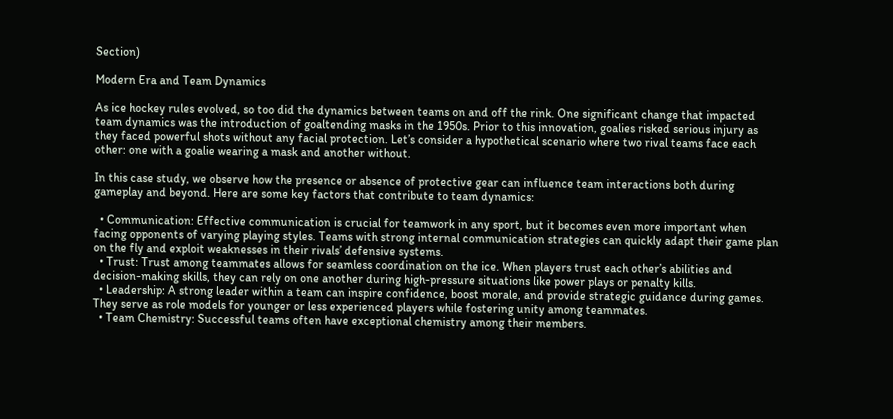Section)

Modern Era and Team Dynamics

As ice hockey rules evolved, so too did the dynamics between teams on and off the rink. One significant change that impacted team dynamics was the introduction of goaltending masks in the 1950s. Prior to this innovation, goalies risked serious injury as they faced powerful shots without any facial protection. Let’s consider a hypothetical scenario where two rival teams face each other: one with a goalie wearing a mask and another without.

In this case study, we observe how the presence or absence of protective gear can influence team interactions both during gameplay and beyond. Here are some key factors that contribute to team dynamics:

  • Communication: Effective communication is crucial for teamwork in any sport, but it becomes even more important when facing opponents of varying playing styles. Teams with strong internal communication strategies can quickly adapt their game plan on the fly and exploit weaknesses in their rivals’ defensive systems.
  • Trust: Trust among teammates allows for seamless coordination on the ice. When players trust each other’s abilities and decision-making skills, they can rely on one another during high-pressure situations like power plays or penalty kills.
  • Leadership: A strong leader within a team can inspire confidence, boost morale, and provide strategic guidance during games. They serve as role models for younger or less experienced players while fostering unity among teammates.
  • Team Chemistry: Successful teams often have exceptional chemistry among their members.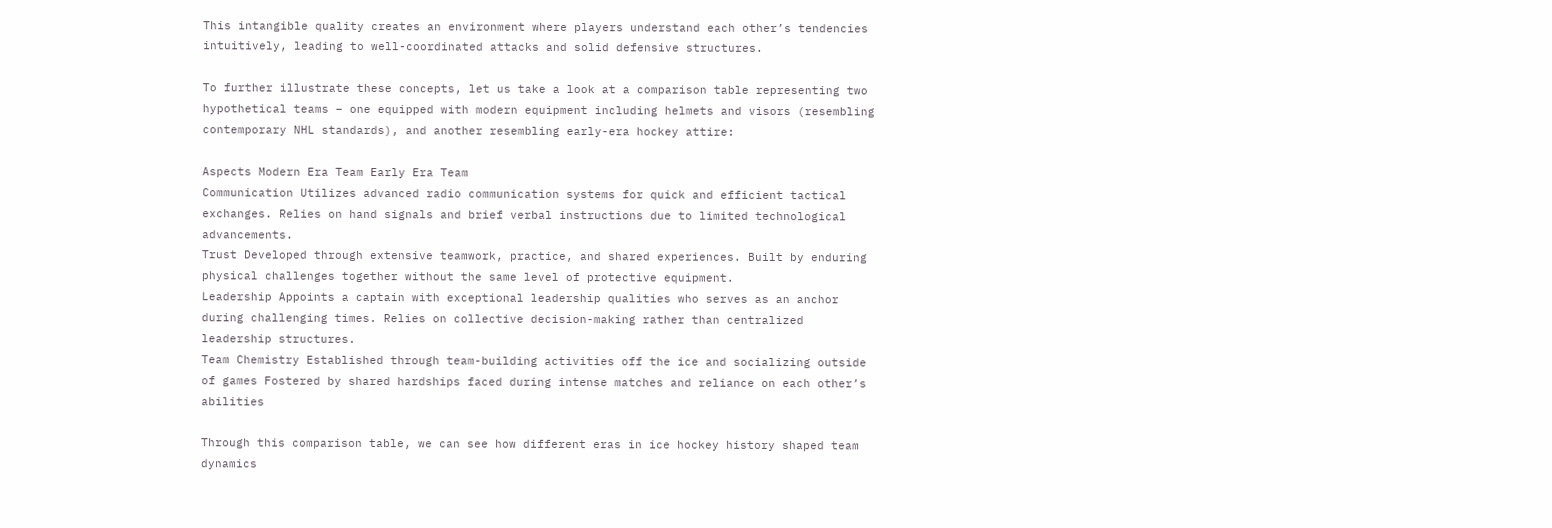This intangible quality creates an environment where players understand each other’s tendencies intuitively, leading to well-coordinated attacks and solid defensive structures.

To further illustrate these concepts, let us take a look at a comparison table representing two hypothetical teams – one equipped with modern equipment including helmets and visors (resembling contemporary NHL standards), and another resembling early-era hockey attire:

Aspects Modern Era Team Early Era Team
Communication Utilizes advanced radio communication systems for quick and efficient tactical exchanges. Relies on hand signals and brief verbal instructions due to limited technological advancements.
Trust Developed through extensive teamwork, practice, and shared experiences. Built by enduring physical challenges together without the same level of protective equipment.
Leadership Appoints a captain with exceptional leadership qualities who serves as an anchor during challenging times. Relies on collective decision-making rather than centralized leadership structures.
Team Chemistry Established through team-building activities off the ice and socializing outside of games Fostered by shared hardships faced during intense matches and reliance on each other’s abilities

Through this comparison table, we can see how different eras in ice hockey history shaped team dynamics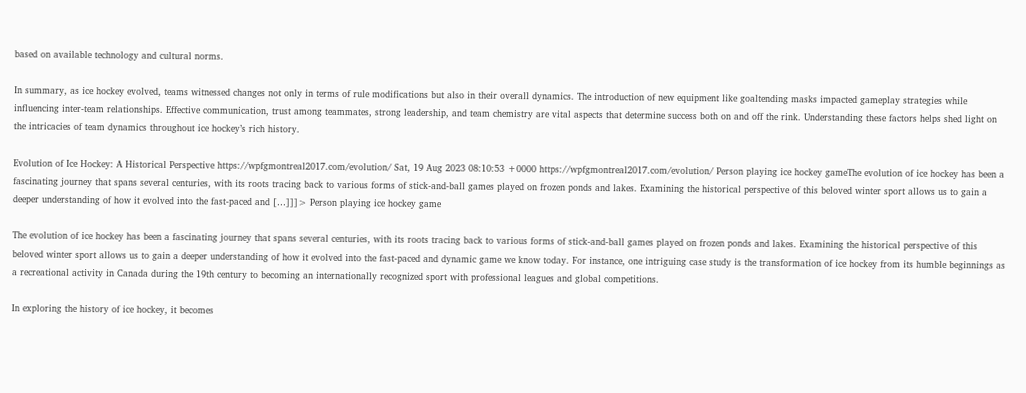based on available technology and cultural norms.

In summary, as ice hockey evolved, teams witnessed changes not only in terms of rule modifications but also in their overall dynamics. The introduction of new equipment like goaltending masks impacted gameplay strategies while influencing inter-team relationships. Effective communication, trust among teammates, strong leadership, and team chemistry are vital aspects that determine success both on and off the rink. Understanding these factors helps shed light on the intricacies of team dynamics throughout ice hockey’s rich history.

Evolution of Ice Hockey: A Historical Perspective https://wpfgmontreal2017.com/evolution/ Sat, 19 Aug 2023 08:10:53 +0000 https://wpfgmontreal2017.com/evolution/ Person playing ice hockey gameThe evolution of ice hockey has been a fascinating journey that spans several centuries, with its roots tracing back to various forms of stick-and-ball games played on frozen ponds and lakes. Examining the historical perspective of this beloved winter sport allows us to gain a deeper understanding of how it evolved into the fast-paced and […]]]> Person playing ice hockey game

The evolution of ice hockey has been a fascinating journey that spans several centuries, with its roots tracing back to various forms of stick-and-ball games played on frozen ponds and lakes. Examining the historical perspective of this beloved winter sport allows us to gain a deeper understanding of how it evolved into the fast-paced and dynamic game we know today. For instance, one intriguing case study is the transformation of ice hockey from its humble beginnings as a recreational activity in Canada during the 19th century to becoming an internationally recognized sport with professional leagues and global competitions.

In exploring the history of ice hockey, it becomes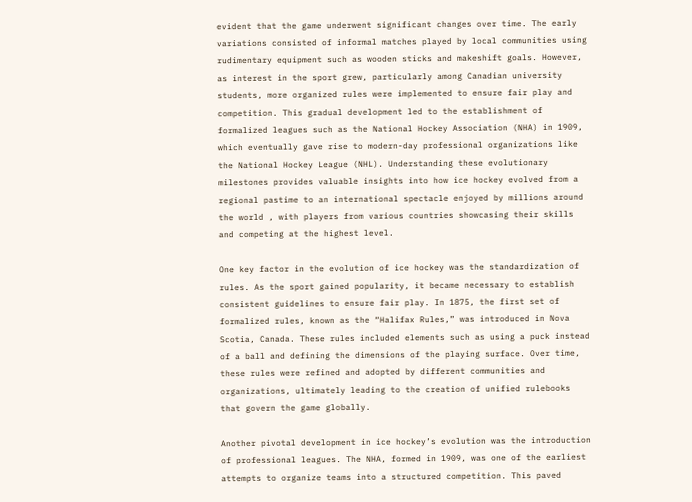evident that the game underwent significant changes over time. The early variations consisted of informal matches played by local communities using rudimentary equipment such as wooden sticks and makeshift goals. However, as interest in the sport grew, particularly among Canadian university students, more organized rules were implemented to ensure fair play and competition. This gradual development led to the establishment of formalized leagues such as the National Hockey Association (NHA) in 1909, which eventually gave rise to modern-day professional organizations like the National Hockey League (NHL). Understanding these evolutionary milestones provides valuable insights into how ice hockey evolved from a regional pastime to an international spectacle enjoyed by millions around the world , with players from various countries showcasing their skills and competing at the highest level.

One key factor in the evolution of ice hockey was the standardization of rules. As the sport gained popularity, it became necessary to establish consistent guidelines to ensure fair play. In 1875, the first set of formalized rules, known as the “Halifax Rules,” was introduced in Nova Scotia, Canada. These rules included elements such as using a puck instead of a ball and defining the dimensions of the playing surface. Over time, these rules were refined and adopted by different communities and organizations, ultimately leading to the creation of unified rulebooks that govern the game globally.

Another pivotal development in ice hockey’s evolution was the introduction of professional leagues. The NHA, formed in 1909, was one of the earliest attempts to organize teams into a structured competition. This paved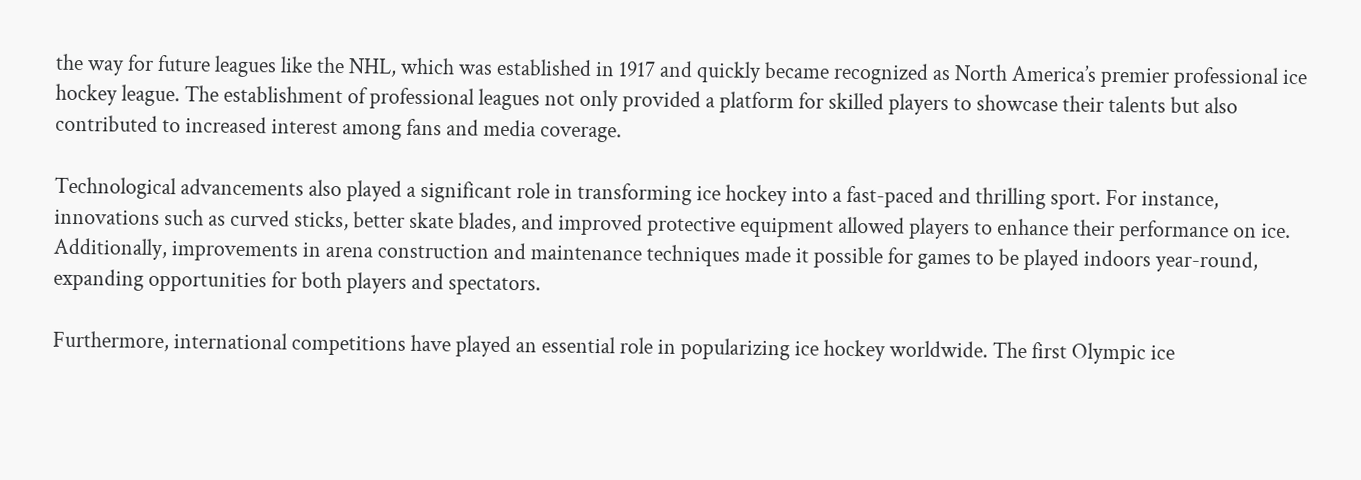the way for future leagues like the NHL, which was established in 1917 and quickly became recognized as North America’s premier professional ice hockey league. The establishment of professional leagues not only provided a platform for skilled players to showcase their talents but also contributed to increased interest among fans and media coverage.

Technological advancements also played a significant role in transforming ice hockey into a fast-paced and thrilling sport. For instance, innovations such as curved sticks, better skate blades, and improved protective equipment allowed players to enhance their performance on ice. Additionally, improvements in arena construction and maintenance techniques made it possible for games to be played indoors year-round, expanding opportunities for both players and spectators.

Furthermore, international competitions have played an essential role in popularizing ice hockey worldwide. The first Olympic ice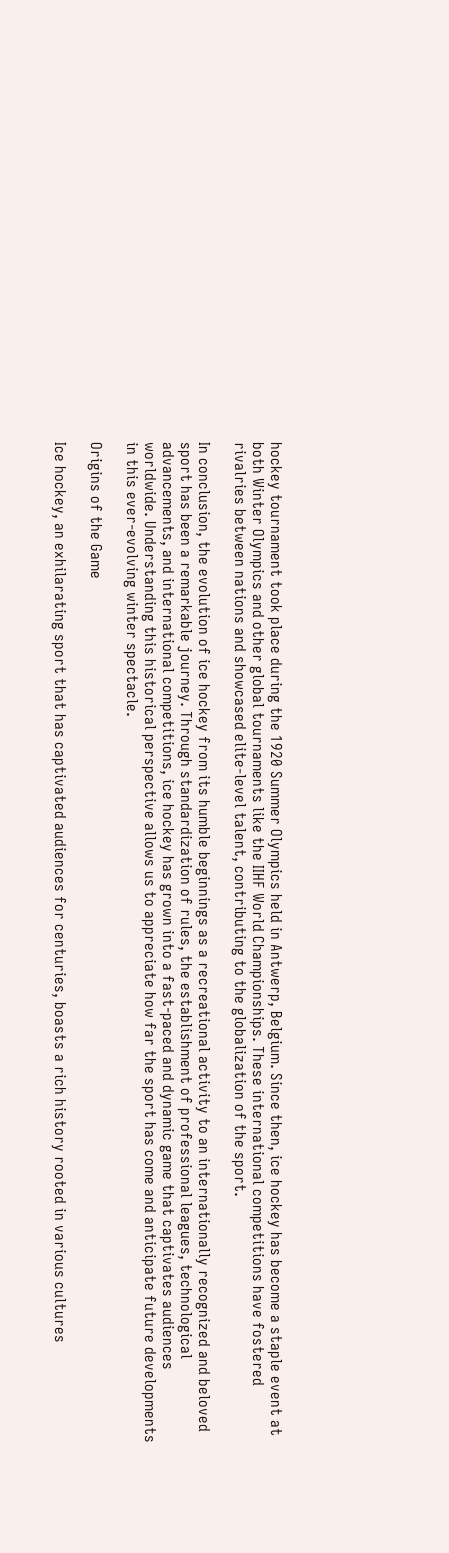hockey tournament took place during the 1920 Summer Olympics held in Antwerp, Belgium. Since then, ice hockey has become a staple event at both Winter Olympics and other global tournaments like the IIHF World Championships. These international competitions have fostered rivalries between nations and showcased elite-level talent, contributing to the globalization of the sport.

In conclusion, the evolution of ice hockey from its humble beginnings as a recreational activity to an internationally recognized and beloved sport has been a remarkable journey. Through standardization of rules, the establishment of professional leagues, technological advancements, and international competitions, ice hockey has grown into a fast-paced and dynamic game that captivates audiences worldwide. Understanding this historical perspective allows us to appreciate how far the sport has come and anticipate future developments in this ever-evolving winter spectacle.

Origins of the Game

Ice hockey, an exhilarating sport that has captivated audiences for centuries, boasts a rich history rooted in various cultures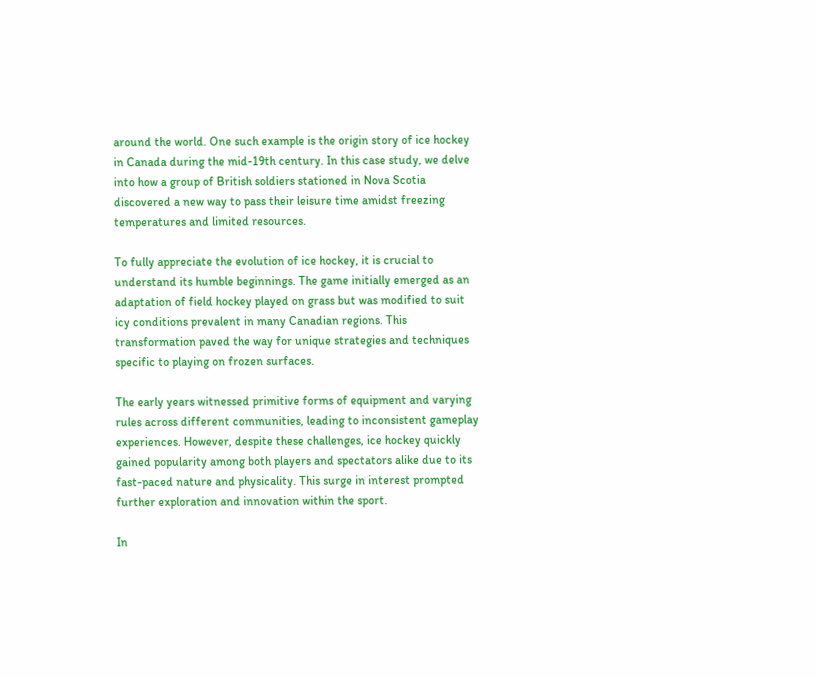around the world. One such example is the origin story of ice hockey in Canada during the mid-19th century. In this case study, we delve into how a group of British soldiers stationed in Nova Scotia discovered a new way to pass their leisure time amidst freezing temperatures and limited resources.

To fully appreciate the evolution of ice hockey, it is crucial to understand its humble beginnings. The game initially emerged as an adaptation of field hockey played on grass but was modified to suit icy conditions prevalent in many Canadian regions. This transformation paved the way for unique strategies and techniques specific to playing on frozen surfaces.

The early years witnessed primitive forms of equipment and varying rules across different communities, leading to inconsistent gameplay experiences. However, despite these challenges, ice hockey quickly gained popularity among both players and spectators alike due to its fast-paced nature and physicality. This surge in interest prompted further exploration and innovation within the sport.

In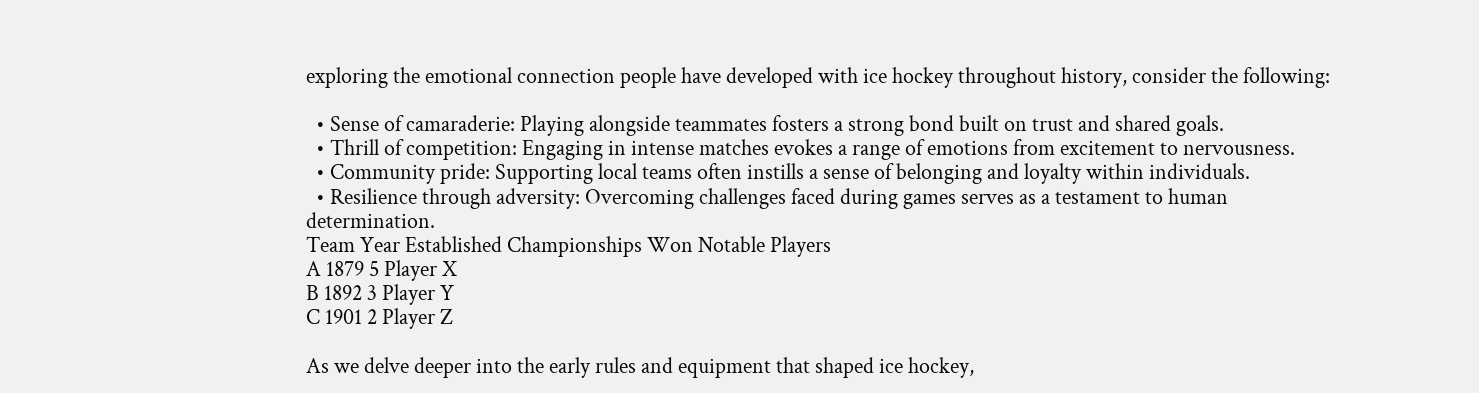exploring the emotional connection people have developed with ice hockey throughout history, consider the following:

  • Sense of camaraderie: Playing alongside teammates fosters a strong bond built on trust and shared goals.
  • Thrill of competition: Engaging in intense matches evokes a range of emotions from excitement to nervousness.
  • Community pride: Supporting local teams often instills a sense of belonging and loyalty within individuals.
  • Resilience through adversity: Overcoming challenges faced during games serves as a testament to human determination.
Team Year Established Championships Won Notable Players
A 1879 5 Player X
B 1892 3 Player Y
C 1901 2 Player Z

As we delve deeper into the early rules and equipment that shaped ice hockey,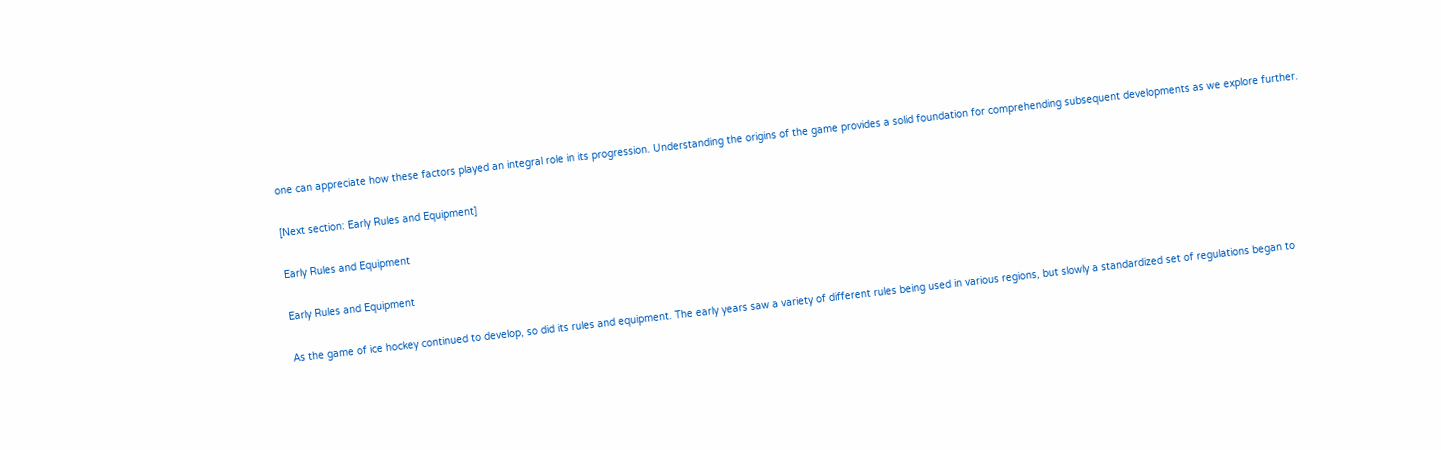one can appreciate how these factors played an integral role in its progression. Understanding the origins of the game provides a solid foundation for comprehending subsequent developments as we explore further.

[Next section: Early Rules and Equipment]

Early Rules and Equipment

Early Rules and Equipment

As the game of ice hockey continued to develop, so did its rules and equipment. The early years saw a variety of different rules being used in various regions, but slowly a standardized set of regulations began to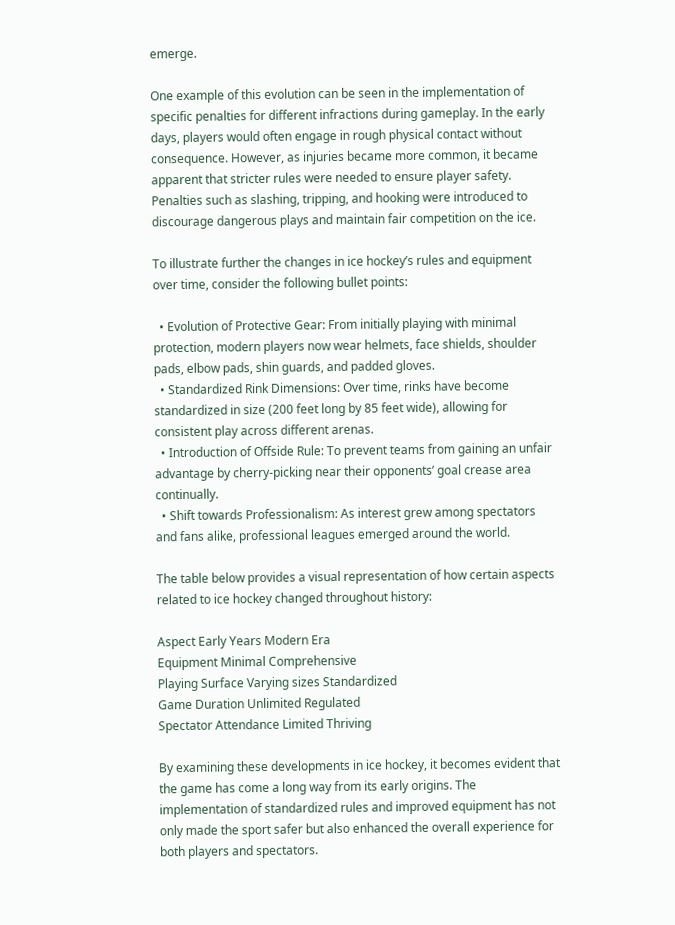emerge.

One example of this evolution can be seen in the implementation of specific penalties for different infractions during gameplay. In the early days, players would often engage in rough physical contact without consequence. However, as injuries became more common, it became apparent that stricter rules were needed to ensure player safety. Penalties such as slashing, tripping, and hooking were introduced to discourage dangerous plays and maintain fair competition on the ice.

To illustrate further the changes in ice hockey’s rules and equipment over time, consider the following bullet points:

  • Evolution of Protective Gear: From initially playing with minimal protection, modern players now wear helmets, face shields, shoulder pads, elbow pads, shin guards, and padded gloves.
  • Standardized Rink Dimensions: Over time, rinks have become standardized in size (200 feet long by 85 feet wide), allowing for consistent play across different arenas.
  • Introduction of Offside Rule: To prevent teams from gaining an unfair advantage by cherry-picking near their opponents’ goal crease area continually.
  • Shift towards Professionalism: As interest grew among spectators and fans alike, professional leagues emerged around the world.

The table below provides a visual representation of how certain aspects related to ice hockey changed throughout history:

Aspect Early Years Modern Era
Equipment Minimal Comprehensive
Playing Surface Varying sizes Standardized
Game Duration Unlimited Regulated
Spectator Attendance Limited Thriving

By examining these developments in ice hockey, it becomes evident that the game has come a long way from its early origins. The implementation of standardized rules and improved equipment has not only made the sport safer but also enhanced the overall experience for both players and spectators.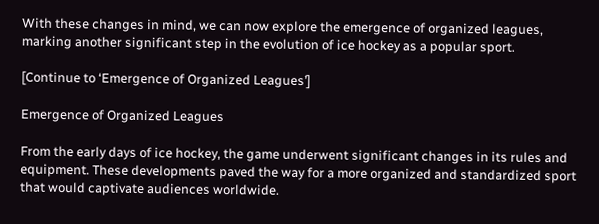With these changes in mind, we can now explore the emergence of organized leagues, marking another significant step in the evolution of ice hockey as a popular sport.

[Continue to ‘Emergence of Organized Leagues’]

Emergence of Organized Leagues

From the early days of ice hockey, the game underwent significant changes in its rules and equipment. These developments paved the way for a more organized and standardized sport that would captivate audiences worldwide.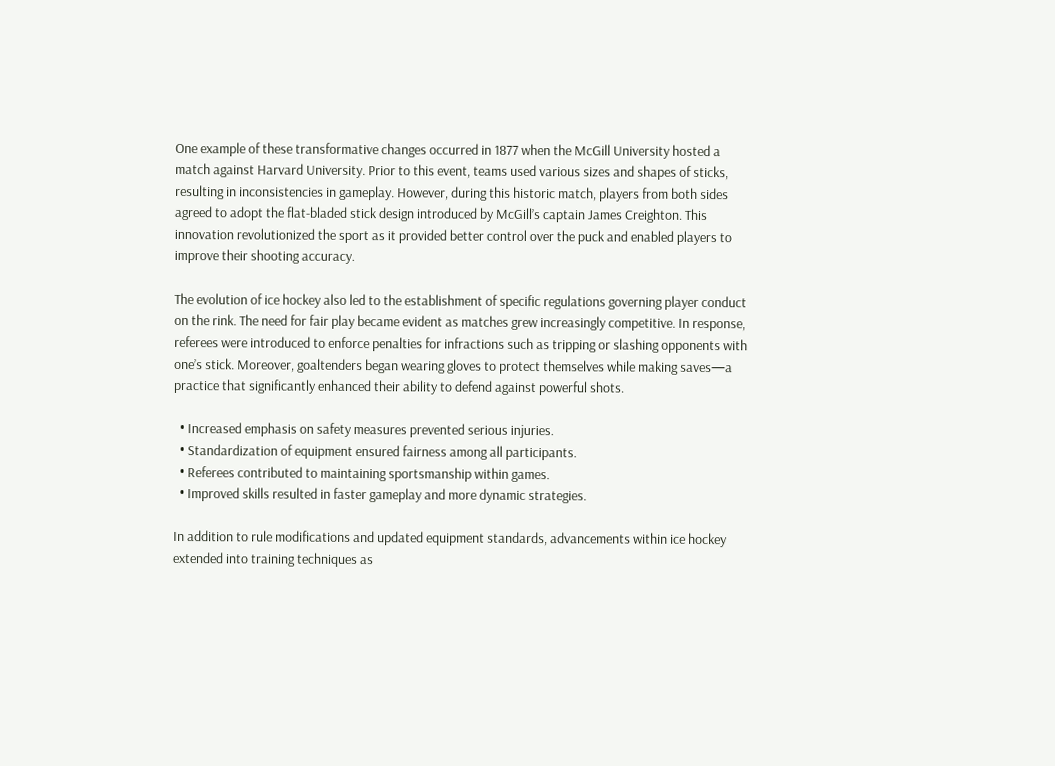One example of these transformative changes occurred in 1877 when the McGill University hosted a match against Harvard University. Prior to this event, teams used various sizes and shapes of sticks, resulting in inconsistencies in gameplay. However, during this historic match, players from both sides agreed to adopt the flat-bladed stick design introduced by McGill’s captain James Creighton. This innovation revolutionized the sport as it provided better control over the puck and enabled players to improve their shooting accuracy.

The evolution of ice hockey also led to the establishment of specific regulations governing player conduct on the rink. The need for fair play became evident as matches grew increasingly competitive. In response, referees were introduced to enforce penalties for infractions such as tripping or slashing opponents with one’s stick. Moreover, goaltenders began wearing gloves to protect themselves while making saves—a practice that significantly enhanced their ability to defend against powerful shots.

  • Increased emphasis on safety measures prevented serious injuries.
  • Standardization of equipment ensured fairness among all participants.
  • Referees contributed to maintaining sportsmanship within games.
  • Improved skills resulted in faster gameplay and more dynamic strategies.

In addition to rule modifications and updated equipment standards, advancements within ice hockey extended into training techniques as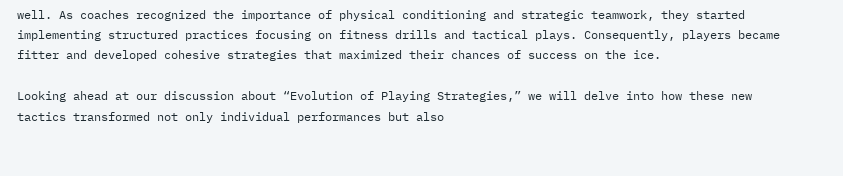well. As coaches recognized the importance of physical conditioning and strategic teamwork, they started implementing structured practices focusing on fitness drills and tactical plays. Consequently, players became fitter and developed cohesive strategies that maximized their chances of success on the ice.

Looking ahead at our discussion about “Evolution of Playing Strategies,” we will delve into how these new tactics transformed not only individual performances but also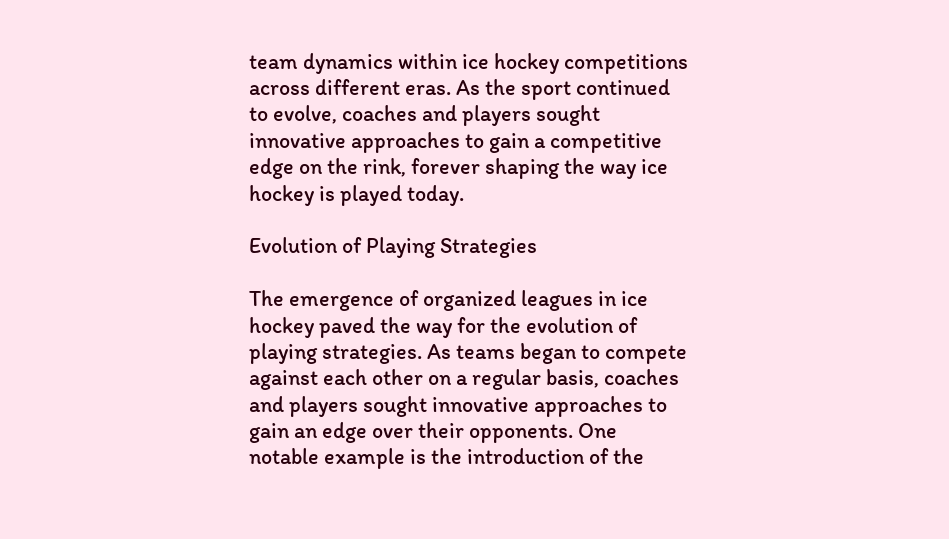team dynamics within ice hockey competitions across different eras. As the sport continued to evolve, coaches and players sought innovative approaches to gain a competitive edge on the rink, forever shaping the way ice hockey is played today.

Evolution of Playing Strategies

The emergence of organized leagues in ice hockey paved the way for the evolution of playing strategies. As teams began to compete against each other on a regular basis, coaches and players sought innovative approaches to gain an edge over their opponents. One notable example is the introduction of the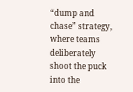“dump and chase” strategy, where teams deliberately shoot the puck into the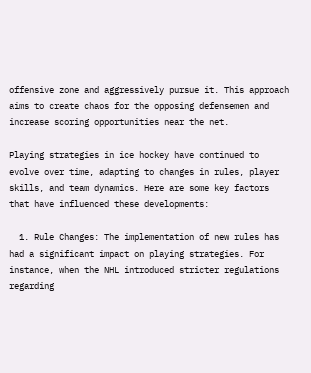offensive zone and aggressively pursue it. This approach aims to create chaos for the opposing defensemen and increase scoring opportunities near the net.

Playing strategies in ice hockey have continued to evolve over time, adapting to changes in rules, player skills, and team dynamics. Here are some key factors that have influenced these developments:

  1. Rule Changes: The implementation of new rules has had a significant impact on playing strategies. For instance, when the NHL introduced stricter regulations regarding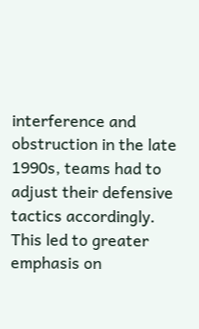interference and obstruction in the late 1990s, teams had to adjust their defensive tactics accordingly. This led to greater emphasis on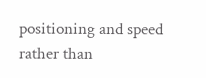positioning and speed rather than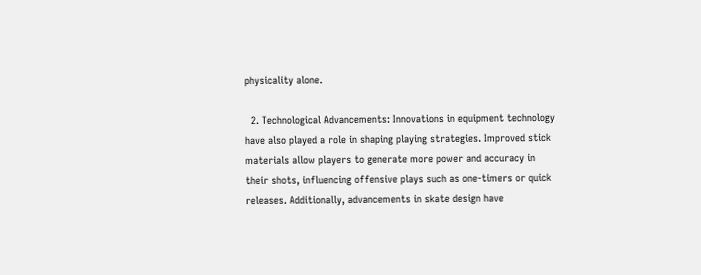physicality alone.

  2. Technological Advancements: Innovations in equipment technology have also played a role in shaping playing strategies. Improved stick materials allow players to generate more power and accuracy in their shots, influencing offensive plays such as one-timers or quick releases. Additionally, advancements in skate design have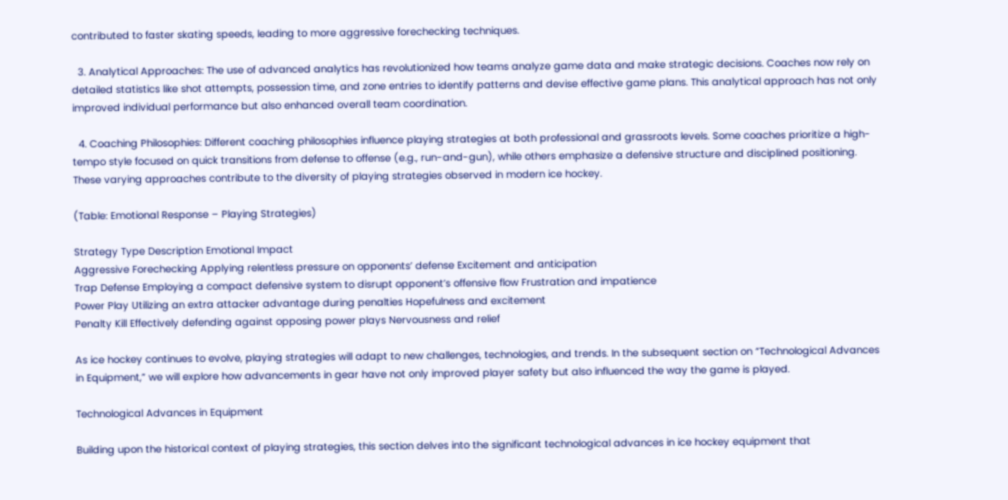contributed to faster skating speeds, leading to more aggressive forechecking techniques.

  3. Analytical Approaches: The use of advanced analytics has revolutionized how teams analyze game data and make strategic decisions. Coaches now rely on detailed statistics like shot attempts, possession time, and zone entries to identify patterns and devise effective game plans. This analytical approach has not only improved individual performance but also enhanced overall team coordination.

  4. Coaching Philosophies: Different coaching philosophies influence playing strategies at both professional and grassroots levels. Some coaches prioritize a high-tempo style focused on quick transitions from defense to offense (e.g., run-and-gun), while others emphasize a defensive structure and disciplined positioning. These varying approaches contribute to the diversity of playing strategies observed in modern ice hockey.

(Table: Emotional Response – Playing Strategies)

Strategy Type Description Emotional Impact
Aggressive Forechecking Applying relentless pressure on opponents’ defense Excitement and anticipation
Trap Defense Employing a compact defensive system to disrupt opponent’s offensive flow Frustration and impatience
Power Play Utilizing an extra attacker advantage during penalties Hopefulness and excitement
Penalty Kill Effectively defending against opposing power plays Nervousness and relief

As ice hockey continues to evolve, playing strategies will adapt to new challenges, technologies, and trends. In the subsequent section on “Technological Advances in Equipment,” we will explore how advancements in gear have not only improved player safety but also influenced the way the game is played.

Technological Advances in Equipment

Building upon the historical context of playing strategies, this section delves into the significant technological advances in ice hockey equipment that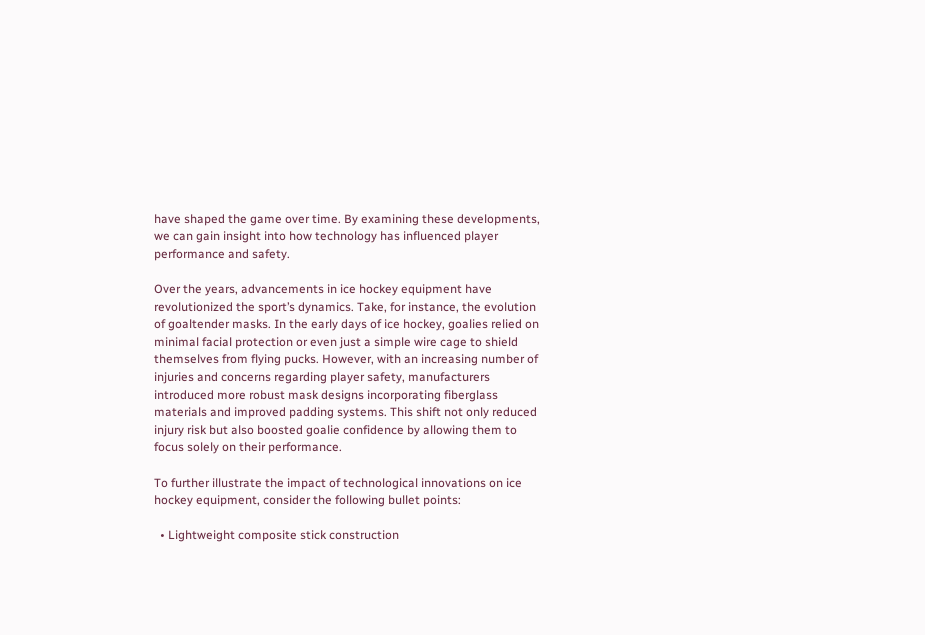have shaped the game over time. By examining these developments, we can gain insight into how technology has influenced player performance and safety.

Over the years, advancements in ice hockey equipment have revolutionized the sport’s dynamics. Take, for instance, the evolution of goaltender masks. In the early days of ice hockey, goalies relied on minimal facial protection or even just a simple wire cage to shield themselves from flying pucks. However, with an increasing number of injuries and concerns regarding player safety, manufacturers introduced more robust mask designs incorporating fiberglass materials and improved padding systems. This shift not only reduced injury risk but also boosted goalie confidence by allowing them to focus solely on their performance.

To further illustrate the impact of technological innovations on ice hockey equipment, consider the following bullet points:

  • Lightweight composite stick construction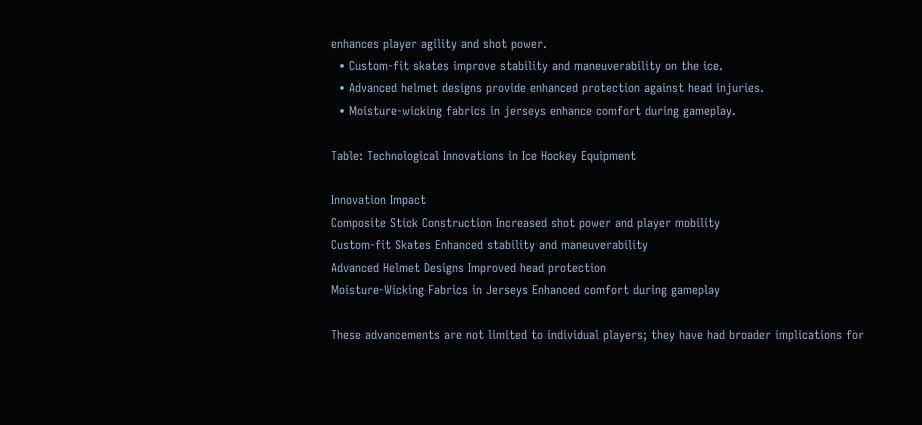enhances player agility and shot power.
  • Custom-fit skates improve stability and maneuverability on the ice.
  • Advanced helmet designs provide enhanced protection against head injuries.
  • Moisture-wicking fabrics in jerseys enhance comfort during gameplay.

Table: Technological Innovations in Ice Hockey Equipment

Innovation Impact
Composite Stick Construction Increased shot power and player mobility
Custom-fit Skates Enhanced stability and maneuverability
Advanced Helmet Designs Improved head protection
Moisture-Wicking Fabrics in Jerseys Enhanced comfort during gameplay

These advancements are not limited to individual players; they have had broader implications for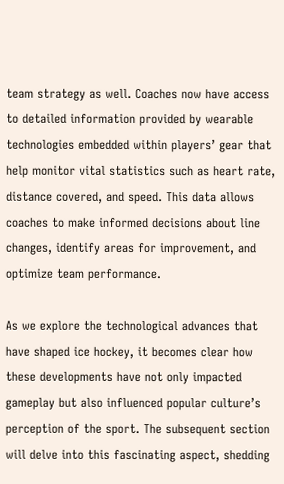team strategy as well. Coaches now have access to detailed information provided by wearable technologies embedded within players’ gear that help monitor vital statistics such as heart rate, distance covered, and speed. This data allows coaches to make informed decisions about line changes, identify areas for improvement, and optimize team performance.

As we explore the technological advances that have shaped ice hockey, it becomes clear how these developments have not only impacted gameplay but also influenced popular culture’s perception of the sport. The subsequent section will delve into this fascinating aspect, shedding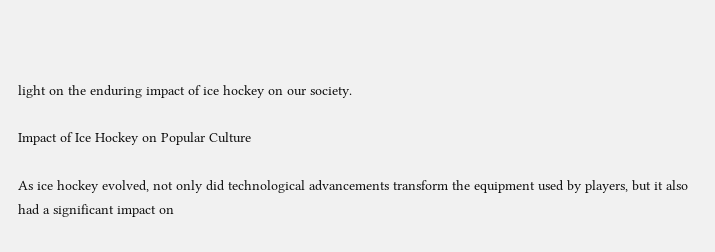light on the enduring impact of ice hockey on our society.

Impact of Ice Hockey on Popular Culture

As ice hockey evolved, not only did technological advancements transform the equipment used by players, but it also had a significant impact on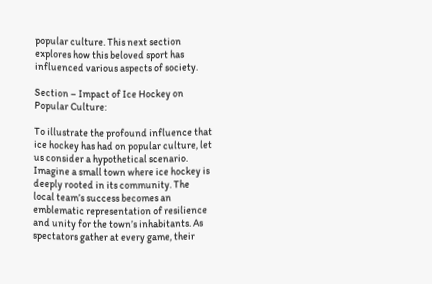popular culture. This next section explores how this beloved sport has influenced various aspects of society.

Section – Impact of Ice Hockey on Popular Culture:

To illustrate the profound influence that ice hockey has had on popular culture, let us consider a hypothetical scenario. Imagine a small town where ice hockey is deeply rooted in its community. The local team’s success becomes an emblematic representation of resilience and unity for the town’s inhabitants. As spectators gather at every game, their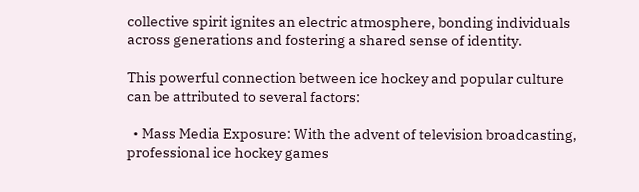collective spirit ignites an electric atmosphere, bonding individuals across generations and fostering a shared sense of identity.

This powerful connection between ice hockey and popular culture can be attributed to several factors:

  • Mass Media Exposure: With the advent of television broadcasting, professional ice hockey games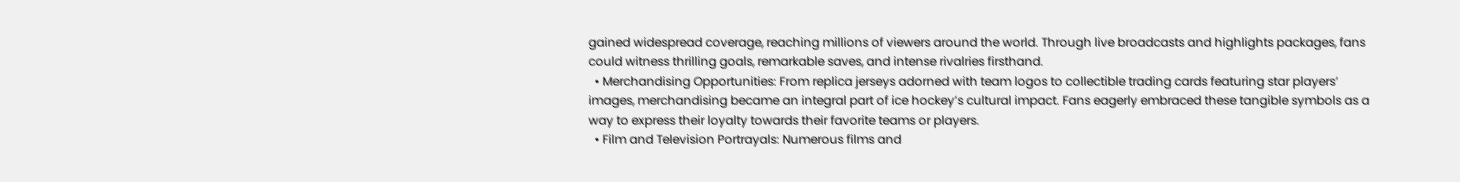gained widespread coverage, reaching millions of viewers around the world. Through live broadcasts and highlights packages, fans could witness thrilling goals, remarkable saves, and intense rivalries firsthand.
  • Merchandising Opportunities: From replica jerseys adorned with team logos to collectible trading cards featuring star players’ images, merchandising became an integral part of ice hockey’s cultural impact. Fans eagerly embraced these tangible symbols as a way to express their loyalty towards their favorite teams or players.
  • Film and Television Portrayals: Numerous films and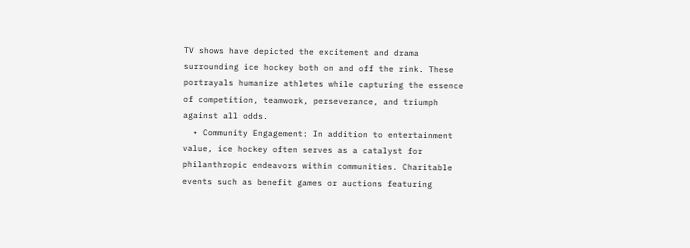TV shows have depicted the excitement and drama surrounding ice hockey both on and off the rink. These portrayals humanize athletes while capturing the essence of competition, teamwork, perseverance, and triumph against all odds.
  • Community Engagement: In addition to entertainment value, ice hockey often serves as a catalyst for philanthropic endeavors within communities. Charitable events such as benefit games or auctions featuring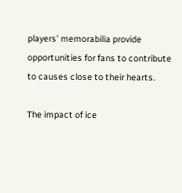players’ memorabilia provide opportunities for fans to contribute to causes close to their hearts.

The impact of ice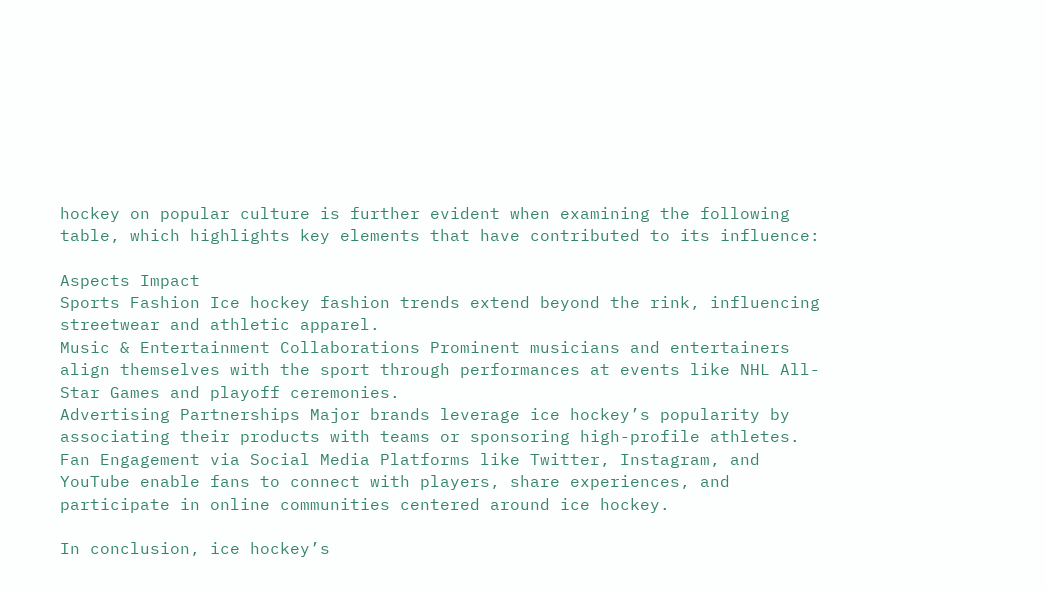hockey on popular culture is further evident when examining the following table, which highlights key elements that have contributed to its influence:

Aspects Impact
Sports Fashion Ice hockey fashion trends extend beyond the rink, influencing streetwear and athletic apparel.
Music & Entertainment Collaborations Prominent musicians and entertainers align themselves with the sport through performances at events like NHL All-Star Games and playoff ceremonies.
Advertising Partnerships Major brands leverage ice hockey’s popularity by associating their products with teams or sponsoring high-profile athletes.
Fan Engagement via Social Media Platforms like Twitter, Instagram, and YouTube enable fans to connect with players, share experiences, and participate in online communities centered around ice hockey.

In conclusion, ice hockey’s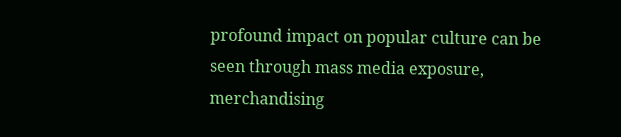profound impact on popular culture can be seen through mass media exposure, merchandising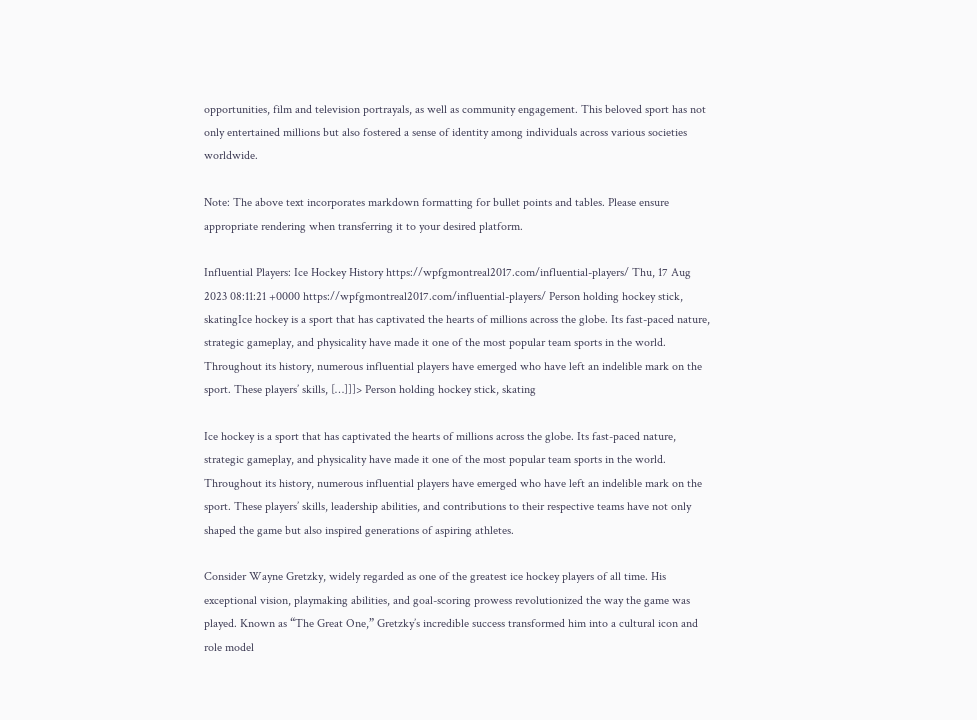opportunities, film and television portrayals, as well as community engagement. This beloved sport has not only entertained millions but also fostered a sense of identity among individuals across various societies worldwide.

Note: The above text incorporates markdown formatting for bullet points and tables. Please ensure appropriate rendering when transferring it to your desired platform.

Influential Players: Ice Hockey History https://wpfgmontreal2017.com/influential-players/ Thu, 17 Aug 2023 08:11:21 +0000 https://wpfgmontreal2017.com/influential-players/ Person holding hockey stick, skatingIce hockey is a sport that has captivated the hearts of millions across the globe. Its fast-paced nature, strategic gameplay, and physicality have made it one of the most popular team sports in the world. Throughout its history, numerous influential players have emerged who have left an indelible mark on the sport. These players’ skills, […]]]> Person holding hockey stick, skating

Ice hockey is a sport that has captivated the hearts of millions across the globe. Its fast-paced nature, strategic gameplay, and physicality have made it one of the most popular team sports in the world. Throughout its history, numerous influential players have emerged who have left an indelible mark on the sport. These players’ skills, leadership abilities, and contributions to their respective teams have not only shaped the game but also inspired generations of aspiring athletes.

Consider Wayne Gretzky, widely regarded as one of the greatest ice hockey players of all time. His exceptional vision, playmaking abilities, and goal-scoring prowess revolutionized the way the game was played. Known as “The Great One,” Gretzky’s incredible success transformed him into a cultural icon and role model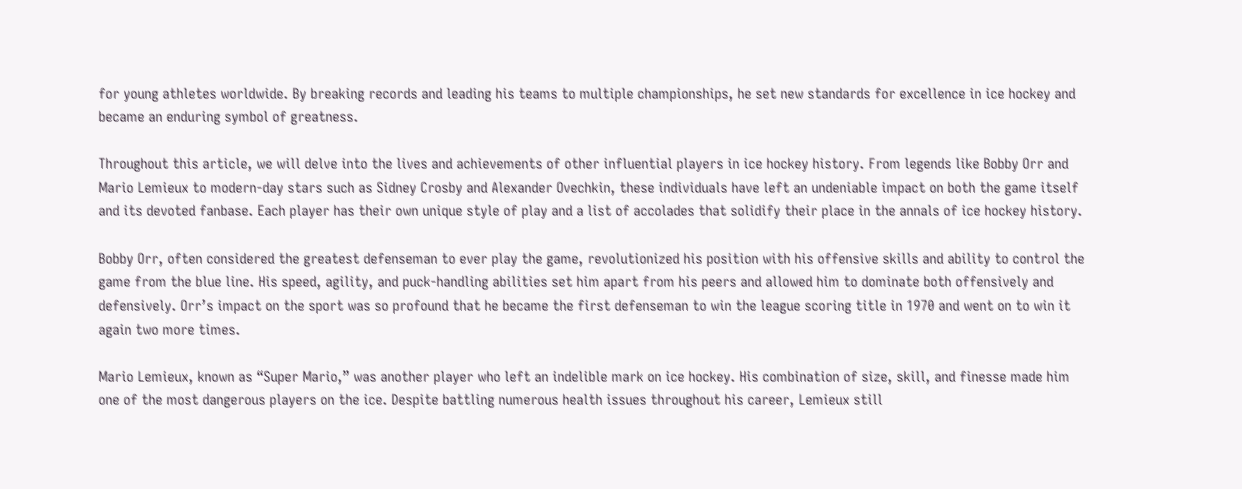for young athletes worldwide. By breaking records and leading his teams to multiple championships, he set new standards for excellence in ice hockey and became an enduring symbol of greatness.

Throughout this article, we will delve into the lives and achievements of other influential players in ice hockey history. From legends like Bobby Orr and Mario Lemieux to modern-day stars such as Sidney Crosby and Alexander Ovechkin, these individuals have left an undeniable impact on both the game itself and its devoted fanbase. Each player has their own unique style of play and a list of accolades that solidify their place in the annals of ice hockey history.

Bobby Orr, often considered the greatest defenseman to ever play the game, revolutionized his position with his offensive skills and ability to control the game from the blue line. His speed, agility, and puck-handling abilities set him apart from his peers and allowed him to dominate both offensively and defensively. Orr’s impact on the sport was so profound that he became the first defenseman to win the league scoring title in 1970 and went on to win it again two more times.

Mario Lemieux, known as “Super Mario,” was another player who left an indelible mark on ice hockey. His combination of size, skill, and finesse made him one of the most dangerous players on the ice. Despite battling numerous health issues throughout his career, Lemieux still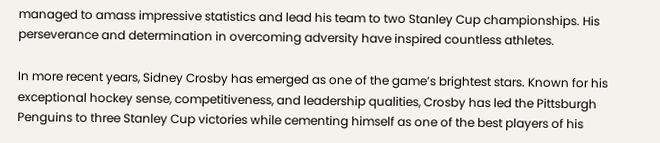managed to amass impressive statistics and lead his team to two Stanley Cup championships. His perseverance and determination in overcoming adversity have inspired countless athletes.

In more recent years, Sidney Crosby has emerged as one of the game’s brightest stars. Known for his exceptional hockey sense, competitiveness, and leadership qualities, Crosby has led the Pittsburgh Penguins to three Stanley Cup victories while cementing himself as one of the best players of his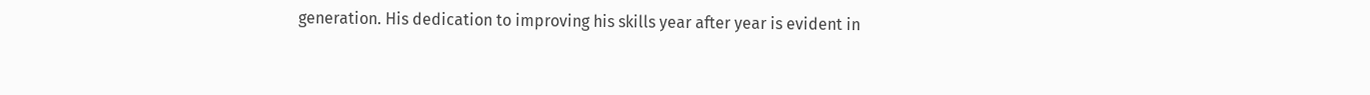generation. His dedication to improving his skills year after year is evident in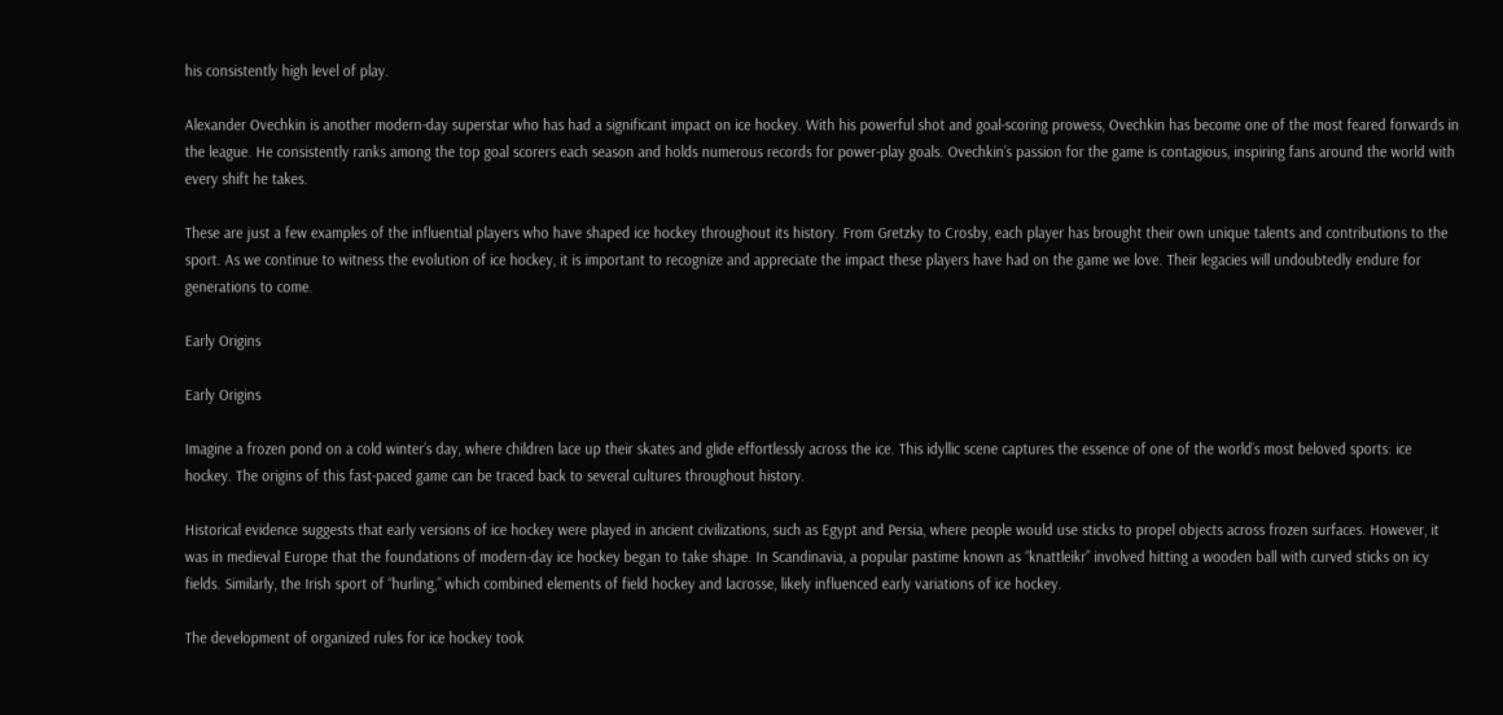his consistently high level of play.

Alexander Ovechkin is another modern-day superstar who has had a significant impact on ice hockey. With his powerful shot and goal-scoring prowess, Ovechkin has become one of the most feared forwards in the league. He consistently ranks among the top goal scorers each season and holds numerous records for power-play goals. Ovechkin’s passion for the game is contagious, inspiring fans around the world with every shift he takes.

These are just a few examples of the influential players who have shaped ice hockey throughout its history. From Gretzky to Crosby, each player has brought their own unique talents and contributions to the sport. As we continue to witness the evolution of ice hockey, it is important to recognize and appreciate the impact these players have had on the game we love. Their legacies will undoubtedly endure for generations to come.

Early Origins

Early Origins

Imagine a frozen pond on a cold winter’s day, where children lace up their skates and glide effortlessly across the ice. This idyllic scene captures the essence of one of the world’s most beloved sports: ice hockey. The origins of this fast-paced game can be traced back to several cultures throughout history.

Historical evidence suggests that early versions of ice hockey were played in ancient civilizations, such as Egypt and Persia, where people would use sticks to propel objects across frozen surfaces. However, it was in medieval Europe that the foundations of modern-day ice hockey began to take shape. In Scandinavia, a popular pastime known as “knattleikr” involved hitting a wooden ball with curved sticks on icy fields. Similarly, the Irish sport of “hurling,” which combined elements of field hockey and lacrosse, likely influenced early variations of ice hockey.

The development of organized rules for ice hockey took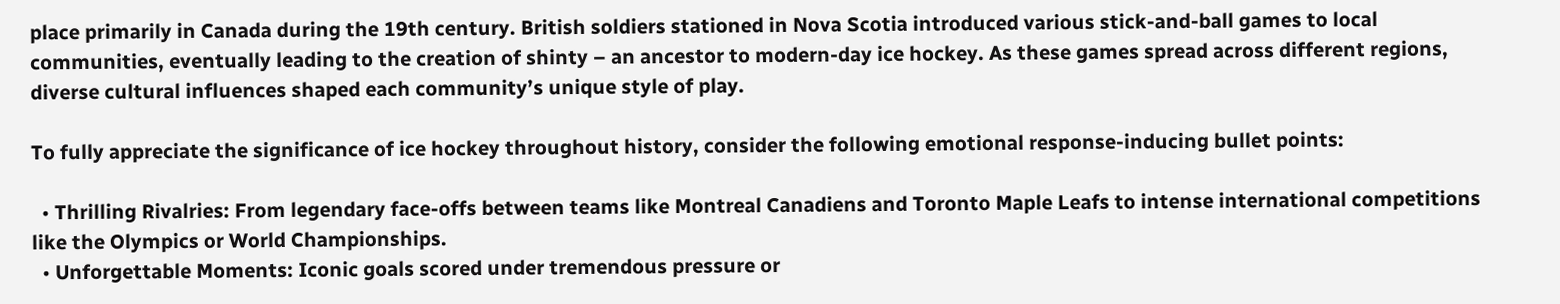place primarily in Canada during the 19th century. British soldiers stationed in Nova Scotia introduced various stick-and-ball games to local communities, eventually leading to the creation of shinty – an ancestor to modern-day ice hockey. As these games spread across different regions, diverse cultural influences shaped each community’s unique style of play.

To fully appreciate the significance of ice hockey throughout history, consider the following emotional response-inducing bullet points:

  • Thrilling Rivalries: From legendary face-offs between teams like Montreal Canadiens and Toronto Maple Leafs to intense international competitions like the Olympics or World Championships.
  • Unforgettable Moments: Iconic goals scored under tremendous pressure or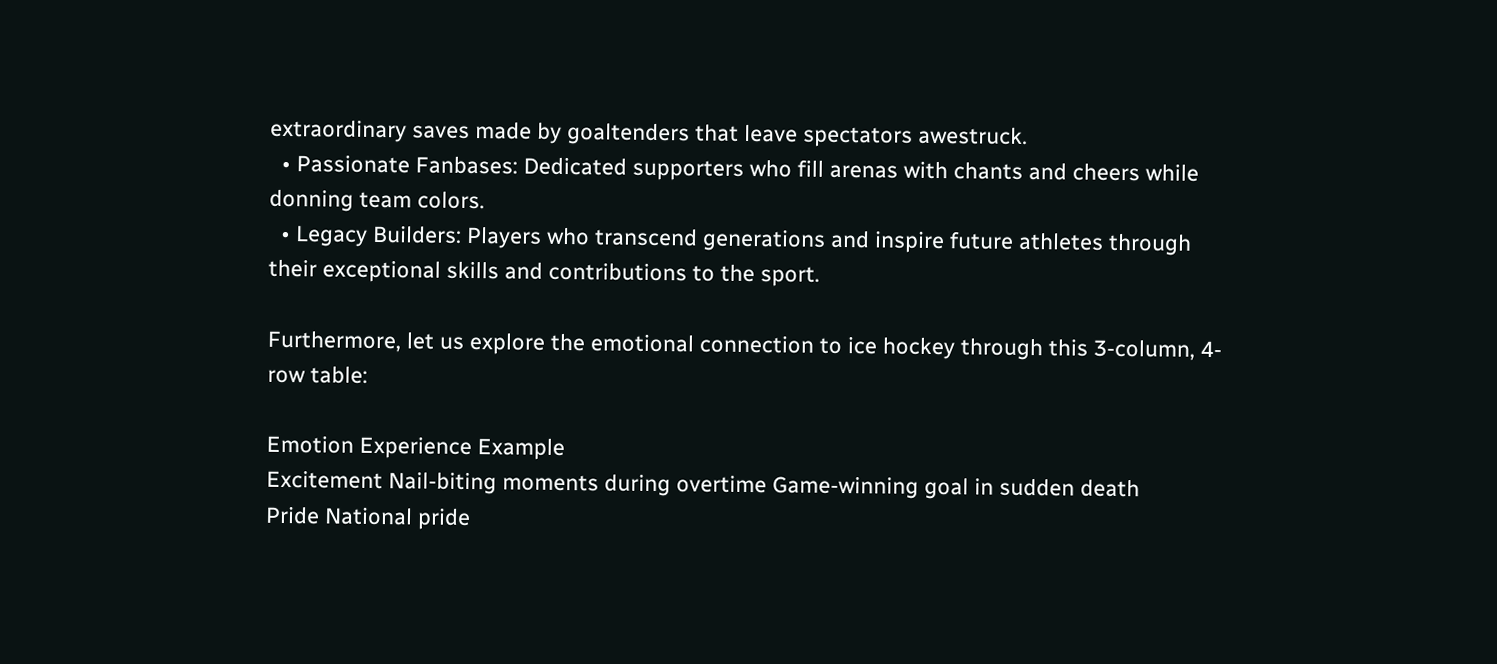extraordinary saves made by goaltenders that leave spectators awestruck.
  • Passionate Fanbases: Dedicated supporters who fill arenas with chants and cheers while donning team colors.
  • Legacy Builders: Players who transcend generations and inspire future athletes through their exceptional skills and contributions to the sport.

Furthermore, let us explore the emotional connection to ice hockey through this 3-column, 4-row table:

Emotion Experience Example
Excitement Nail-biting moments during overtime Game-winning goal in sudden death
Pride National pride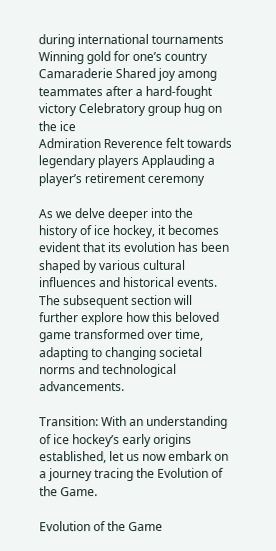during international tournaments Winning gold for one’s country
Camaraderie Shared joy among teammates after a hard-fought victory Celebratory group hug on the ice
Admiration Reverence felt towards legendary players Applauding a player’s retirement ceremony

As we delve deeper into the history of ice hockey, it becomes evident that its evolution has been shaped by various cultural influences and historical events. The subsequent section will further explore how this beloved game transformed over time, adapting to changing societal norms and technological advancements.

Transition: With an understanding of ice hockey’s early origins established, let us now embark on a journey tracing the Evolution of the Game.

Evolution of the Game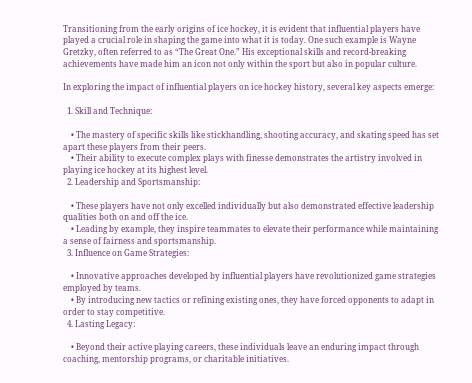Transitioning from the early origins of ice hockey, it is evident that influential players have played a crucial role in shaping the game into what it is today. One such example is Wayne Gretzky, often referred to as “The Great One.” His exceptional skills and record-breaking achievements have made him an icon not only within the sport but also in popular culture.

In exploring the impact of influential players on ice hockey history, several key aspects emerge:

  1. Skill and Technique:

    • The mastery of specific skills like stickhandling, shooting accuracy, and skating speed has set apart these players from their peers.
    • Their ability to execute complex plays with finesse demonstrates the artistry involved in playing ice hockey at its highest level.
  2. Leadership and Sportsmanship:

    • These players have not only excelled individually but also demonstrated effective leadership qualities both on and off the ice.
    • Leading by example, they inspire teammates to elevate their performance while maintaining a sense of fairness and sportsmanship.
  3. Influence on Game Strategies:

    • Innovative approaches developed by influential players have revolutionized game strategies employed by teams.
    • By introducing new tactics or refining existing ones, they have forced opponents to adapt in order to stay competitive.
  4. Lasting Legacy:

    • Beyond their active playing careers, these individuals leave an enduring impact through coaching, mentorship programs, or charitable initiatives.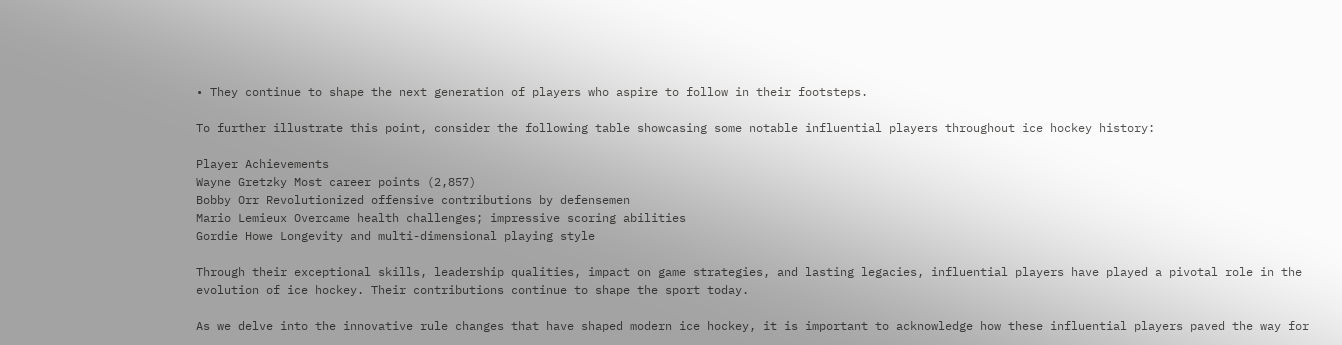• They continue to shape the next generation of players who aspire to follow in their footsteps.

To further illustrate this point, consider the following table showcasing some notable influential players throughout ice hockey history:

Player Achievements
Wayne Gretzky Most career points (2,857)
Bobby Orr Revolutionized offensive contributions by defensemen
Mario Lemieux Overcame health challenges; impressive scoring abilities
Gordie Howe Longevity and multi-dimensional playing style

Through their exceptional skills, leadership qualities, impact on game strategies, and lasting legacies, influential players have played a pivotal role in the evolution of ice hockey. Their contributions continue to shape the sport today.

As we delve into the innovative rule changes that have shaped modern ice hockey, it is important to acknowledge how these influential players paved the way for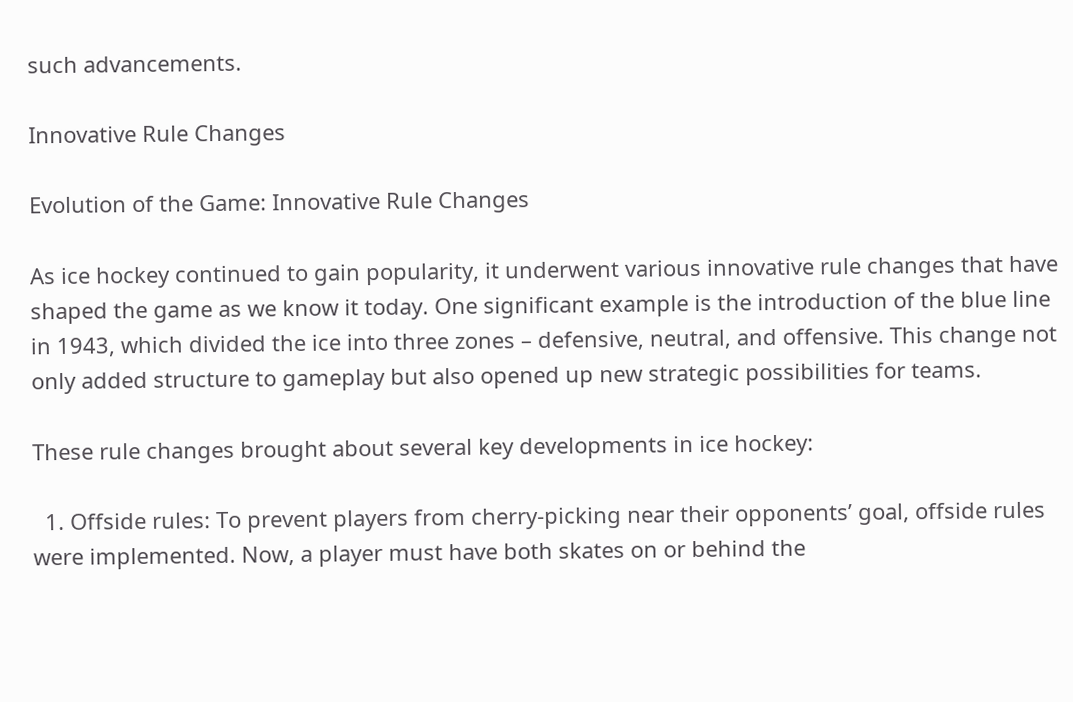such advancements.

Innovative Rule Changes

Evolution of the Game: Innovative Rule Changes

As ice hockey continued to gain popularity, it underwent various innovative rule changes that have shaped the game as we know it today. One significant example is the introduction of the blue line in 1943, which divided the ice into three zones – defensive, neutral, and offensive. This change not only added structure to gameplay but also opened up new strategic possibilities for teams.

These rule changes brought about several key developments in ice hockey:

  1. Offside rules: To prevent players from cherry-picking near their opponents’ goal, offside rules were implemented. Now, a player must have both skates on or behind the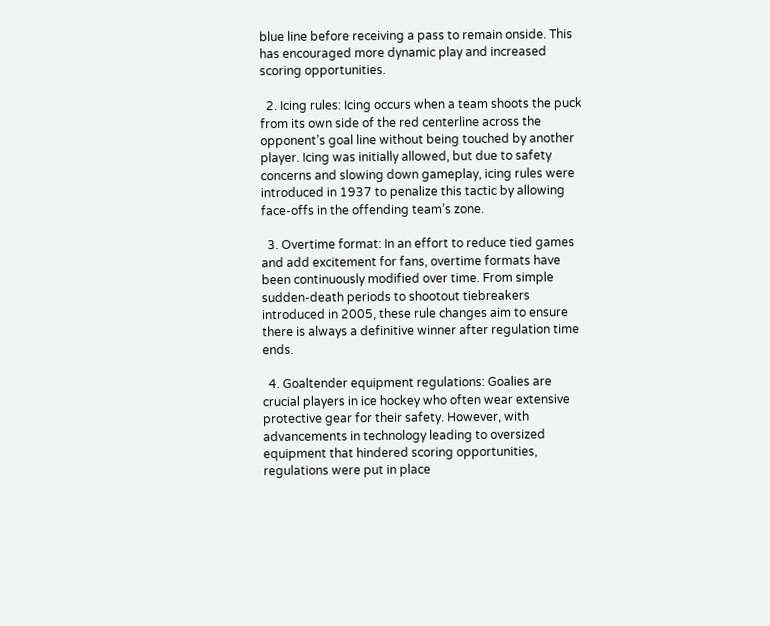blue line before receiving a pass to remain onside. This has encouraged more dynamic play and increased scoring opportunities.

  2. Icing rules: Icing occurs when a team shoots the puck from its own side of the red centerline across the opponent’s goal line without being touched by another player. Icing was initially allowed, but due to safety concerns and slowing down gameplay, icing rules were introduced in 1937 to penalize this tactic by allowing face-offs in the offending team’s zone.

  3. Overtime format: In an effort to reduce tied games and add excitement for fans, overtime formats have been continuously modified over time. From simple sudden-death periods to shootout tiebreakers introduced in 2005, these rule changes aim to ensure there is always a definitive winner after regulation time ends.

  4. Goaltender equipment regulations: Goalies are crucial players in ice hockey who often wear extensive protective gear for their safety. However, with advancements in technology leading to oversized equipment that hindered scoring opportunities, regulations were put in place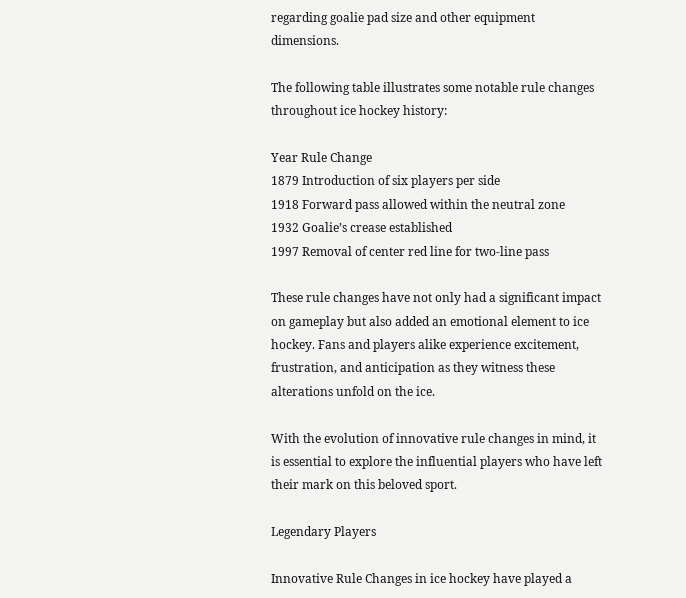regarding goalie pad size and other equipment dimensions.

The following table illustrates some notable rule changes throughout ice hockey history:

Year Rule Change
1879 Introduction of six players per side
1918 Forward pass allowed within the neutral zone
1932 Goalie’s crease established
1997 Removal of center red line for two-line pass

These rule changes have not only had a significant impact on gameplay but also added an emotional element to ice hockey. Fans and players alike experience excitement, frustration, and anticipation as they witness these alterations unfold on the ice.

With the evolution of innovative rule changes in mind, it is essential to explore the influential players who have left their mark on this beloved sport.

Legendary Players

Innovative Rule Changes in ice hockey have played a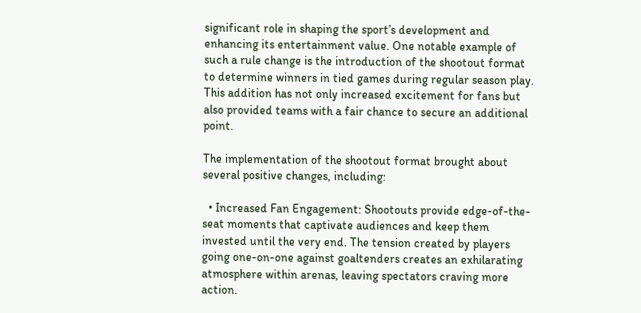significant role in shaping the sport’s development and enhancing its entertainment value. One notable example of such a rule change is the introduction of the shootout format to determine winners in tied games during regular season play. This addition has not only increased excitement for fans but also provided teams with a fair chance to secure an additional point.

The implementation of the shootout format brought about several positive changes, including:

  • Increased Fan Engagement: Shootouts provide edge-of-the-seat moments that captivate audiences and keep them invested until the very end. The tension created by players going one-on-one against goaltenders creates an exhilarating atmosphere within arenas, leaving spectators craving more action.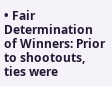• Fair Determination of Winners: Prior to shootouts, ties were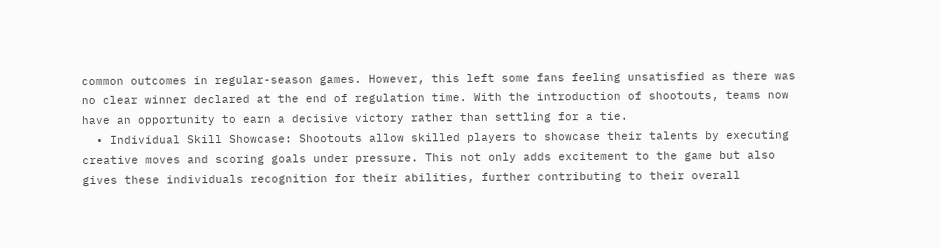common outcomes in regular-season games. However, this left some fans feeling unsatisfied as there was no clear winner declared at the end of regulation time. With the introduction of shootouts, teams now have an opportunity to earn a decisive victory rather than settling for a tie.
  • Individual Skill Showcase: Shootouts allow skilled players to showcase their talents by executing creative moves and scoring goals under pressure. This not only adds excitement to the game but also gives these individuals recognition for their abilities, further contributing to their overall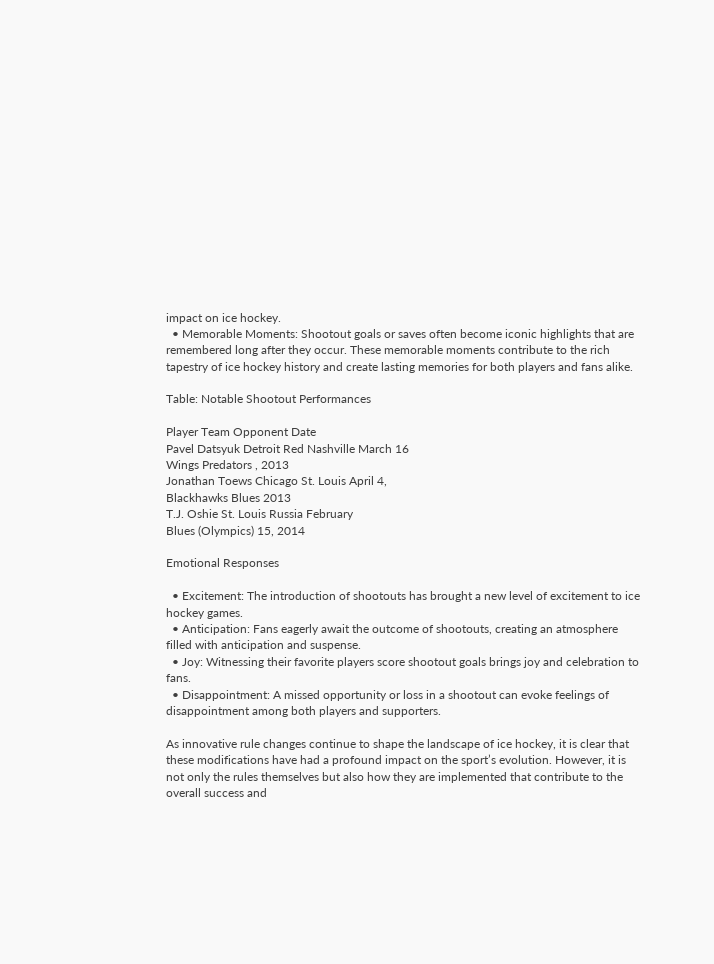impact on ice hockey.
  • Memorable Moments: Shootout goals or saves often become iconic highlights that are remembered long after they occur. These memorable moments contribute to the rich tapestry of ice hockey history and create lasting memories for both players and fans alike.

Table: Notable Shootout Performances

Player Team Opponent Date
Pavel Datsyuk Detroit Red Nashville March 16
Wings Predators , 2013
Jonathan Toews Chicago St. Louis April 4,
Blackhawks Blues 2013
T.J. Oshie St. Louis Russia February
Blues (Olympics) 15, 2014

Emotional Responses

  • Excitement: The introduction of shootouts has brought a new level of excitement to ice hockey games.
  • Anticipation: Fans eagerly await the outcome of shootouts, creating an atmosphere filled with anticipation and suspense.
  • Joy: Witnessing their favorite players score shootout goals brings joy and celebration to fans.
  • Disappointment: A missed opportunity or loss in a shootout can evoke feelings of disappointment among both players and supporters.

As innovative rule changes continue to shape the landscape of ice hockey, it is clear that these modifications have had a profound impact on the sport’s evolution. However, it is not only the rules themselves but also how they are implemented that contribute to the overall success and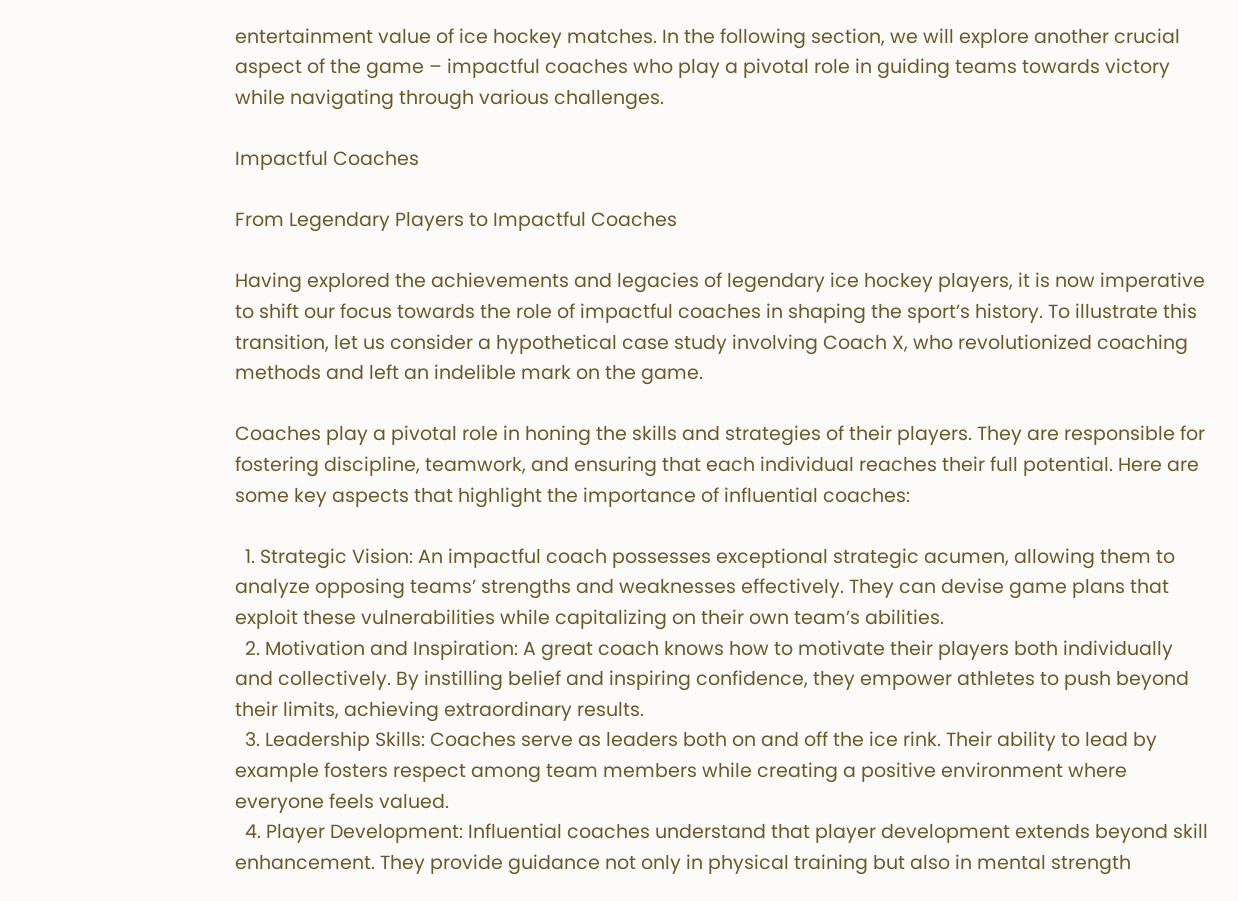entertainment value of ice hockey matches. In the following section, we will explore another crucial aspect of the game – impactful coaches who play a pivotal role in guiding teams towards victory while navigating through various challenges.

Impactful Coaches

From Legendary Players to Impactful Coaches

Having explored the achievements and legacies of legendary ice hockey players, it is now imperative to shift our focus towards the role of impactful coaches in shaping the sport’s history. To illustrate this transition, let us consider a hypothetical case study involving Coach X, who revolutionized coaching methods and left an indelible mark on the game.

Coaches play a pivotal role in honing the skills and strategies of their players. They are responsible for fostering discipline, teamwork, and ensuring that each individual reaches their full potential. Here are some key aspects that highlight the importance of influential coaches:

  1. Strategic Vision: An impactful coach possesses exceptional strategic acumen, allowing them to analyze opposing teams’ strengths and weaknesses effectively. They can devise game plans that exploit these vulnerabilities while capitalizing on their own team’s abilities.
  2. Motivation and Inspiration: A great coach knows how to motivate their players both individually and collectively. By instilling belief and inspiring confidence, they empower athletes to push beyond their limits, achieving extraordinary results.
  3. Leadership Skills: Coaches serve as leaders both on and off the ice rink. Their ability to lead by example fosters respect among team members while creating a positive environment where everyone feels valued.
  4. Player Development: Influential coaches understand that player development extends beyond skill enhancement. They provide guidance not only in physical training but also in mental strength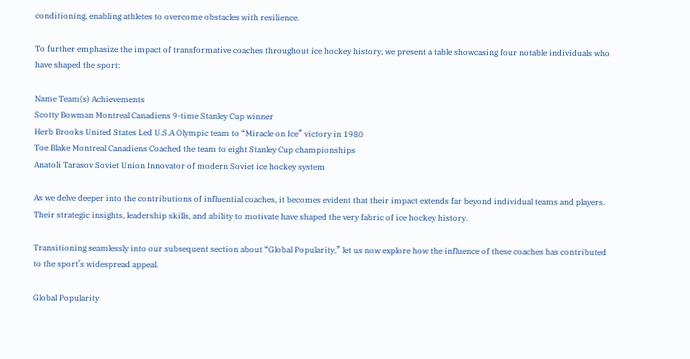conditioning, enabling athletes to overcome obstacles with resilience.

To further emphasize the impact of transformative coaches throughout ice hockey history, we present a table showcasing four notable individuals who have shaped the sport:

Name Team(s) Achievements
Scotty Bowman Montreal Canadiens 9-time Stanley Cup winner
Herb Brooks United States Led U.S.A Olympic team to “Miracle on Ice” victory in 1980
Toe Blake Montreal Canadiens Coached the team to eight Stanley Cup championships
Anatoli Tarasov Soviet Union Innovator of modern Soviet ice hockey system

As we delve deeper into the contributions of influential coaches, it becomes evident that their impact extends far beyond individual teams and players. Their strategic insights, leadership skills, and ability to motivate have shaped the very fabric of ice hockey history.

Transitioning seamlessly into our subsequent section about “Global Popularity,” let us now explore how the influence of these coaches has contributed to the sport’s widespread appeal.

Global Popularity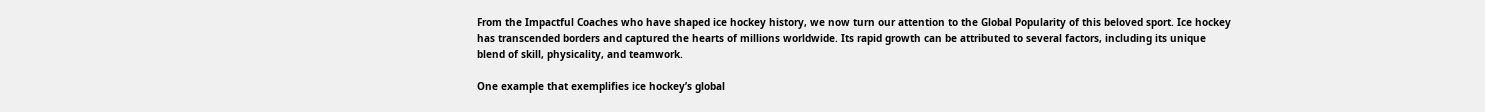From the Impactful Coaches who have shaped ice hockey history, we now turn our attention to the Global Popularity of this beloved sport. Ice hockey has transcended borders and captured the hearts of millions worldwide. Its rapid growth can be attributed to several factors, including its unique blend of skill, physicality, and teamwork.

One example that exemplifies ice hockey’s global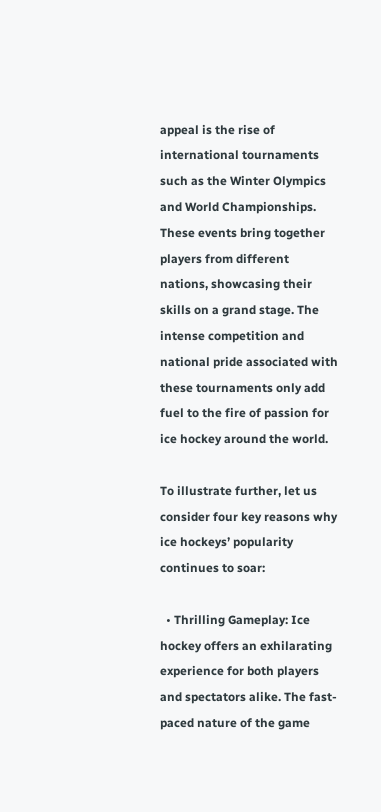appeal is the rise of international tournaments such as the Winter Olympics and World Championships. These events bring together players from different nations, showcasing their skills on a grand stage. The intense competition and national pride associated with these tournaments only add fuel to the fire of passion for ice hockey around the world.

To illustrate further, let us consider four key reasons why ice hockeys’ popularity continues to soar:

  • Thrilling Gameplay: Ice hockey offers an exhilarating experience for both players and spectators alike. The fast-paced nature of the game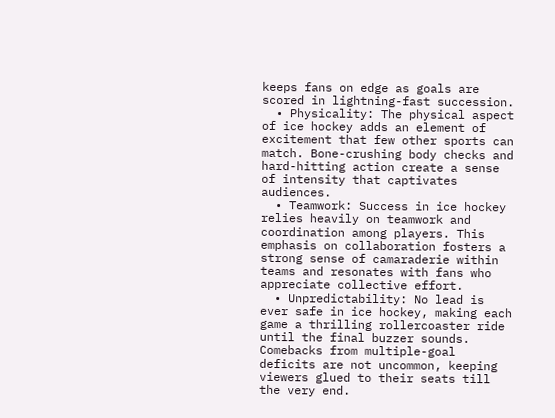keeps fans on edge as goals are scored in lightning-fast succession.
  • Physicality: The physical aspect of ice hockey adds an element of excitement that few other sports can match. Bone-crushing body checks and hard-hitting action create a sense of intensity that captivates audiences.
  • Teamwork: Success in ice hockey relies heavily on teamwork and coordination among players. This emphasis on collaboration fosters a strong sense of camaraderie within teams and resonates with fans who appreciate collective effort.
  • Unpredictability: No lead is ever safe in ice hockey, making each game a thrilling rollercoaster ride until the final buzzer sounds. Comebacks from multiple-goal deficits are not uncommon, keeping viewers glued to their seats till the very end.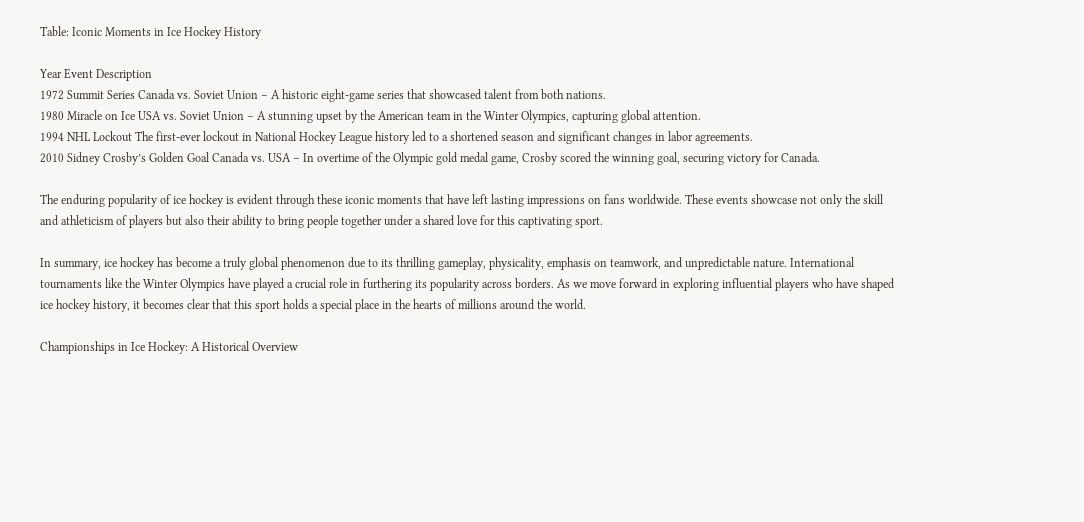Table: Iconic Moments in Ice Hockey History

Year Event Description
1972 Summit Series Canada vs. Soviet Union – A historic eight-game series that showcased talent from both nations.
1980 Miracle on Ice USA vs. Soviet Union – A stunning upset by the American team in the Winter Olympics, capturing global attention.
1994 NHL Lockout The first-ever lockout in National Hockey League history led to a shortened season and significant changes in labor agreements.
2010 Sidney Crosby’s Golden Goal Canada vs. USA – In overtime of the Olympic gold medal game, Crosby scored the winning goal, securing victory for Canada.

The enduring popularity of ice hockey is evident through these iconic moments that have left lasting impressions on fans worldwide. These events showcase not only the skill and athleticism of players but also their ability to bring people together under a shared love for this captivating sport.

In summary, ice hockey has become a truly global phenomenon due to its thrilling gameplay, physicality, emphasis on teamwork, and unpredictable nature. International tournaments like the Winter Olympics have played a crucial role in furthering its popularity across borders. As we move forward in exploring influential players who have shaped ice hockey history, it becomes clear that this sport holds a special place in the hearts of millions around the world.

Championships in Ice Hockey: A Historical Overview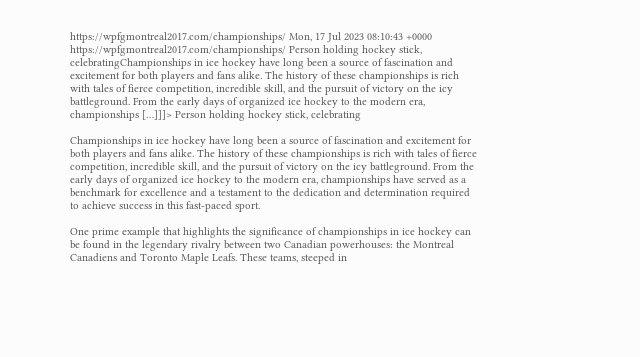https://wpfgmontreal2017.com/championships/ Mon, 17 Jul 2023 08:10:43 +0000 https://wpfgmontreal2017.com/championships/ Person holding hockey stick, celebratingChampionships in ice hockey have long been a source of fascination and excitement for both players and fans alike. The history of these championships is rich with tales of fierce competition, incredible skill, and the pursuit of victory on the icy battleground. From the early days of organized ice hockey to the modern era, championships […]]]> Person holding hockey stick, celebrating

Championships in ice hockey have long been a source of fascination and excitement for both players and fans alike. The history of these championships is rich with tales of fierce competition, incredible skill, and the pursuit of victory on the icy battleground. From the early days of organized ice hockey to the modern era, championships have served as a benchmark for excellence and a testament to the dedication and determination required to achieve success in this fast-paced sport.

One prime example that highlights the significance of championships in ice hockey can be found in the legendary rivalry between two Canadian powerhouses: the Montreal Canadiens and Toronto Maple Leafs. These teams, steeped in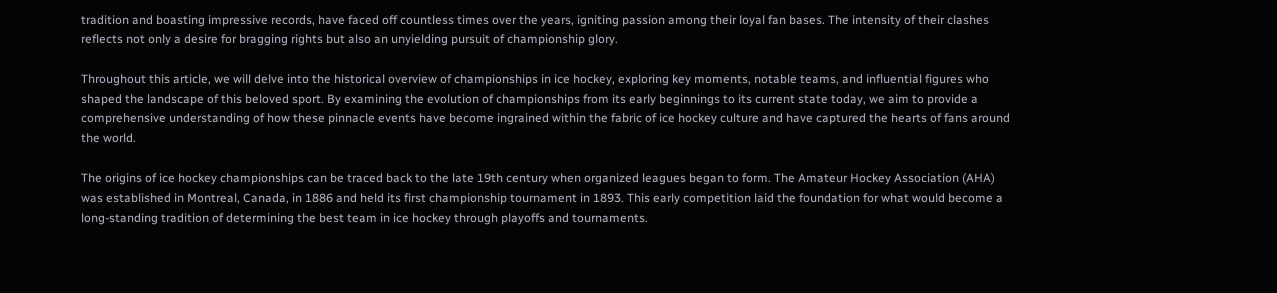tradition and boasting impressive records, have faced off countless times over the years, igniting passion among their loyal fan bases. The intensity of their clashes reflects not only a desire for bragging rights but also an unyielding pursuit of championship glory.

Throughout this article, we will delve into the historical overview of championships in ice hockey, exploring key moments, notable teams, and influential figures who shaped the landscape of this beloved sport. By examining the evolution of championships from its early beginnings to its current state today, we aim to provide a comprehensive understanding of how these pinnacle events have become ingrained within the fabric of ice hockey culture and have captured the hearts of fans around the world.

The origins of ice hockey championships can be traced back to the late 19th century when organized leagues began to form. The Amateur Hockey Association (AHA) was established in Montreal, Canada, in 1886 and held its first championship tournament in 1893. This early competition laid the foundation for what would become a long-standing tradition of determining the best team in ice hockey through playoffs and tournaments.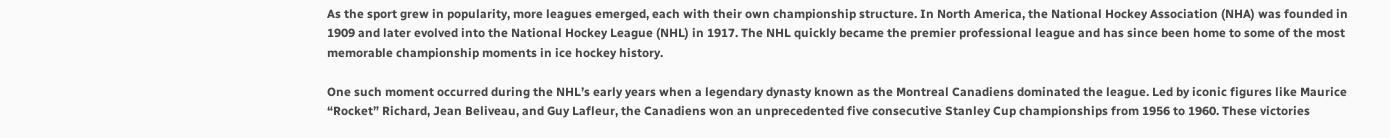As the sport grew in popularity, more leagues emerged, each with their own championship structure. In North America, the National Hockey Association (NHA) was founded in 1909 and later evolved into the National Hockey League (NHL) in 1917. The NHL quickly became the premier professional league and has since been home to some of the most memorable championship moments in ice hockey history.

One such moment occurred during the NHL’s early years when a legendary dynasty known as the Montreal Canadiens dominated the league. Led by iconic figures like Maurice “Rocket” Richard, Jean Beliveau, and Guy Lafleur, the Canadiens won an unprecedented five consecutive Stanley Cup championships from 1956 to 1960. These victories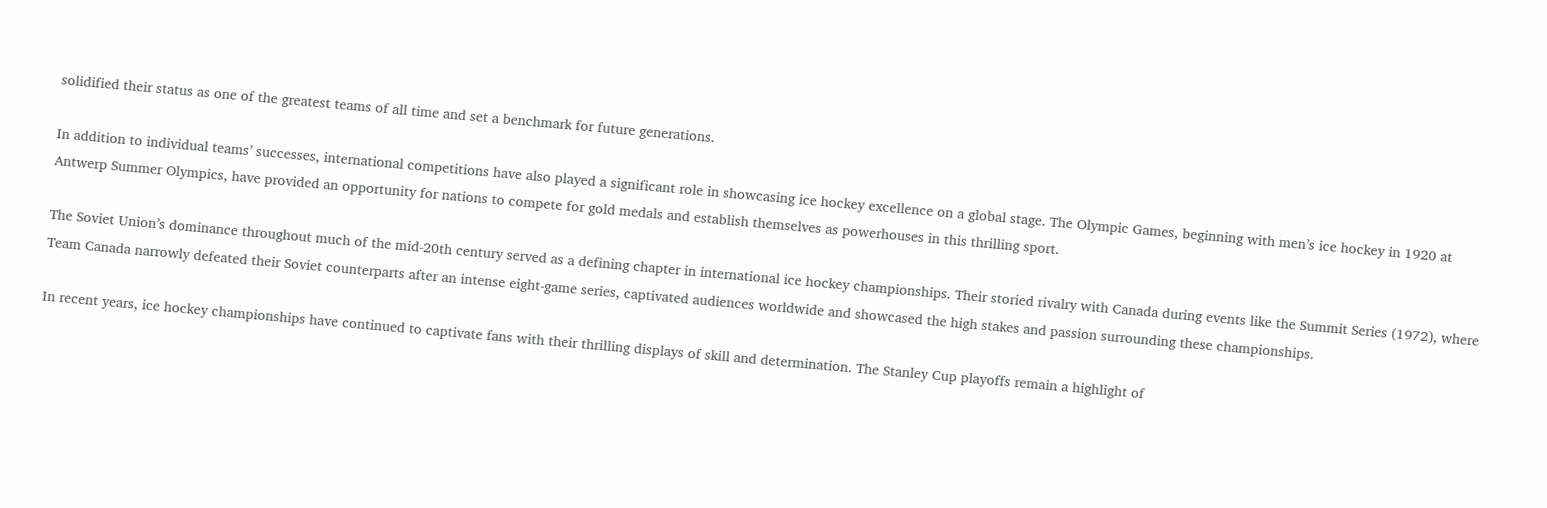solidified their status as one of the greatest teams of all time and set a benchmark for future generations.

In addition to individual teams’ successes, international competitions have also played a significant role in showcasing ice hockey excellence on a global stage. The Olympic Games, beginning with men’s ice hockey in 1920 at Antwerp Summer Olympics, have provided an opportunity for nations to compete for gold medals and establish themselves as powerhouses in this thrilling sport.

The Soviet Union’s dominance throughout much of the mid-20th century served as a defining chapter in international ice hockey championships. Their storied rivalry with Canada during events like the Summit Series (1972), where Team Canada narrowly defeated their Soviet counterparts after an intense eight-game series, captivated audiences worldwide and showcased the high stakes and passion surrounding these championships.

In recent years, ice hockey championships have continued to captivate fans with their thrilling displays of skill and determination. The Stanley Cup playoffs remain a highlight of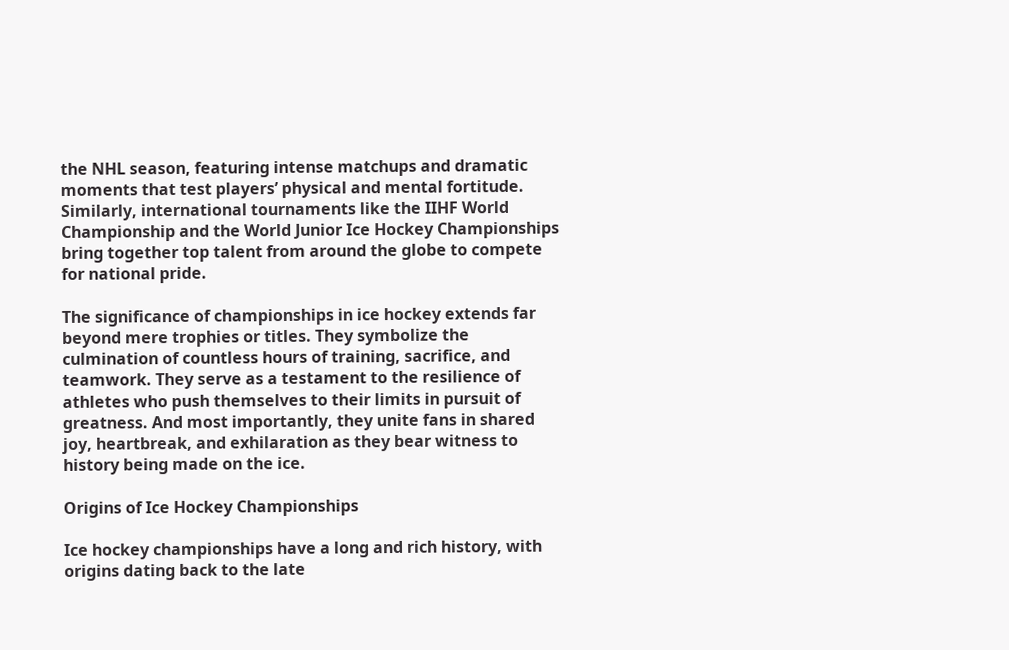the NHL season, featuring intense matchups and dramatic moments that test players’ physical and mental fortitude. Similarly, international tournaments like the IIHF World Championship and the World Junior Ice Hockey Championships bring together top talent from around the globe to compete for national pride.

The significance of championships in ice hockey extends far beyond mere trophies or titles. They symbolize the culmination of countless hours of training, sacrifice, and teamwork. They serve as a testament to the resilience of athletes who push themselves to their limits in pursuit of greatness. And most importantly, they unite fans in shared joy, heartbreak, and exhilaration as they bear witness to history being made on the ice.

Origins of Ice Hockey Championships

Ice hockey championships have a long and rich history, with origins dating back to the late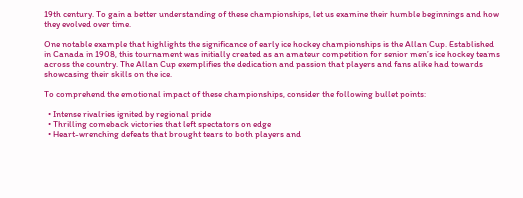19th century. To gain a better understanding of these championships, let us examine their humble beginnings and how they evolved over time.

One notable example that highlights the significance of early ice hockey championships is the Allan Cup. Established in Canada in 1908, this tournament was initially created as an amateur competition for senior men’s ice hockey teams across the country. The Allan Cup exemplifies the dedication and passion that players and fans alike had towards showcasing their skills on the ice.

To comprehend the emotional impact of these championships, consider the following bullet points:

  • Intense rivalries ignited by regional pride
  • Thrilling comeback victories that left spectators on edge
  • Heart-wrenching defeats that brought tears to both players and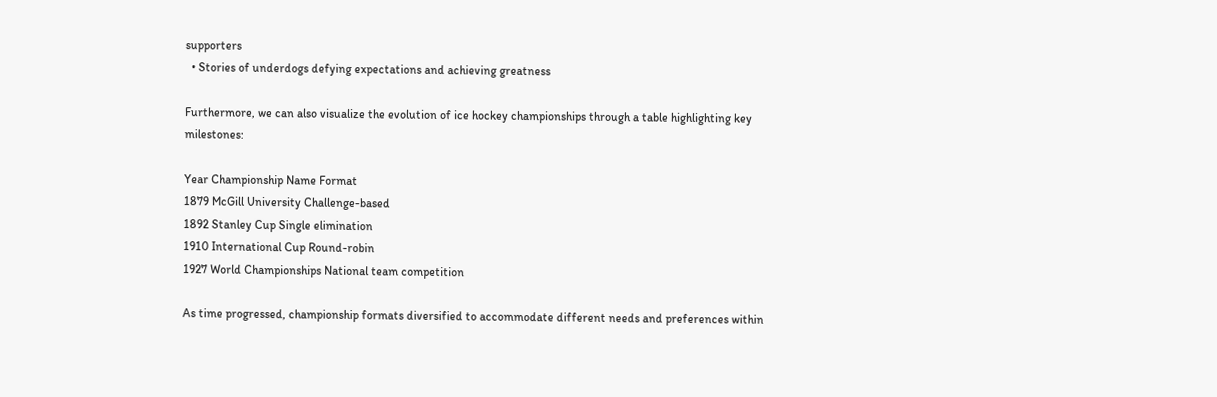supporters
  • Stories of underdogs defying expectations and achieving greatness

Furthermore, we can also visualize the evolution of ice hockey championships through a table highlighting key milestones:

Year Championship Name Format
1879 McGill University Challenge-based
1892 Stanley Cup Single elimination
1910 International Cup Round-robin
1927 World Championships National team competition

As time progressed, championship formats diversified to accommodate different needs and preferences within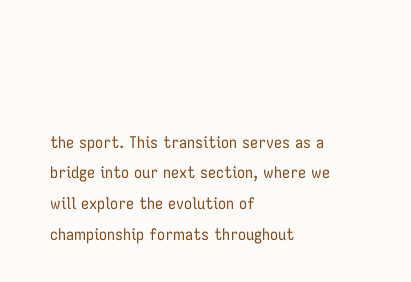the sport. This transition serves as a bridge into our next section, where we will explore the evolution of championship formats throughout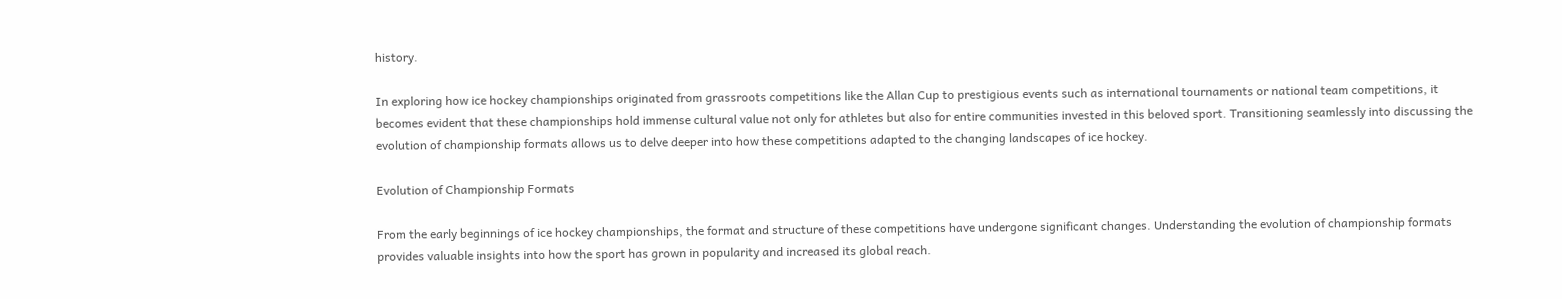history.

In exploring how ice hockey championships originated from grassroots competitions like the Allan Cup to prestigious events such as international tournaments or national team competitions, it becomes evident that these championships hold immense cultural value not only for athletes but also for entire communities invested in this beloved sport. Transitioning seamlessly into discussing the evolution of championship formats allows us to delve deeper into how these competitions adapted to the changing landscapes of ice hockey.

Evolution of Championship Formats

From the early beginnings of ice hockey championships, the format and structure of these competitions have undergone significant changes. Understanding the evolution of championship formats provides valuable insights into how the sport has grown in popularity and increased its global reach.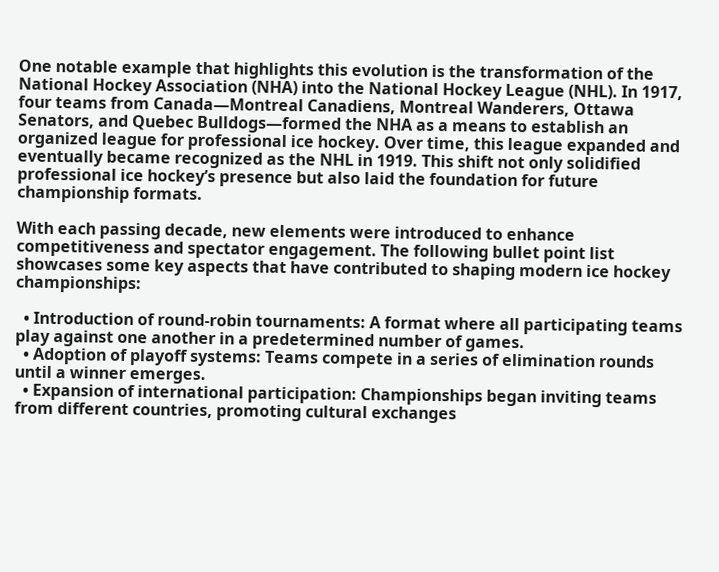One notable example that highlights this evolution is the transformation of the National Hockey Association (NHA) into the National Hockey League (NHL). In 1917, four teams from Canada—Montreal Canadiens, Montreal Wanderers, Ottawa Senators, and Quebec Bulldogs—formed the NHA as a means to establish an organized league for professional ice hockey. Over time, this league expanded and eventually became recognized as the NHL in 1919. This shift not only solidified professional ice hockey’s presence but also laid the foundation for future championship formats.

With each passing decade, new elements were introduced to enhance competitiveness and spectator engagement. The following bullet point list showcases some key aspects that have contributed to shaping modern ice hockey championships:

  • Introduction of round-robin tournaments: A format where all participating teams play against one another in a predetermined number of games.
  • Adoption of playoff systems: Teams compete in a series of elimination rounds until a winner emerges.
  • Expansion of international participation: Championships began inviting teams from different countries, promoting cultural exchanges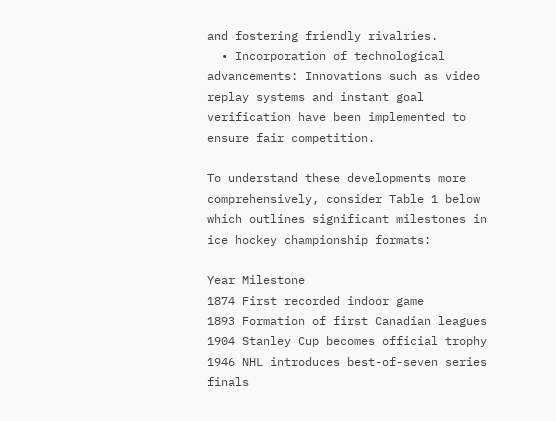and fostering friendly rivalries.
  • Incorporation of technological advancements: Innovations such as video replay systems and instant goal verification have been implemented to ensure fair competition.

To understand these developments more comprehensively, consider Table 1 below which outlines significant milestones in ice hockey championship formats:

Year Milestone
1874 First recorded indoor game
1893 Formation of first Canadian leagues
1904 Stanley Cup becomes official trophy
1946 NHL introduces best-of-seven series finals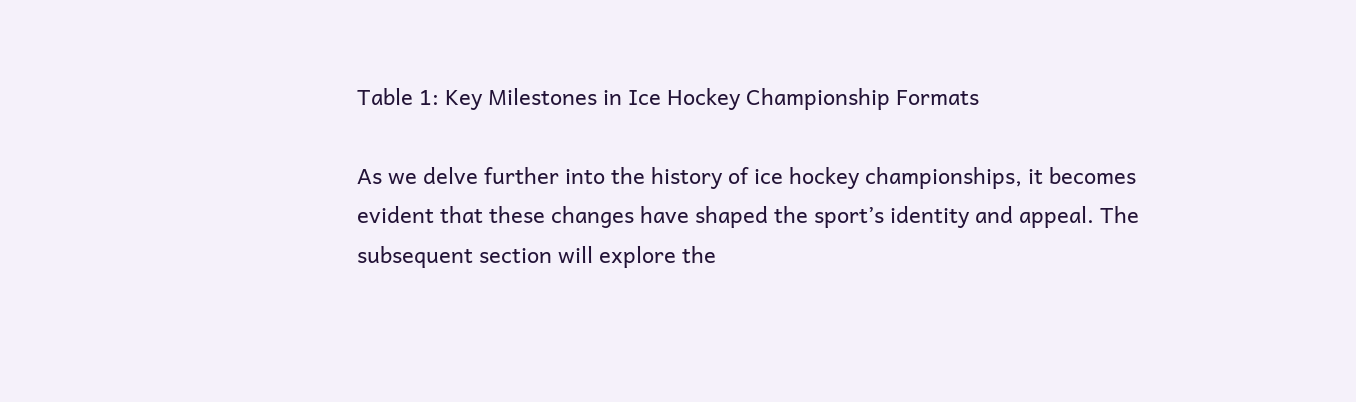Table 1: Key Milestones in Ice Hockey Championship Formats

As we delve further into the history of ice hockey championships, it becomes evident that these changes have shaped the sport’s identity and appeal. The subsequent section will explore the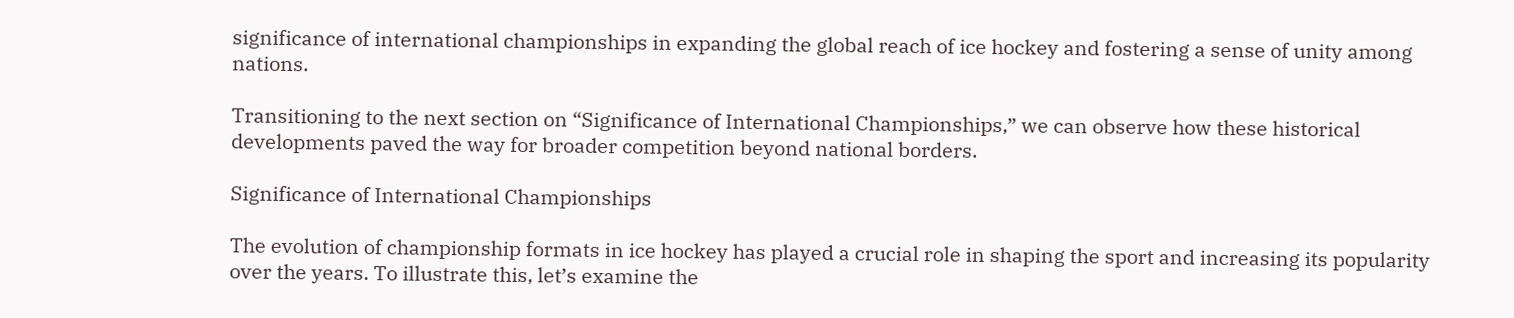significance of international championships in expanding the global reach of ice hockey and fostering a sense of unity among nations.

Transitioning to the next section on “Significance of International Championships,” we can observe how these historical developments paved the way for broader competition beyond national borders.

Significance of International Championships

The evolution of championship formats in ice hockey has played a crucial role in shaping the sport and increasing its popularity over the years. To illustrate this, let’s examine the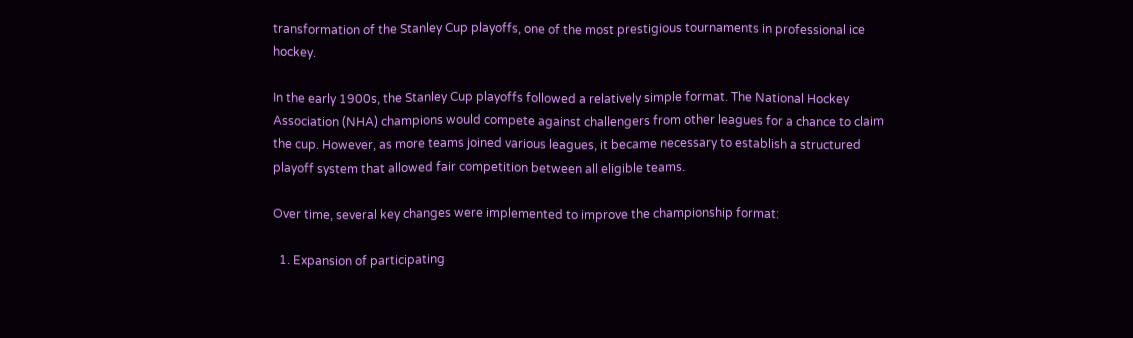transformation of the Stanley Cup playoffs, one of the most prestigious tournaments in professional ice hockey.

In the early 1900s, the Stanley Cup playoffs followed a relatively simple format. The National Hockey Association (NHA) champions would compete against challengers from other leagues for a chance to claim the cup. However, as more teams joined various leagues, it became necessary to establish a structured playoff system that allowed fair competition between all eligible teams.

Over time, several key changes were implemented to improve the championship format:

  1. Expansion of participating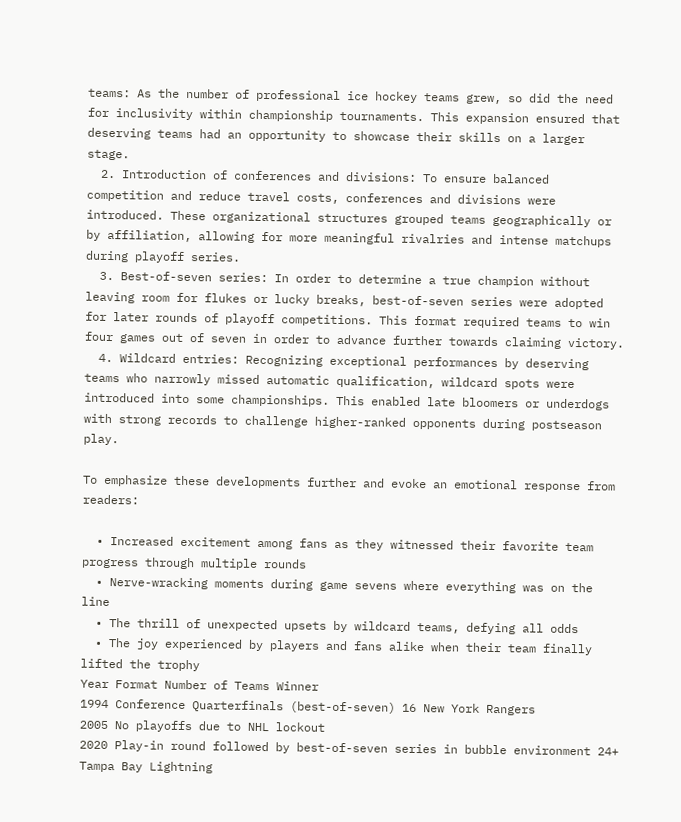teams: As the number of professional ice hockey teams grew, so did the need for inclusivity within championship tournaments. This expansion ensured that deserving teams had an opportunity to showcase their skills on a larger stage.
  2. Introduction of conferences and divisions: To ensure balanced competition and reduce travel costs, conferences and divisions were introduced. These organizational structures grouped teams geographically or by affiliation, allowing for more meaningful rivalries and intense matchups during playoff series.
  3. Best-of-seven series: In order to determine a true champion without leaving room for flukes or lucky breaks, best-of-seven series were adopted for later rounds of playoff competitions. This format required teams to win four games out of seven in order to advance further towards claiming victory.
  4. Wildcard entries: Recognizing exceptional performances by deserving teams who narrowly missed automatic qualification, wildcard spots were introduced into some championships. This enabled late bloomers or underdogs with strong records to challenge higher-ranked opponents during postseason play.

To emphasize these developments further and evoke an emotional response from readers:

  • Increased excitement among fans as they witnessed their favorite team progress through multiple rounds
  • Nerve-wracking moments during game sevens where everything was on the line
  • The thrill of unexpected upsets by wildcard teams, defying all odds
  • The joy experienced by players and fans alike when their team finally lifted the trophy
Year Format Number of Teams Winner
1994 Conference Quarterfinals (best-of-seven) 16 New York Rangers
2005 No playoffs due to NHL lockout
2020 Play-in round followed by best-of-seven series in bubble environment 24+ Tampa Bay Lightning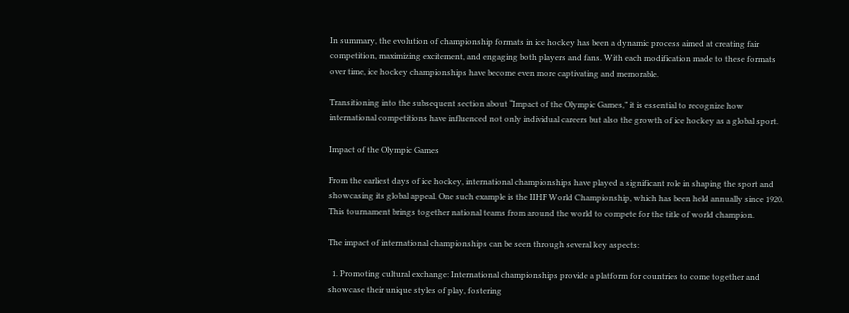In summary, the evolution of championship formats in ice hockey has been a dynamic process aimed at creating fair competition, maximizing excitement, and engaging both players and fans. With each modification made to these formats over time, ice hockey championships have become even more captivating and memorable.

Transitioning into the subsequent section about “Impact of the Olympic Games,” it is essential to recognize how international competitions have influenced not only individual careers but also the growth of ice hockey as a global sport.

Impact of the Olympic Games

From the earliest days of ice hockey, international championships have played a significant role in shaping the sport and showcasing its global appeal. One such example is the IIHF World Championship, which has been held annually since 1920. This tournament brings together national teams from around the world to compete for the title of world champion.

The impact of international championships can be seen through several key aspects:

  1. Promoting cultural exchange: International championships provide a platform for countries to come together and showcase their unique styles of play, fostering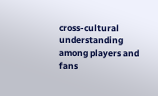cross-cultural understanding among players and fans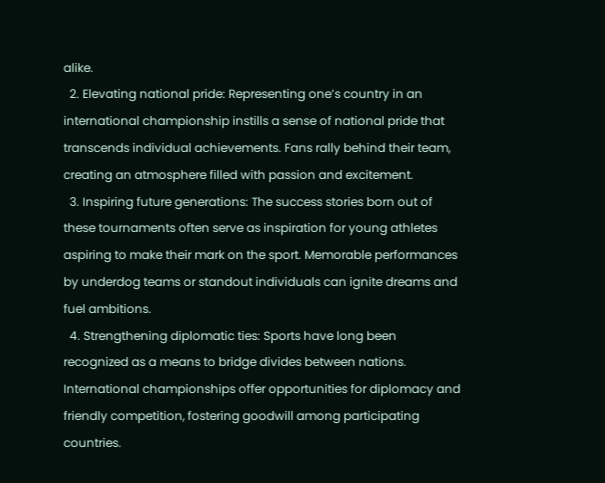alike.
  2. Elevating national pride: Representing one’s country in an international championship instills a sense of national pride that transcends individual achievements. Fans rally behind their team, creating an atmosphere filled with passion and excitement.
  3. Inspiring future generations: The success stories born out of these tournaments often serve as inspiration for young athletes aspiring to make their mark on the sport. Memorable performances by underdog teams or standout individuals can ignite dreams and fuel ambitions.
  4. Strengthening diplomatic ties: Sports have long been recognized as a means to bridge divides between nations. International championships offer opportunities for diplomacy and friendly competition, fostering goodwill among participating countries.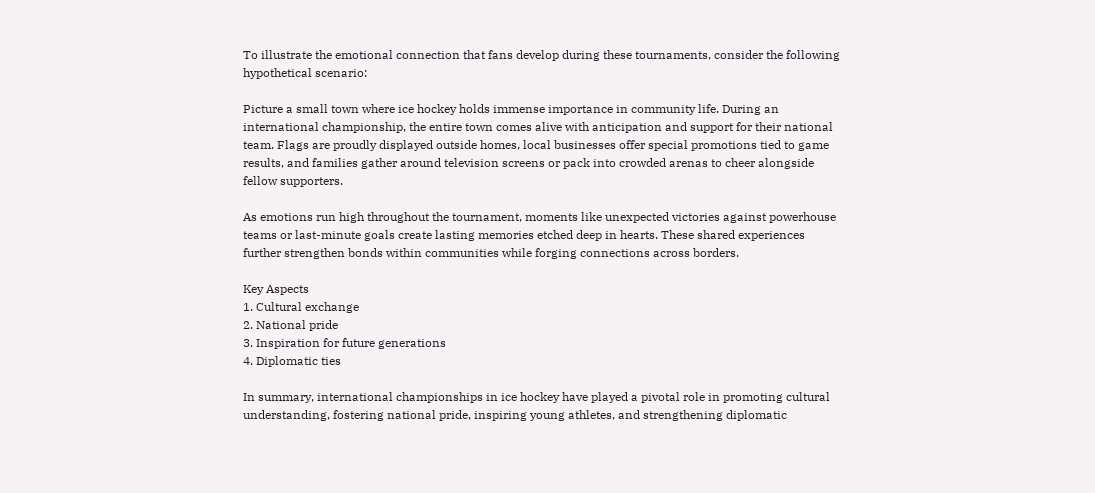To illustrate the emotional connection that fans develop during these tournaments, consider the following hypothetical scenario:

Picture a small town where ice hockey holds immense importance in community life. During an international championship, the entire town comes alive with anticipation and support for their national team. Flags are proudly displayed outside homes, local businesses offer special promotions tied to game results, and families gather around television screens or pack into crowded arenas to cheer alongside fellow supporters.

As emotions run high throughout the tournament, moments like unexpected victories against powerhouse teams or last-minute goals create lasting memories etched deep in hearts. These shared experiences further strengthen bonds within communities while forging connections across borders.

Key Aspects
1. Cultural exchange
2. National pride
3. Inspiration for future generations
4. Diplomatic ties

In summary, international championships in ice hockey have played a pivotal role in promoting cultural understanding, fostering national pride, inspiring young athletes, and strengthening diplomatic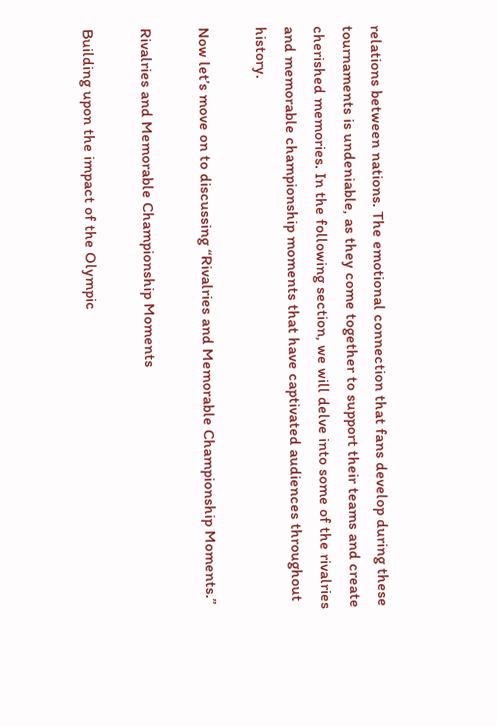relations between nations. The emotional connection that fans develop during these tournaments is undeniable, as they come together to support their teams and create cherished memories. In the following section, we will delve into some of the rivalries and memorable championship moments that have captivated audiences throughout history.

Now let’s move on to discussing “Rivalries and Memorable Championship Moments.”

Rivalries and Memorable Championship Moments

Building upon the impact of the Olympic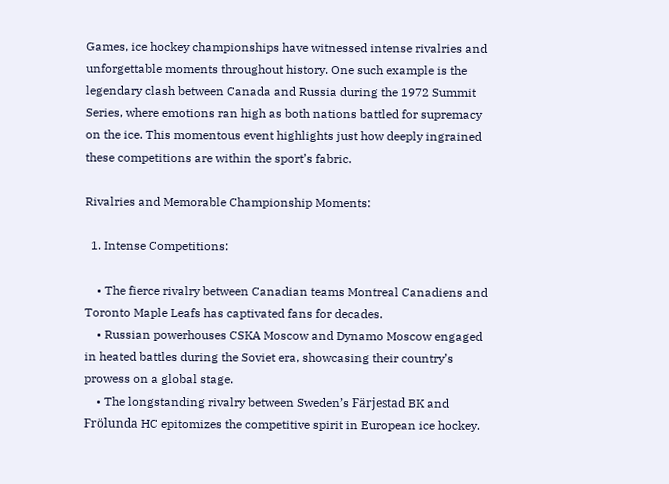Games, ice hockey championships have witnessed intense rivalries and unforgettable moments throughout history. One such example is the legendary clash between Canada and Russia during the 1972 Summit Series, where emotions ran high as both nations battled for supremacy on the ice. This momentous event highlights just how deeply ingrained these competitions are within the sport’s fabric.

Rivalries and Memorable Championship Moments:

  1. Intense Competitions:

    • The fierce rivalry between Canadian teams Montreal Canadiens and Toronto Maple Leafs has captivated fans for decades.
    • Russian powerhouses CSKA Moscow and Dynamo Moscow engaged in heated battles during the Soviet era, showcasing their country’s prowess on a global stage.
    • The longstanding rivalry between Sweden’s Färjestad BK and Frölunda HC epitomizes the competitive spirit in European ice hockey.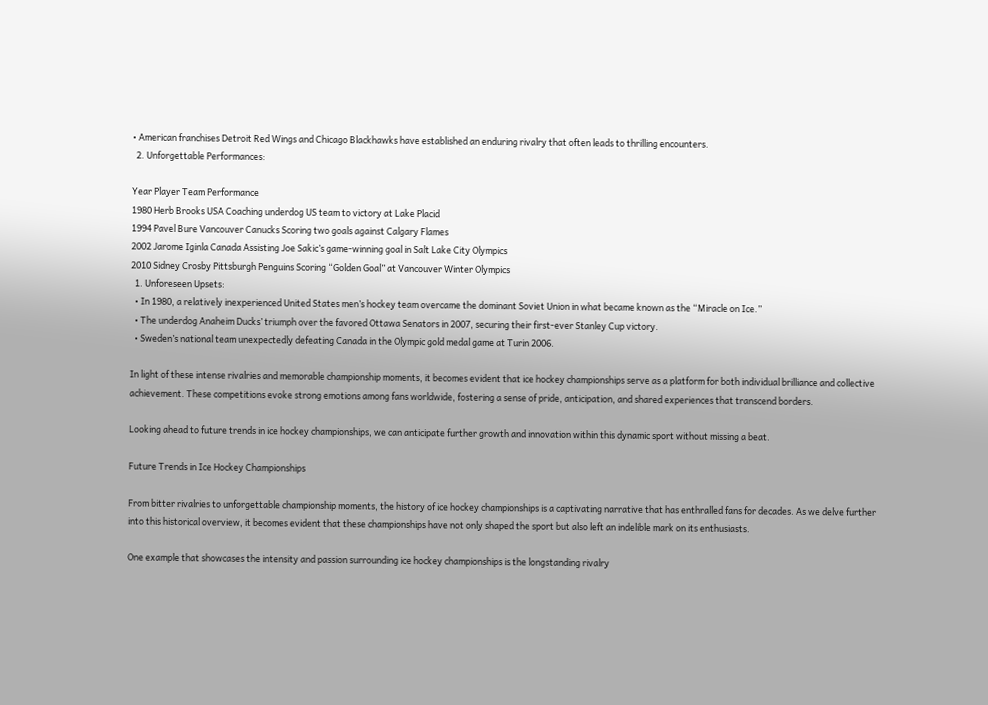• American franchises Detroit Red Wings and Chicago Blackhawks have established an enduring rivalry that often leads to thrilling encounters.
  2. Unforgettable Performances:

Year Player Team Performance
1980 Herb Brooks USA Coaching underdog US team to victory at Lake Placid
1994 Pavel Bure Vancouver Canucks Scoring two goals against Calgary Flames
2002 Jarome Iginla Canada Assisting Joe Sakic’s game-winning goal in Salt Lake City Olympics
2010 Sidney Crosby Pittsburgh Penguins Scoring “Golden Goal” at Vancouver Winter Olympics
  1. Unforeseen Upsets:
  • In 1980, a relatively inexperienced United States men’s hockey team overcame the dominant Soviet Union in what became known as the “Miracle on Ice.”
  • The underdog Anaheim Ducks’ triumph over the favored Ottawa Senators in 2007, securing their first-ever Stanley Cup victory.
  • Sweden’s national team unexpectedly defeating Canada in the Olympic gold medal game at Turin 2006.

In light of these intense rivalries and memorable championship moments, it becomes evident that ice hockey championships serve as a platform for both individual brilliance and collective achievement. These competitions evoke strong emotions among fans worldwide, fostering a sense of pride, anticipation, and shared experiences that transcend borders.

Looking ahead to future trends in ice hockey championships, we can anticipate further growth and innovation within this dynamic sport without missing a beat.

Future Trends in Ice Hockey Championships

From bitter rivalries to unforgettable championship moments, the history of ice hockey championships is a captivating narrative that has enthralled fans for decades. As we delve further into this historical overview, it becomes evident that these championships have not only shaped the sport but also left an indelible mark on its enthusiasts.

One example that showcases the intensity and passion surrounding ice hockey championships is the longstanding rivalry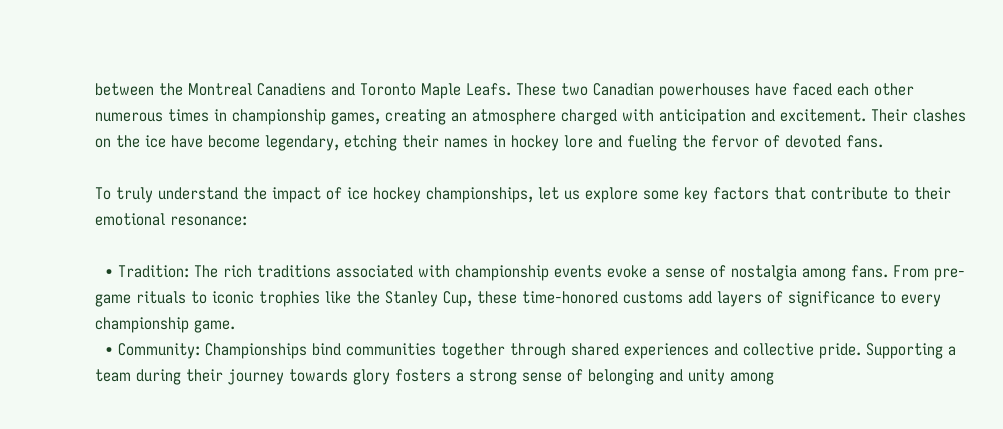between the Montreal Canadiens and Toronto Maple Leafs. These two Canadian powerhouses have faced each other numerous times in championship games, creating an atmosphere charged with anticipation and excitement. Their clashes on the ice have become legendary, etching their names in hockey lore and fueling the fervor of devoted fans.

To truly understand the impact of ice hockey championships, let us explore some key factors that contribute to their emotional resonance:

  • Tradition: The rich traditions associated with championship events evoke a sense of nostalgia among fans. From pre-game rituals to iconic trophies like the Stanley Cup, these time-honored customs add layers of significance to every championship game.
  • Community: Championships bind communities together through shared experiences and collective pride. Supporting a team during their journey towards glory fosters a strong sense of belonging and unity among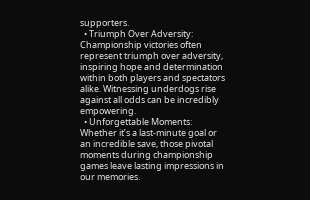supporters.
  • Triumph Over Adversity: Championship victories often represent triumph over adversity, inspiring hope and determination within both players and spectators alike. Witnessing underdogs rise against all odds can be incredibly empowering.
  • Unforgettable Moments: Whether it’s a last-minute goal or an incredible save, those pivotal moments during championship games leave lasting impressions in our memories.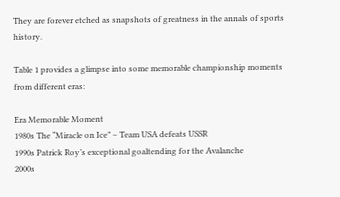They are forever etched as snapshots of greatness in the annals of sports history.

Table 1 provides a glimpse into some memorable championship moments from different eras:

Era Memorable Moment
1980s The “Miracle on Ice” – Team USA defeats USSR
1990s Patrick Roy’s exceptional goaltending for the Avalanche
2000s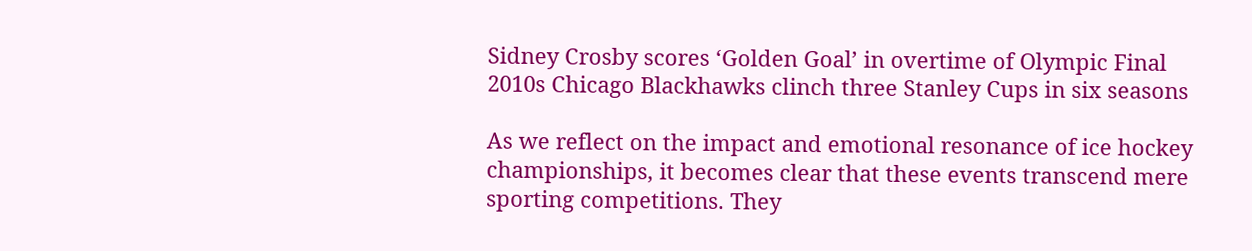Sidney Crosby scores ‘Golden Goal’ in overtime of Olympic Final
2010s Chicago Blackhawks clinch three Stanley Cups in six seasons

As we reflect on the impact and emotional resonance of ice hockey championships, it becomes clear that these events transcend mere sporting competitions. They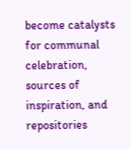become catalysts for communal celebration, sources of inspiration, and repositories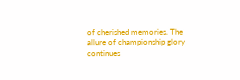of cherished memories. The allure of championship glory continues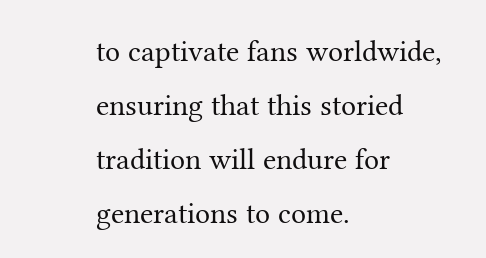to captivate fans worldwide, ensuring that this storied tradition will endure for generations to come.